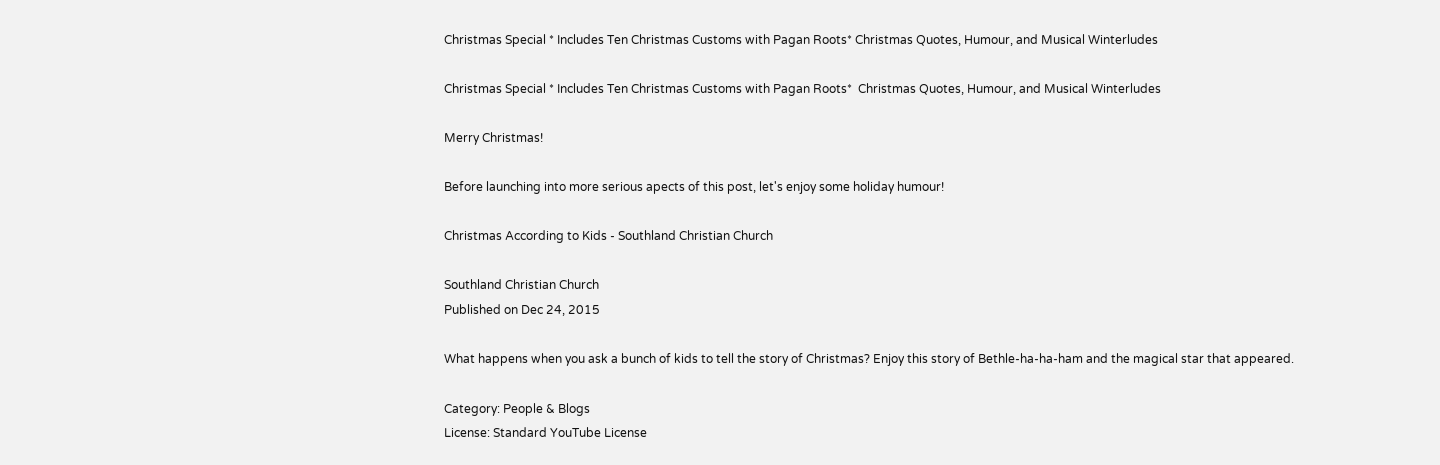Christmas Special * Includes Ten Christmas Customs with Pagan Roots* Christmas Quotes, Humour, and Musical Winterludes

Christmas Special * Includes Ten Christmas Customs with Pagan Roots*  Christmas Quotes, Humour, and Musical Winterludes

Merry Christmas!

Before launching into more serious apects of this post, let's enjoy some holiday humour!

Christmas According to Kids - Southland Christian Church

Southland Christian Church
Published on Dec 24, 2015

What happens when you ask a bunch of kids to tell the story of Christmas? Enjoy this story of Bethle-ha-ha-ham and the magical star that appeared.

Category: People & Blogs
License: Standard YouTube License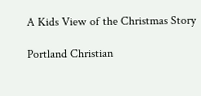A Kids View of the Christmas Story

Portland Christian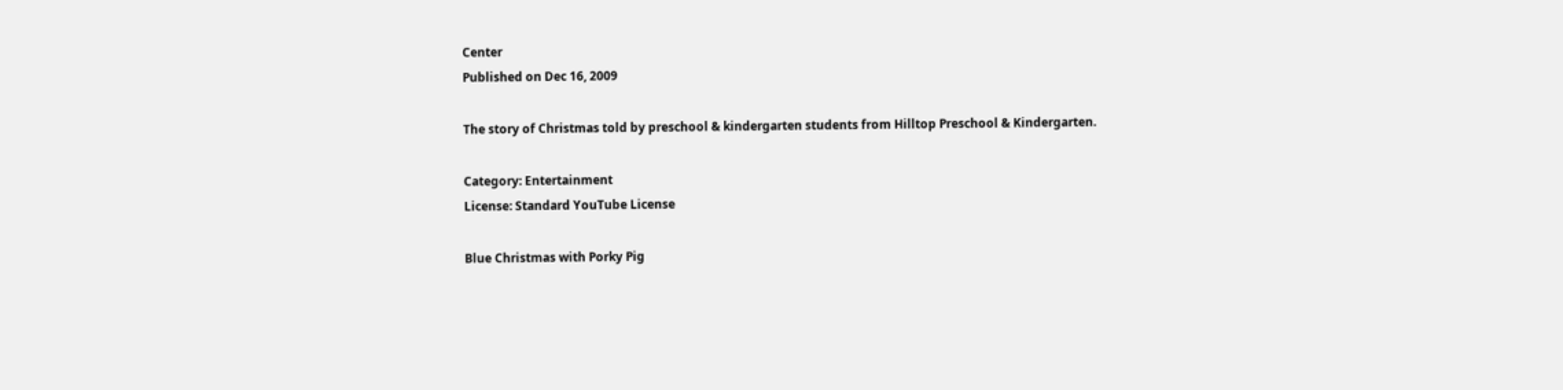Center
Published on Dec 16, 2009

The story of Christmas told by preschool & kindergarten students from Hilltop Preschool & Kindergarten.

Category: Entertainment
License: Standard YouTube License

Blue Christmas with Porky Pig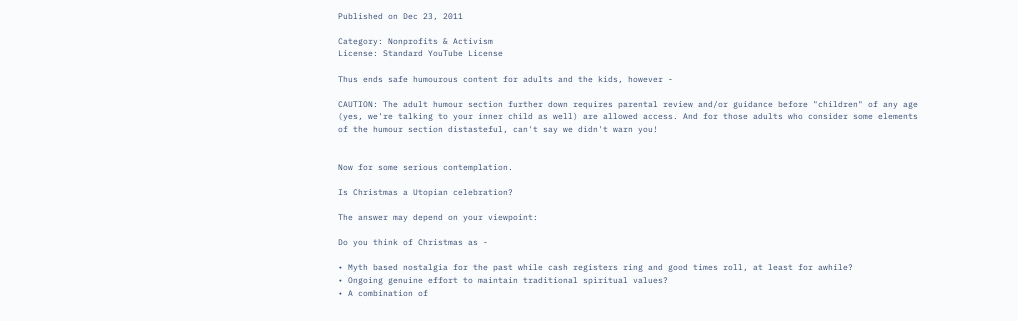Published on Dec 23, 2011

Category: Nonprofits & Activism
License: Standard YouTube License

Thus ends safe humourous content for adults and the kids, however -

CAUTION: The adult humour section further down requires parental review and/or guidance before "children" of any age (yes, we're talking to your inner child as well) are allowed access. And for those adults who consider some elements of the humour section distasteful, can't say we didn't warn you!


Now for some serious contemplation.

Is Christmas a Utopian celebration?

The answer may depend on your viewpoint:

Do you think of Christmas as -

• Myth based nostalgia for the past while cash registers ring and good times roll, at least for awhile?
• Ongoing genuine effort to maintain traditional spiritual values?
• A combination of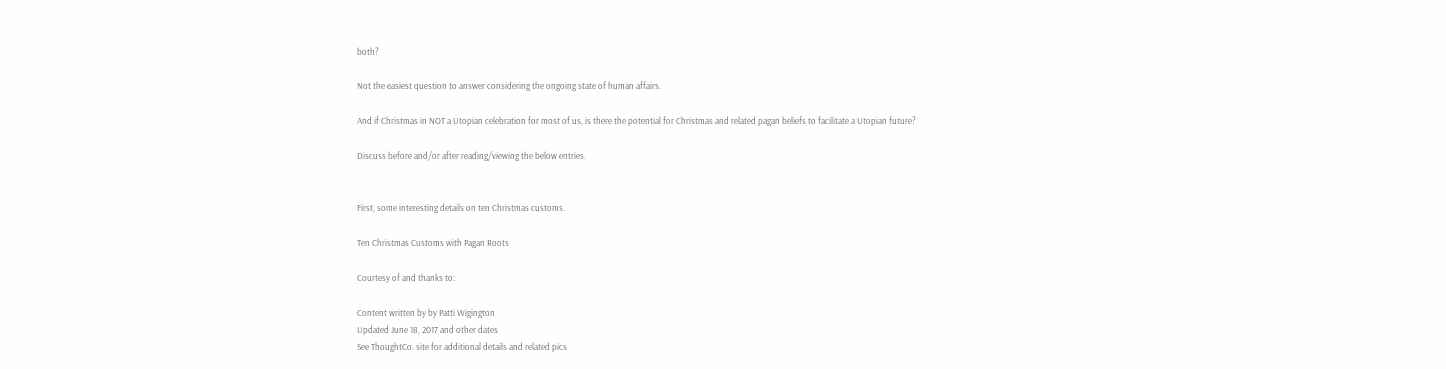both?

Not the easiest question to answer considering the ongoing state of human affairs.

And if Christmas in NOT a Utopian celebration for most of us, is there the potential for Christmas and related pagan beliefs to facilitate a Utopian future?

Discuss before and/or after reading/viewing the below entries.


First, some interesting details on ten Christmas customs.

Ten Christmas Customs with Pagan Roots

Courtesy of and thanks to:

Content written by by Patti Wigington
Updated June 18, 2017 and other dates
See ThoughtCo. site for additional details and related pics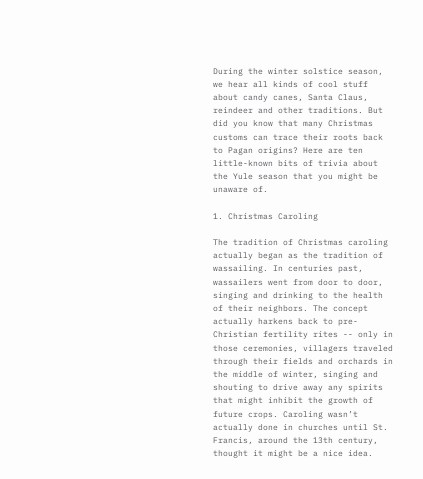During the winter solstice season, we hear all kinds of cool stuff about candy canes, Santa Claus, reindeer and other traditions. But did you know that many Christmas customs can trace their roots back to Pagan origins? Here are ten little-known bits of trivia about the Yule season that you might be unaware of.

1. Christmas Caroling

The tradition of Christmas caroling actually began as the tradition of wassailing. In centuries past, wassailers went from door to door, singing and drinking to the health of their neighbors. The concept actually harkens back to pre-Christian fertility rites -- only in those ceremonies, villagers traveled through their fields and orchards in the middle of winter, singing and shouting to drive away any spirits that might inhibit the growth of future crops. Caroling wasn’t actually done in churches until St. Francis, around the 13th century, thought it might be a nice idea.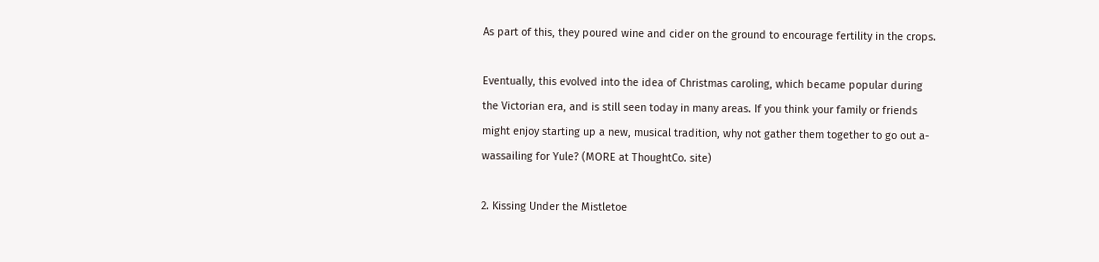As part of this, they poured wine and cider on the ground to encourage fertility in the crops.

Eventually, this evolved into the idea of Christmas caroling, which became popular during the Victorian era, and is still seen today in many areas. If you think your family or friends might enjoy starting up a new, musical tradition, why not gather them together to go out a-wassailing for Yule? (MORE at ThoughtCo. site)

2. Kissing Under the Mistletoe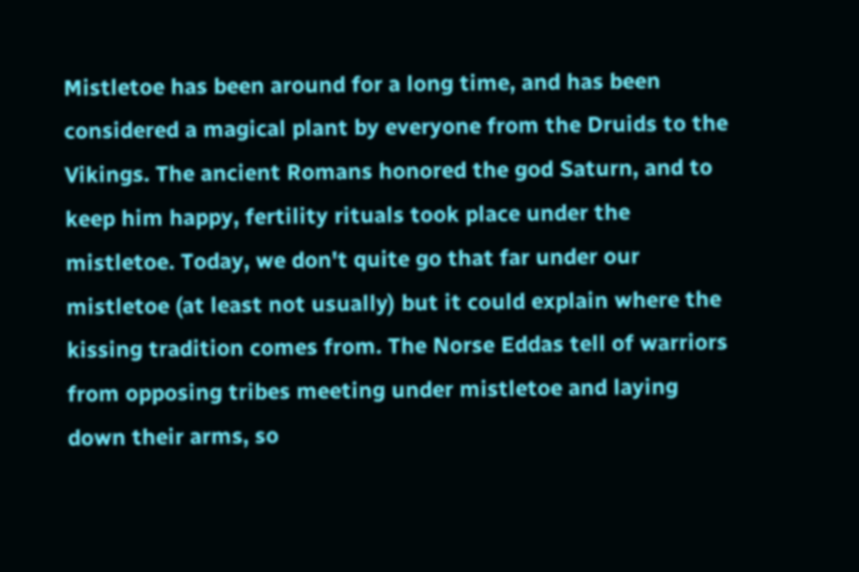Mistletoe has been around for a long time, and has been considered a magical plant by everyone from the Druids to the Vikings. The ancient Romans honored the god Saturn, and to keep him happy, fertility rituals took place under the mistletoe. Today, we don't quite go that far under our mistletoe (at least not usually) but it could explain where the kissing tradition comes from. The Norse Eddas tell of warriors from opposing tribes meeting under mistletoe and laying down their arms, so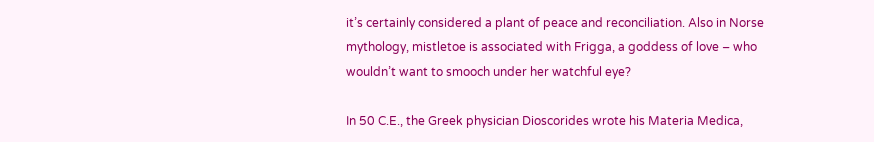it’s certainly considered a plant of peace and reconciliation. Also in Norse mythology, mistletoe is associated with Frigga, a goddess of love – who wouldn’t want to smooch under her watchful eye?

In 50 C.E., the Greek physician Dioscorides wrote his Materia Medica,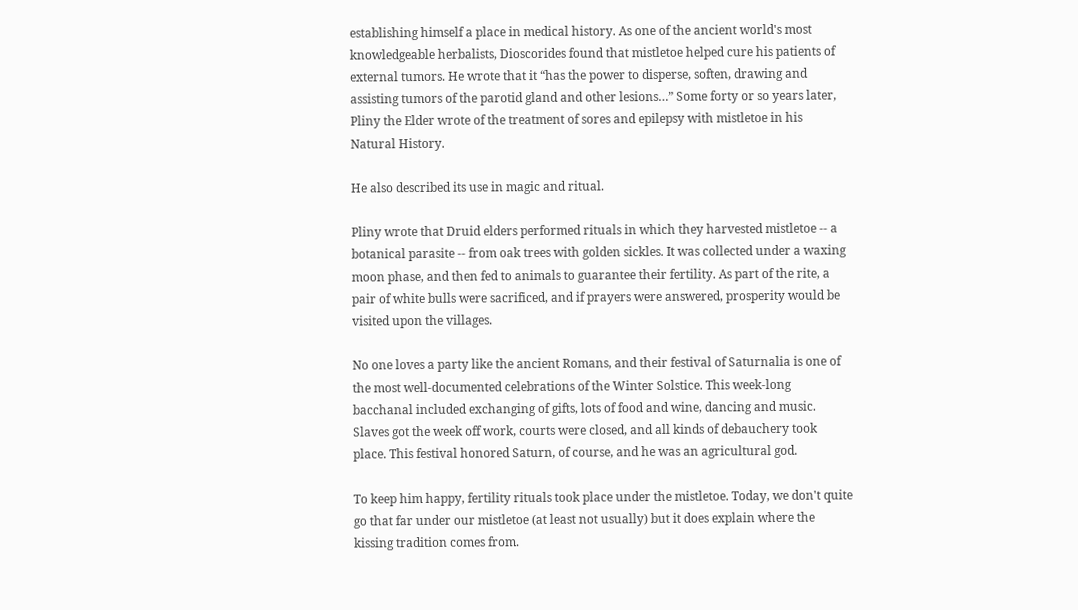establishing himself a place in medical history. As one of the ancient world's most knowledgeable herbalists, Dioscorides found that mistletoe helped cure his patients of external tumors. He wrote that it “has the power to disperse, soften, drawing and assisting tumors of the parotid gland and other lesions…” Some forty or so years later, Pliny the Elder wrote of the treatment of sores and epilepsy with mistletoe in his Natural History.

He also described its use in magic and ritual.

Pliny wrote that Druid elders performed rituals in which they harvested mistletoe -- a botanical parasite -- from oak trees with golden sickles. It was collected under a waxing moon phase, and then fed to animals to guarantee their fertility. As part of the rite, a pair of white bulls were sacrificed, and if prayers were answered, prosperity would be visited upon the villages.

No one loves a party like the ancient Romans, and their festival of Saturnalia is one of the most well-documented celebrations of the Winter Solstice. This week-long bacchanal included exchanging of gifts, lots of food and wine, dancing and music. Slaves got the week off work, courts were closed, and all kinds of debauchery took place. This festival honored Saturn, of course, and he was an agricultural god.

To keep him happy, fertility rituals took place under the mistletoe. Today, we don't quite go that far under our mistletoe (at least not usually) but it does explain where the kissing tradition comes from.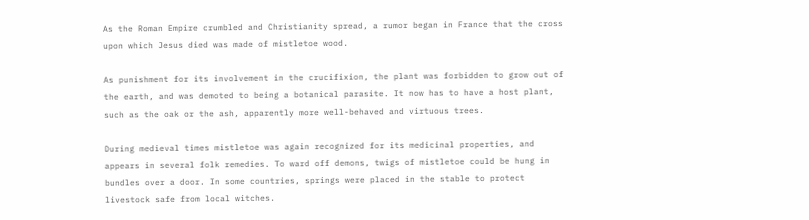As the Roman Empire crumbled and Christianity spread, a rumor began in France that the cross upon which Jesus died was made of mistletoe wood.

As punishment for its involvement in the crucifixion, the plant was forbidden to grow out of the earth, and was demoted to being a botanical parasite. It now has to have a host plant, such as the oak or the ash, apparently more well-behaved and virtuous trees.

During medieval times mistletoe was again recognized for its medicinal properties, and appears in several folk remedies. To ward off demons, twigs of mistletoe could be hung in bundles over a door. In some countries, springs were placed in the stable to protect livestock safe from local witches.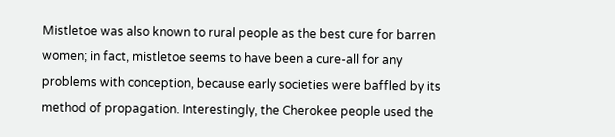Mistletoe was also known to rural people as the best cure for barren women; in fact, mistletoe seems to have been a cure-all for any problems with conception, because early societies were baffled by its method of propagation. Interestingly, the Cherokee people used the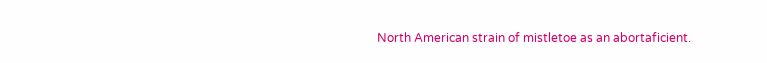North American strain of mistletoe as an abortaficient.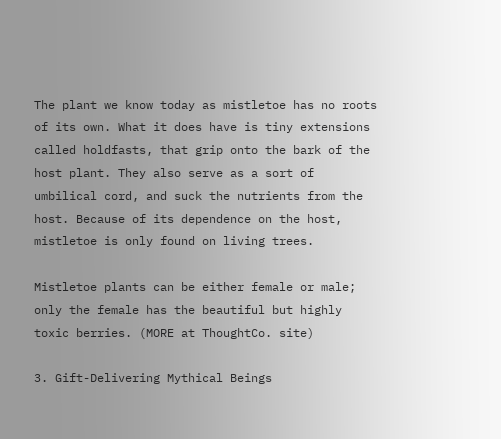The plant we know today as mistletoe has no roots of its own. What it does have is tiny extensions called holdfasts, that grip onto the bark of the host plant. They also serve as a sort of umbilical cord, and suck the nutrients from the host. Because of its dependence on the host, mistletoe is only found on living trees.

Mistletoe plants can be either female or male; only the female has the beautiful but highly toxic berries. (MORE at ThoughtCo. site)

3. Gift-Delivering Mythical Beings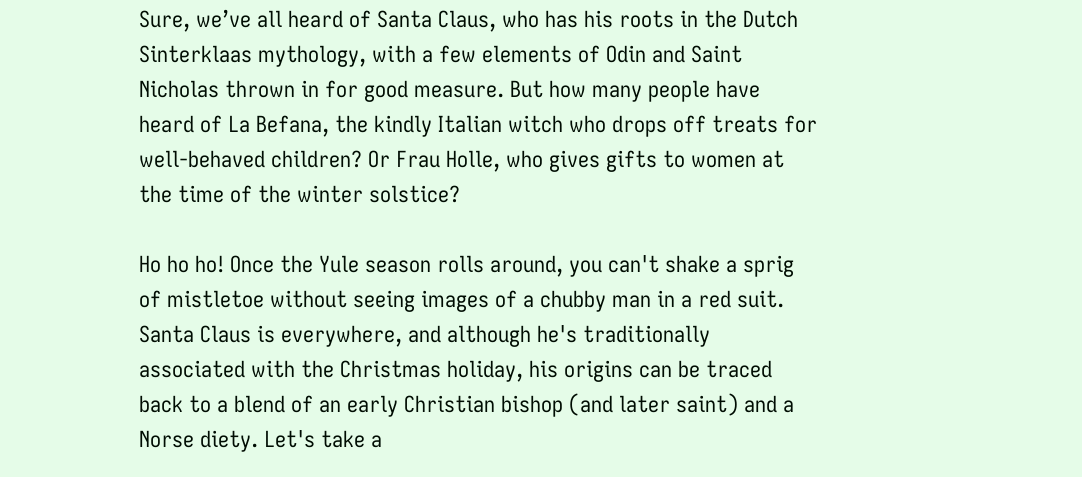Sure, we’ve all heard of Santa Claus, who has his roots in the Dutch Sinterklaas mythology, with a few elements of Odin and Saint Nicholas thrown in for good measure. But how many people have heard of La Befana, the kindly Italian witch who drops off treats for well-behaved children? Or Frau Holle, who gives gifts to women at the time of the winter solstice?

Ho ho ho! Once the Yule season rolls around, you can't shake a sprig of mistletoe without seeing images of a chubby man in a red suit. Santa Claus is everywhere, and although he's traditionally associated with the Christmas holiday, his origins can be traced back to a blend of an early Christian bishop (and later saint) and a Norse diety. Let's take a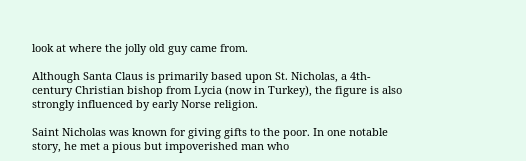look at where the jolly old guy came from.

Although Santa Claus is primarily based upon St. Nicholas, a 4th-century Christian bishop from Lycia (now in Turkey), the figure is also strongly influenced by early Norse religion.

Saint Nicholas was known for giving gifts to the poor. In one notable story, he met a pious but impoverished man who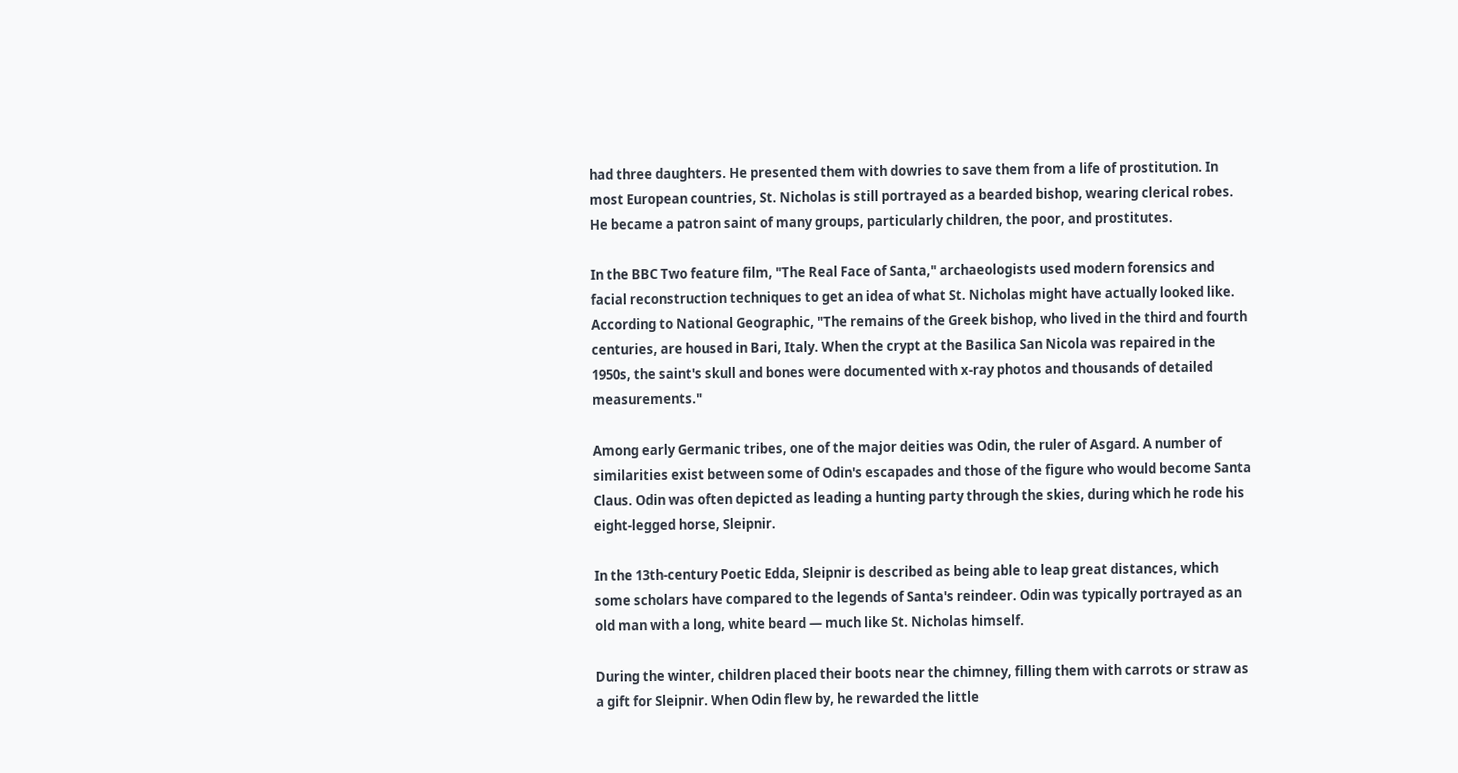had three daughters. He presented them with dowries to save them from a life of prostitution. In most European countries, St. Nicholas is still portrayed as a bearded bishop, wearing clerical robes. He became a patron saint of many groups, particularly children, the poor, and prostitutes.

In the BBC Two feature film, "The Real Face of Santa," archaeologists used modern forensics and facial reconstruction techniques to get an idea of what St. Nicholas might have actually looked like. According to National Geographic, "The remains of the Greek bishop, who lived in the third and fourth centuries, are housed in Bari, Italy. When the crypt at the Basilica San Nicola was repaired in the 1950s, the saint's skull and bones were documented with x-ray photos and thousands of detailed measurements."

Among early Germanic tribes, one of the major deities was Odin, the ruler of Asgard. A number of similarities exist between some of Odin's escapades and those of the figure who would become Santa Claus. Odin was often depicted as leading a hunting party through the skies, during which he rode his eight-legged horse, Sleipnir.

In the 13th-century Poetic Edda, Sleipnir is described as being able to leap great distances, which some scholars have compared to the legends of Santa's reindeer. Odin was typically portrayed as an old man with a long, white beard — much like St. Nicholas himself.

During the winter, children placed their boots near the chimney, filling them with carrots or straw as a gift for Sleipnir. When Odin flew by, he rewarded the little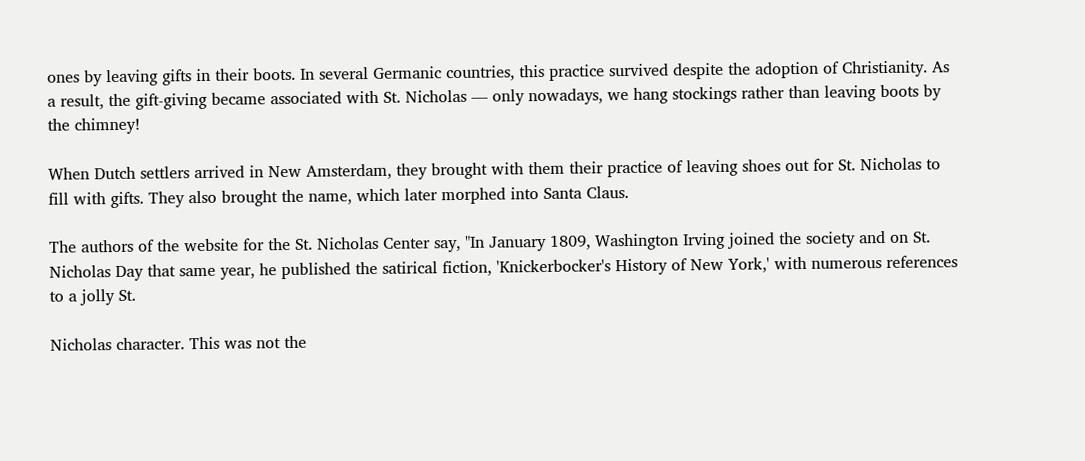ones by leaving gifts in their boots. In several Germanic countries, this practice survived despite the adoption of Christianity. As a result, the gift-giving became associated with St. Nicholas — only nowadays, we hang stockings rather than leaving boots by the chimney!

When Dutch settlers arrived in New Amsterdam, they brought with them their practice of leaving shoes out for St. Nicholas to fill with gifts. They also brought the name, which later morphed into Santa Claus.

The authors of the website for the St. Nicholas Center say, "In January 1809, Washington Irving joined the society and on St. Nicholas Day that same year, he published the satirical fiction, 'Knickerbocker's History of New York,' with numerous references to a jolly St.

Nicholas character. This was not the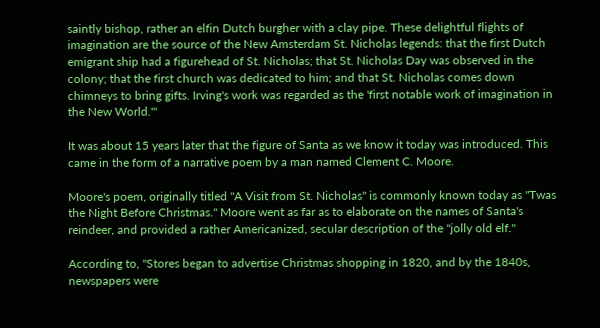saintly bishop, rather an elfin Dutch burgher with a clay pipe. These delightful flights of imagination are the source of the New Amsterdam St. Nicholas legends: that the first Dutch emigrant ship had a figurehead of St. Nicholas; that St. Nicholas Day was observed in the colony; that the first church was dedicated to him; and that St. Nicholas comes down chimneys to bring gifts. Irving's work was regarded as the 'first notable work of imagination in the New World.'"

It was about 15 years later that the figure of Santa as we know it today was introduced. This came in the form of a narrative poem by a man named Clement C. Moore.

Moore's poem, originally titled "A Visit from St. Nicholas" is commonly known today as "Twas the Night Before Christmas." Moore went as far as to elaborate on the names of Santa's reindeer, and provided a rather Americanized, secular description of the "jolly old elf."

According to, "Stores began to advertise Christmas shopping in 1820, and by the 1840s, newspapers were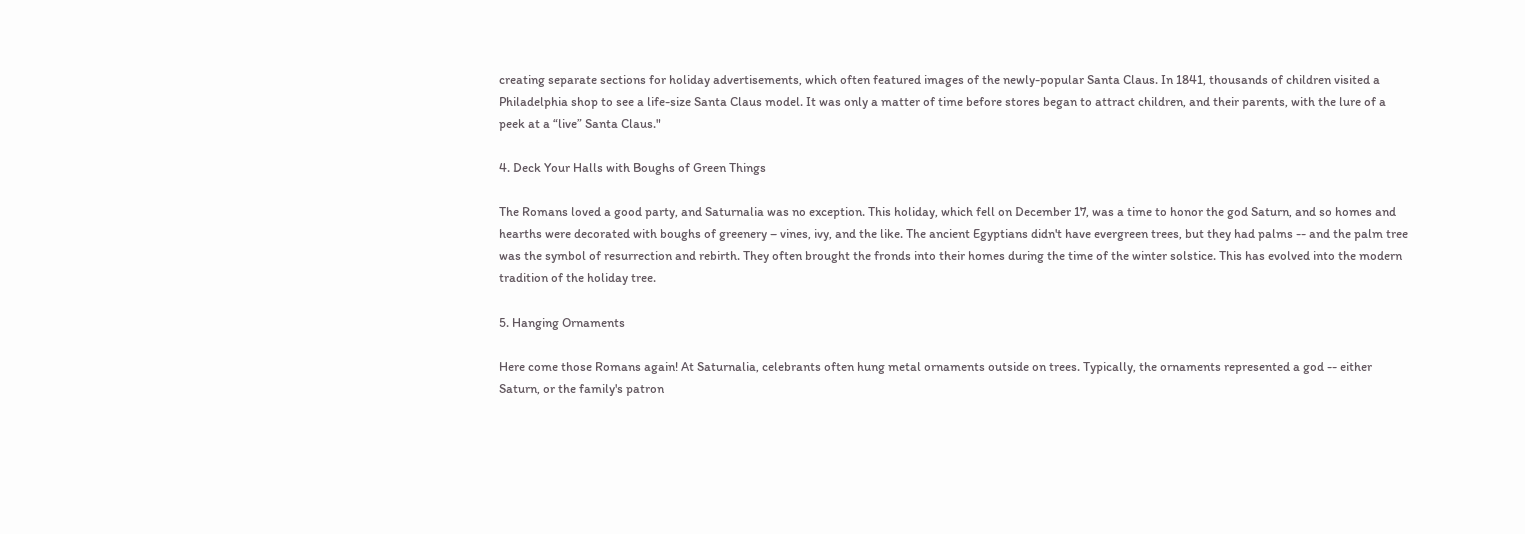creating separate sections for holiday advertisements, which often featured images of the newly-popular Santa Claus. In 1841, thousands of children visited a Philadelphia shop to see a life-size Santa Claus model. It was only a matter of time before stores began to attract children, and their parents, with the lure of a peek at a “live” Santa Claus."

4. Deck Your Halls with Boughs of Green Things

The Romans loved a good party, and Saturnalia was no exception. This holiday, which fell on December 17, was a time to honor the god Saturn, and so homes and hearths were decorated with boughs of greenery – vines, ivy, and the like. The ancient Egyptians didn't have evergreen trees, but they had palms -- and the palm tree was the symbol of resurrection and rebirth. They often brought the fronds into their homes during the time of the winter solstice. This has evolved into the modern tradition of the holiday tree.

5. Hanging Ornaments

Here come those Romans again! At Saturnalia, celebrants often hung metal ornaments outside on trees. Typically, the ornaments represented a god -- either Saturn, or the family's patron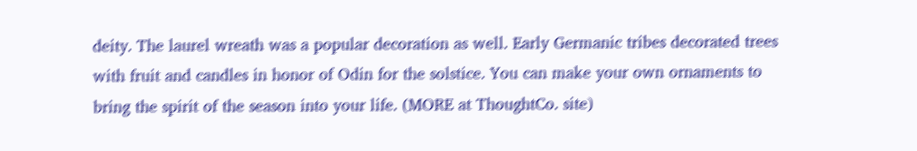deity. The laurel wreath was a popular decoration as well. Early Germanic tribes decorated trees with fruit and candles in honor of Odin for the solstice. You can make your own ornaments to bring the spirit of the season into your life. (MORE at ThoughtCo. site)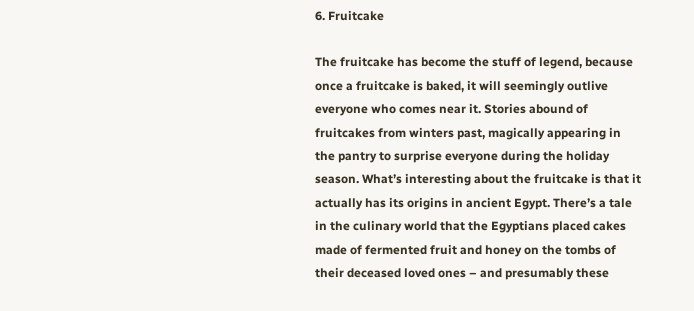6. Fruitcake

The fruitcake has become the stuff of legend, because once a fruitcake is baked, it will seemingly outlive everyone who comes near it. Stories abound of fruitcakes from winters past, magically appearing in the pantry to surprise everyone during the holiday season. What’s interesting about the fruitcake is that it actually has its origins in ancient Egypt. There’s a tale in the culinary world that the Egyptians placed cakes made of fermented fruit and honey on the tombs of their deceased loved ones – and presumably these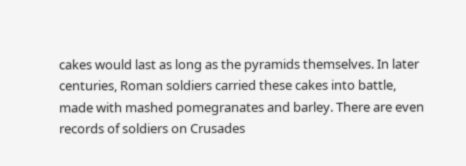cakes would last as long as the pyramids themselves. In later centuries, Roman soldiers carried these cakes into battle, made with mashed pomegranates and barley. There are even records of soldiers on Crusades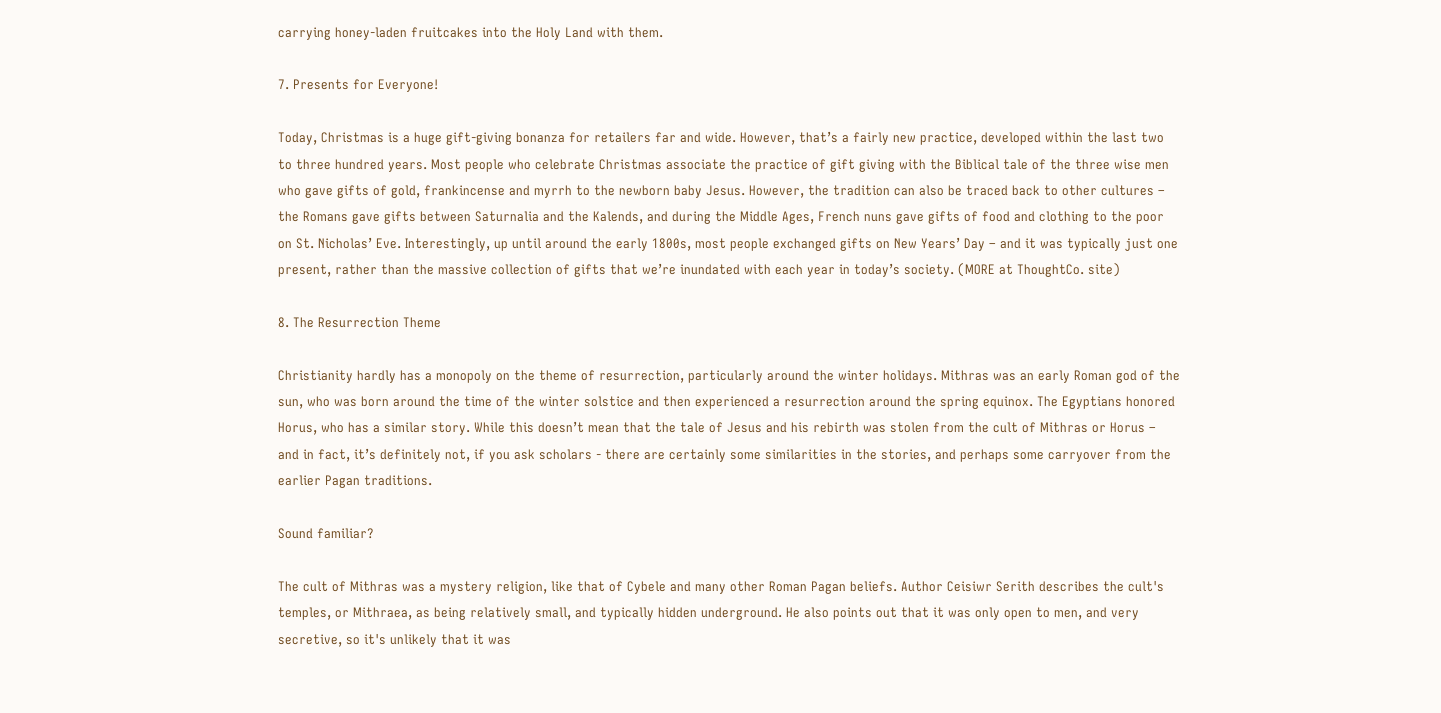carrying honey-laden fruitcakes into the Holy Land with them.

7. Presents for Everyone!

Today, Christmas is a huge gift-giving bonanza for retailers far and wide. However, that’s a fairly new practice, developed within the last two to three hundred years. Most people who celebrate Christmas associate the practice of gift giving with the Biblical tale of the three wise men who gave gifts of gold, frankincense and myrrh to the newborn baby Jesus. However, the tradition can also be traced back to other cultures – the Romans gave gifts between Saturnalia and the Kalends, and during the Middle Ages, French nuns gave gifts of food and clothing to the poor on St. Nicholas’ Eve. Interestingly, up until around the early 1800s, most people exchanged gifts on New Years’ Day – and it was typically just one present, rather than the massive collection of gifts that we’re inundated with each year in today’s society. (MORE at ThoughtCo. site)

8. The Resurrection Theme

Christianity hardly has a monopoly on the theme of resurrection, particularly around the winter holidays. Mithras was an early Roman god of the sun, who was born around the time of the winter solstice and then experienced a resurrection around the spring equinox. The Egyptians honored Horus, who has a similar story. While this doesn’t mean that the tale of Jesus and his rebirth was stolen from the cult of Mithras or Horus – and in fact, it’s definitely not, if you ask scholars - there are certainly some similarities in the stories, and perhaps some carryover from the earlier Pagan traditions.

Sound familiar?

The cult of Mithras was a mystery religion, like that of Cybele and many other Roman Pagan beliefs. Author Ceisiwr Serith describes the cult's temples, or Mithraea, as being relatively small, and typically hidden underground. He also points out that it was only open to men, and very secretive, so it's unlikely that it was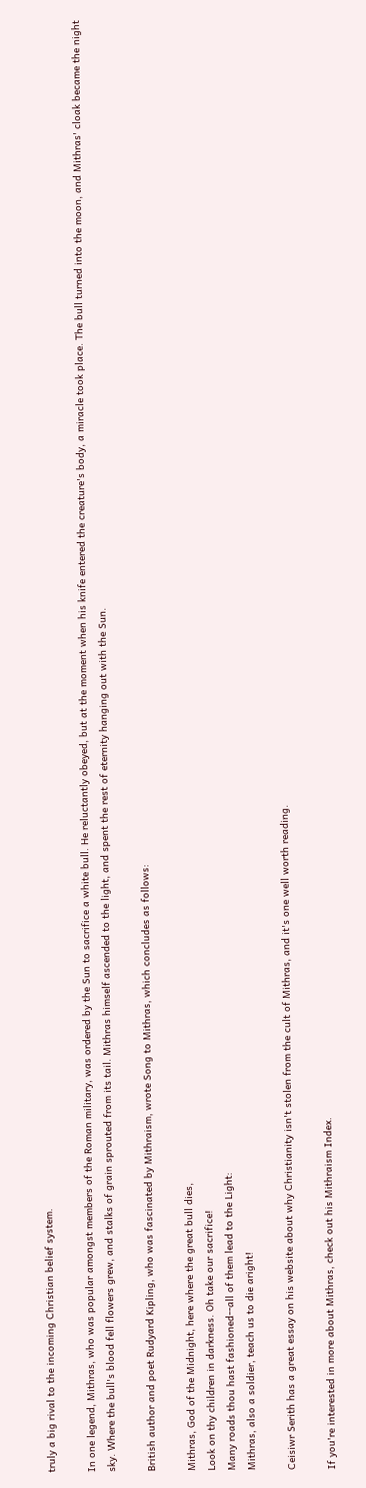truly a big rival to the incoming Christian belief system.

In one legend, Mithras, who was popular amongst members of the Roman military, was ordered by the Sun to sacrifice a white bull. He reluctantly obeyed, but at the moment when his knife entered the creature's body, a miracle took place. The bull turned into the moon, and Mithras' cloak became the night sky. Where the bull's blood fell flowers grew, and stalks of grain sprouted from its tail. Mithras himself ascended to the light, and spent the rest of eternity hanging out with the Sun.

British author and poet Rudyard Kipling, who was fascinated by Mithraism, wrote Song to Mithras, which concludes as follows:

Mithras, God of the Midnight, here where the great bull dies,
Look on thy children in darkness. Oh take our sacrifice!
Many roads thou hast fashioned--all of them lead to the Light:
Mithras, also a soldier, teach us to die aright!

Ceisiwr Serith has a great essay on his website about why Christianity isn't stolen from the cult of Mithras, and it's one well worth reading.

If you're interested in more about Mithras, check out his Mithraism Index.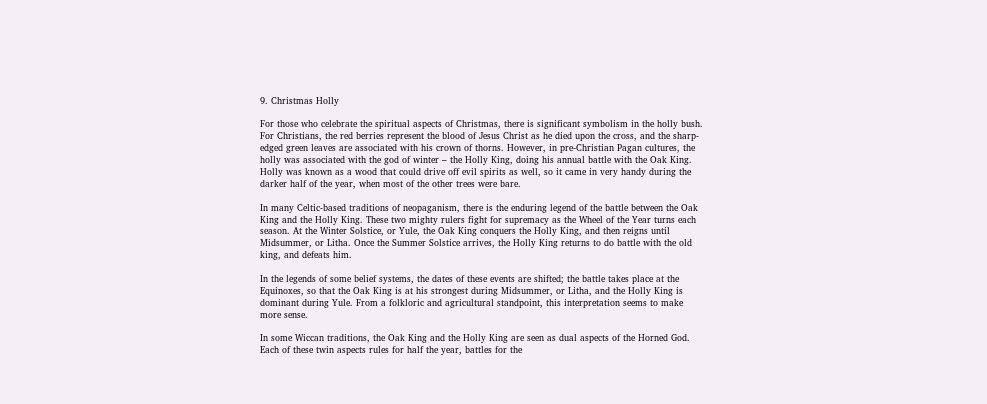9. Christmas Holly

For those who celebrate the spiritual aspects of Christmas, there is significant symbolism in the holly bush. For Christians, the red berries represent the blood of Jesus Christ as he died upon the cross, and the sharp-edged green leaves are associated with his crown of thorns. However, in pre-Christian Pagan cultures, the holly was associated with the god of winter – the Holly King, doing his annual battle with the Oak King. Holly was known as a wood that could drive off evil spirits as well, so it came in very handy during the darker half of the year, when most of the other trees were bare.

In many Celtic-based traditions of neopaganism, there is the enduring legend of the battle between the Oak King and the Holly King. These two mighty rulers fight for supremacy as the Wheel of the Year turns each season. At the Winter Solstice, or Yule, the Oak King conquers the Holly King, and then reigns until Midsummer, or Litha. Once the Summer Solstice arrives, the Holly King returns to do battle with the old king, and defeats him.

In the legends of some belief systems, the dates of these events are shifted; the battle takes place at the Equinoxes, so that the Oak King is at his strongest during Midsummer, or Litha, and the Holly King is dominant during Yule. From a folkloric and agricultural standpoint, this interpretation seems to make more sense.

In some Wiccan traditions, the Oak King and the Holly King are seen as dual aspects of the Horned God. Each of these twin aspects rules for half the year, battles for the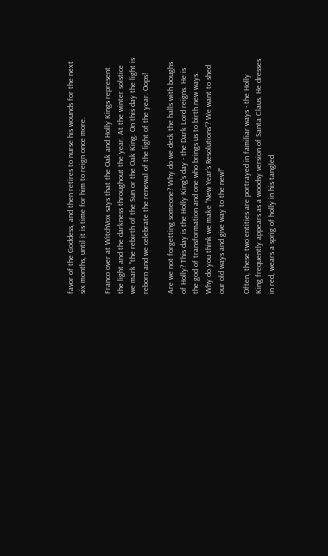favor of the Goddess, and then retires to nurse his wounds for the next six months, until it is time for him to reign once more.

Franco over at WitchVox says that the Oak and Holly Kings represent the light and the darkness throughout the year. At the winter solstice we mark "the rebirth of the Sun or the Oak King. On this day the light is reborn and we celebrate the renewal of the light of the year. Oops!

Are we not forgetting someone? Why do we deck the halls with boughs of Holly? This day is the Holly King’s day - the Dark Lord reigns. He is the god of transformation and one who brings us to birth new ways. Why do you think we make “New Year’s Resolutions”? We want to shed our old ways and give way to the new!"

Often, these two entities are portrayed in familiar ways - the Holly King frequently appears as a woodsy version of Santa Claus. He dresses in red, wears a sprig of holly in his tangled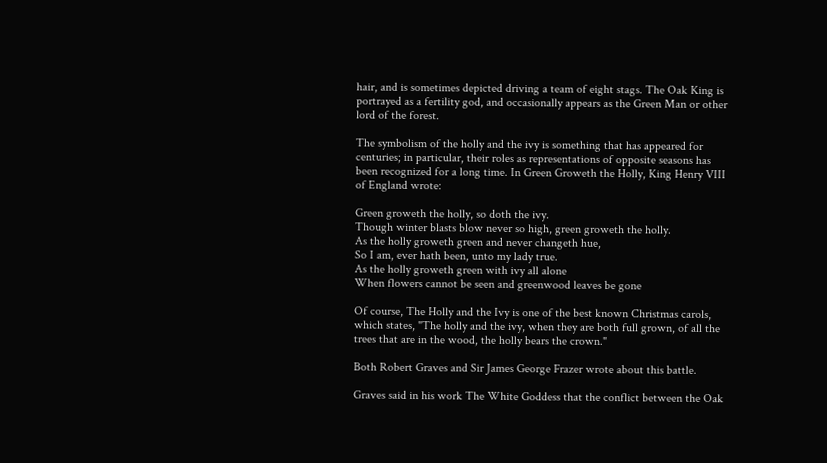hair, and is sometimes depicted driving a team of eight stags. The Oak King is portrayed as a fertility god, and occasionally appears as the Green Man or other lord of the forest.

The symbolism of the holly and the ivy is something that has appeared for centuries; in particular, their roles as representations of opposite seasons has been recognized for a long time. In Green Groweth the Holly, King Henry VIII of England wrote:

Green groweth the holly, so doth the ivy.
Though winter blasts blow never so high, green groweth the holly.
As the holly groweth green and never changeth hue,
So I am, ever hath been, unto my lady true.
As the holly groweth green with ivy all alone
When flowers cannot be seen and greenwood leaves be gone

Of course, The Holly and the Ivy is one of the best known Christmas carols, which states, "The holly and the ivy, when they are both full grown, of all the trees that are in the wood, the holly bears the crown."

Both Robert Graves and Sir James George Frazer wrote about this battle.

Graves said in his work The White Goddess that the conflict between the Oak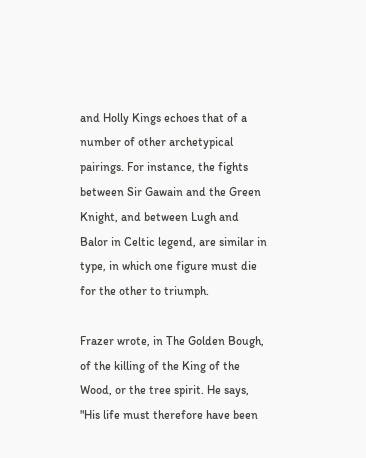and Holly Kings echoes that of a number of other archetypical pairings. For instance, the fights between Sir Gawain and the Green Knight, and between Lugh and Balor in Celtic legend, are similar in type, in which one figure must die for the other to triumph.

Frazer wrote, in The Golden Bough, of the killing of the King of the Wood, or the tree spirit. He says, "His life must therefore have been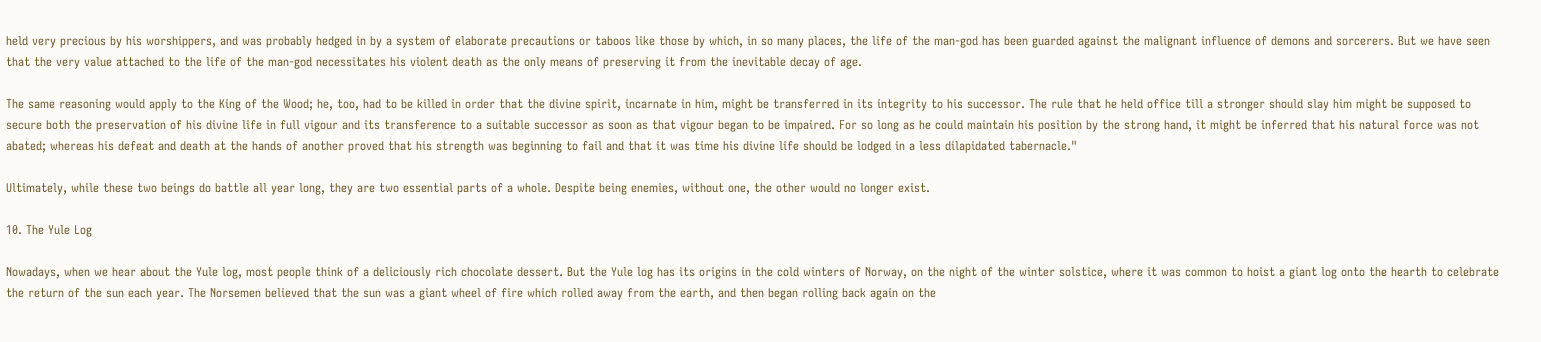held very precious by his worshippers, and was probably hedged in by a system of elaborate precautions or taboos like those by which, in so many places, the life of the man-god has been guarded against the malignant influence of demons and sorcerers. But we have seen that the very value attached to the life of the man-god necessitates his violent death as the only means of preserving it from the inevitable decay of age.

The same reasoning would apply to the King of the Wood; he, too, had to be killed in order that the divine spirit, incarnate in him, might be transferred in its integrity to his successor. The rule that he held office till a stronger should slay him might be supposed to secure both the preservation of his divine life in full vigour and its transference to a suitable successor as soon as that vigour began to be impaired. For so long as he could maintain his position by the strong hand, it might be inferred that his natural force was not abated; whereas his defeat and death at the hands of another proved that his strength was beginning to fail and that it was time his divine life should be lodged in a less dilapidated tabernacle."

Ultimately, while these two beings do battle all year long, they are two essential parts of a whole. Despite being enemies, without one, the other would no longer exist.

10. The Yule Log

Nowadays, when we hear about the Yule log, most people think of a deliciously rich chocolate dessert. But the Yule log has its origins in the cold winters of Norway, on the night of the winter solstice, where it was common to hoist a giant log onto the hearth to celebrate the return of the sun each year. The Norsemen believed that the sun was a giant wheel of fire which rolled away from the earth, and then began rolling back again on the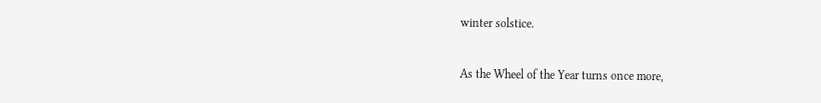winter solstice.

As the Wheel of the Year turns once more,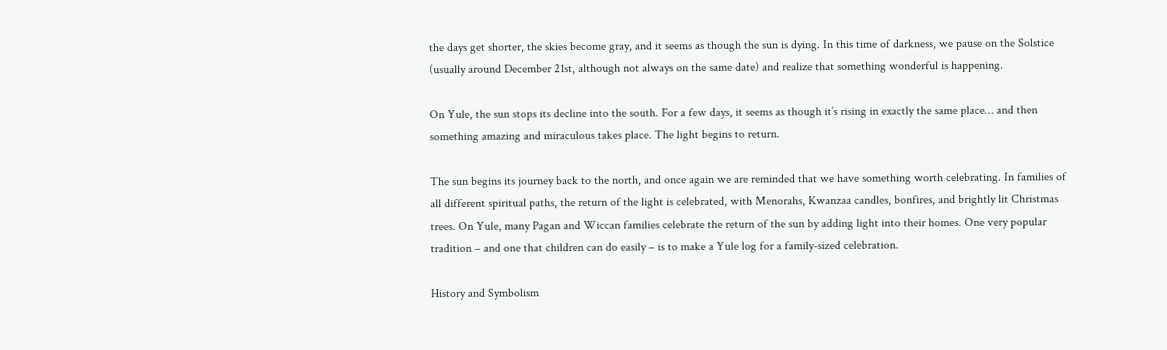the days get shorter, the skies become gray, and it seems as though the sun is dying. In this time of darkness, we pause on the Solstice (usually around December 21st, although not always on the same date) and realize that something wonderful is happening.

On Yule, the sun stops its decline into the south. For a few days, it seems as though it’s rising in exactly the same place… and then something amazing and miraculous takes place. The light begins to return.

The sun begins its journey back to the north, and once again we are reminded that we have something worth celebrating. In families of all different spiritual paths, the return of the light is celebrated, with Menorahs, Kwanzaa candles, bonfires, and brightly lit Christmas trees. On Yule, many Pagan and Wiccan families celebrate the return of the sun by adding light into their homes. One very popular tradition – and one that children can do easily – is to make a Yule log for a family-sized celebration.

History and Symbolism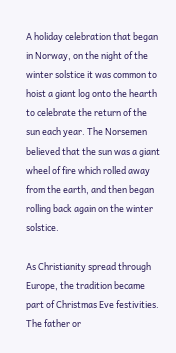A holiday celebration that began in Norway, on the night of the winter solstice it was common to hoist a giant log onto the hearth to celebrate the return of the sun each year. The Norsemen believed that the sun was a giant wheel of fire which rolled away from the earth, and then began rolling back again on the winter solstice.

As Christianity spread through Europe, the tradition became part of Christmas Eve festivities. The father or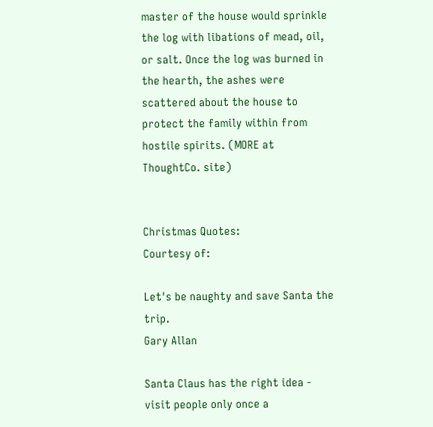master of the house would sprinkle the log with libations of mead, oil, or salt. Once the log was burned in the hearth, the ashes were scattered about the house to protect the family within from hostile spirits. (MORE at ThoughtCo. site)


Christmas Quotes:
Courtesy of:

Let's be naughty and save Santa the trip.
Gary Allan

Santa Claus has the right idea - visit people only once a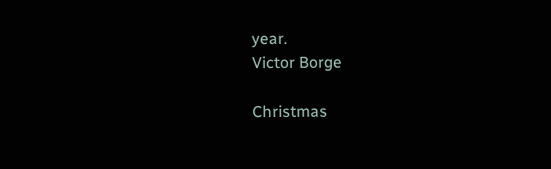year.
Victor Borge

Christmas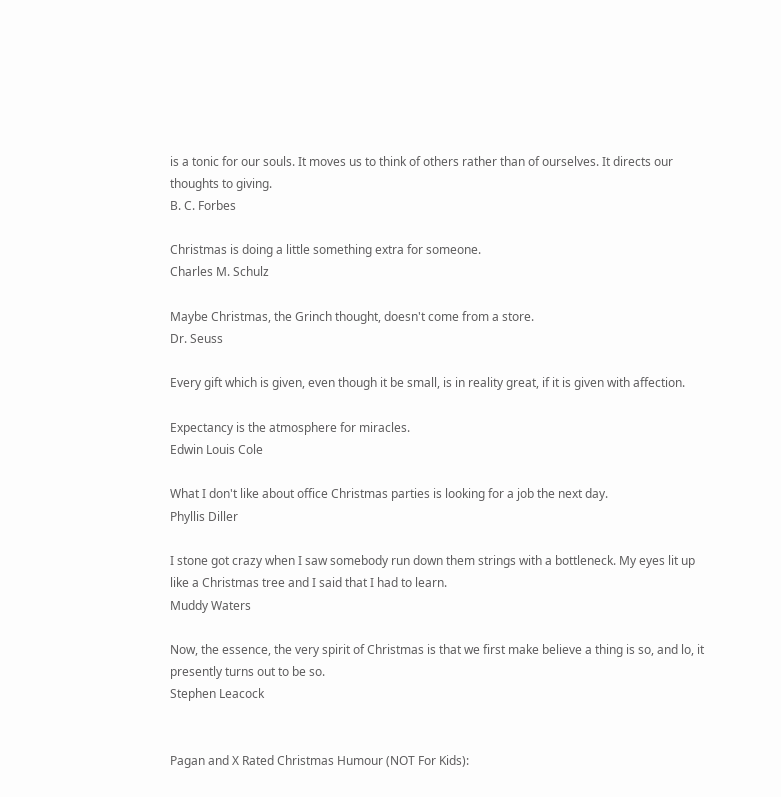is a tonic for our souls. It moves us to think of others rather than of ourselves. It directs our thoughts to giving.
B. C. Forbes

Christmas is doing a little something extra for someone.
Charles M. Schulz

Maybe Christmas, the Grinch thought, doesn't come from a store.
Dr. Seuss

Every gift which is given, even though it be small, is in reality great, if it is given with affection.

Expectancy is the atmosphere for miracles.
Edwin Louis Cole

What I don't like about office Christmas parties is looking for a job the next day.
Phyllis Diller

I stone got crazy when I saw somebody run down them strings with a bottleneck. My eyes lit up like a Christmas tree and I said that I had to learn.
Muddy Waters

Now, the essence, the very spirit of Christmas is that we first make believe a thing is so, and lo, it presently turns out to be so.
Stephen Leacock


Pagan and X Rated Christmas Humour (NOT For Kids):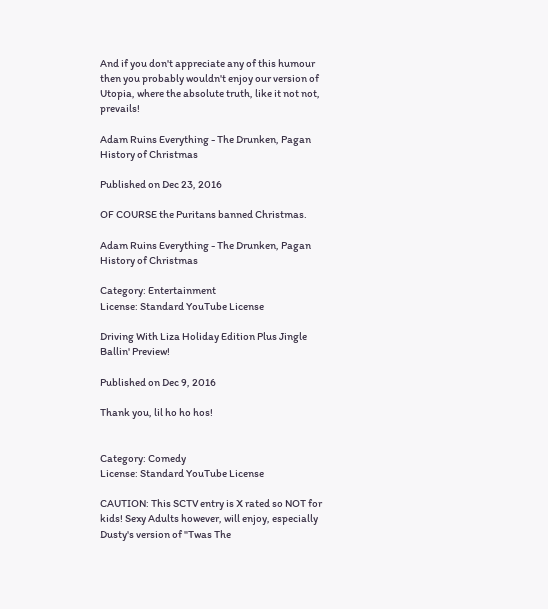And if you don't appreciate any of this humour then you probably wouldn't enjoy our version of Utopia, where the absolute truth, like it not not, prevails!

Adam Ruins Everything - The Drunken, Pagan History of Christmas

Published on Dec 23, 2016

OF COURSE the Puritans banned Christmas.

Adam Ruins Everything - The Drunken, Pagan History of Christmas

Category: Entertainment
License: Standard YouTube License

Driving With Liza Holiday Edition Plus Jingle Ballin' Preview!

Published on Dec 9, 2016

Thank you, lil ho ho hos!


Category: Comedy
License: Standard YouTube License

CAUTION: This SCTV entry is X rated so NOT for kids! Sexy Adults however, will enjoy, especially Dusty's version of "Twas The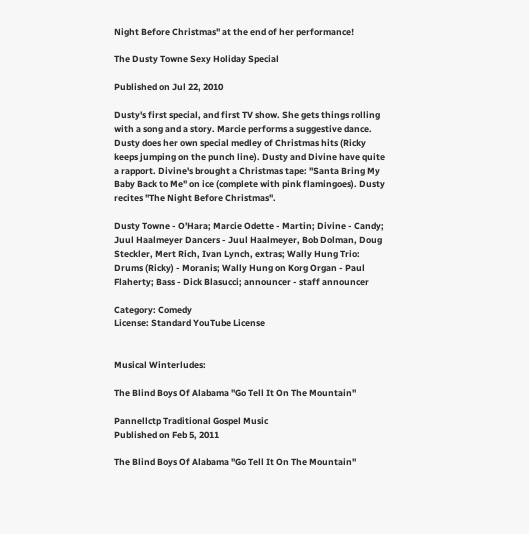Night Before Christmas" at the end of her performance!

The Dusty Towne Sexy Holiday Special

Published on Jul 22, 2010

Dusty's first special, and first TV show. She gets things rolling with a song and a story. Marcie performs a suggestive dance. Dusty does her own special medley of Christmas hits (Ricky keeps jumping on the punch line). Dusty and Divine have quite a rapport. Divine's brought a Christmas tape: "Santa Bring My Baby Back to Me" on ice (complete with pink flamingoes). Dusty recites "The Night Before Christmas".

Dusty Towne - O'Hara; Marcie Odette - Martin; Divine - Candy; Juul Haalmeyer Dancers - Juul Haalmeyer, Bob Dolman, Doug Steckler, Mert Rich, Ivan Lynch, extras; Wally Hung Trio: Drums (Ricky) - Moranis; Wally Hung on Korg Organ - Paul Flaherty; Bass - Dick Blasucci; announcer - staff announcer

Category: Comedy
License: Standard YouTube License


Musical Winterludes:

The Blind Boys Of Alabama "Go Tell It On The Mountain"

Pannellctp Traditional Gospel Music
Published on Feb 5, 2011

The Blind Boys Of Alabama "Go Tell It On The Mountain"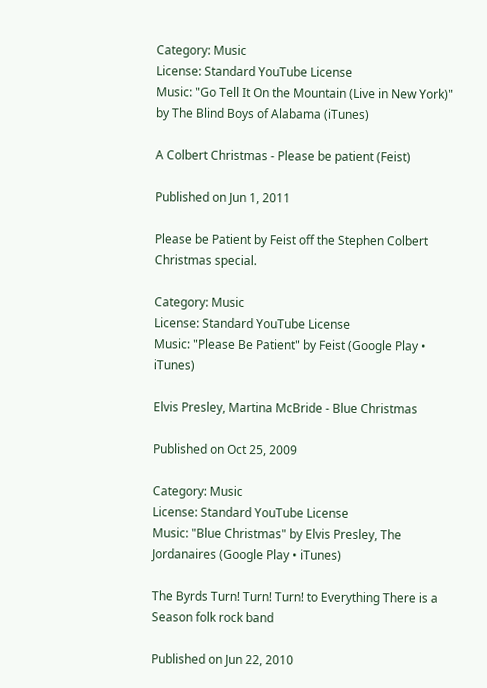Category: Music
License: Standard YouTube License
Music: "Go Tell It On the Mountain (Live in New York)" by The Blind Boys of Alabama (iTunes)

A Colbert Christmas - Please be patient (Feist)

Published on Jun 1, 2011

Please be Patient by Feist off the Stephen Colbert Christmas special.

Category: Music
License: Standard YouTube License
Music: "Please Be Patient" by Feist (Google Play • iTunes)

Elvis Presley, Martina McBride - Blue Christmas

Published on Oct 25, 2009

Category: Music
License: Standard YouTube License
Music: "Blue Christmas" by Elvis Presley, The Jordanaires (Google Play • iTunes)

The Byrds Turn! Turn! Turn! to Everything There is a Season folk rock band

Published on Jun 22, 2010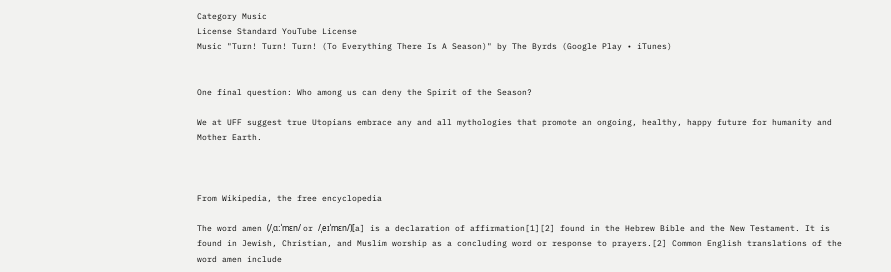Category Music
License Standard YouTube License
Music "Turn! Turn! Turn! (To Everything There Is A Season)" by The Byrds (Google Play • iTunes)


One final question: Who among us can deny the Spirit of the Season?

We at UFF suggest true Utopians embrace any and all mythologies that promote an ongoing, healthy, happy future for humanity and Mother Earth.



From Wikipedia, the free encyclopedia

The word amen (/ˌɑːˈmɛn/ or /ˌeɪˈmɛn/)[a] is a declaration of affirmation[1][2] found in the Hebrew Bible and the New Testament. It is found in Jewish, Christian, and Muslim worship as a concluding word or response to prayers.[2] Common English translations of the word amen include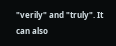"verily" and "truly". It can also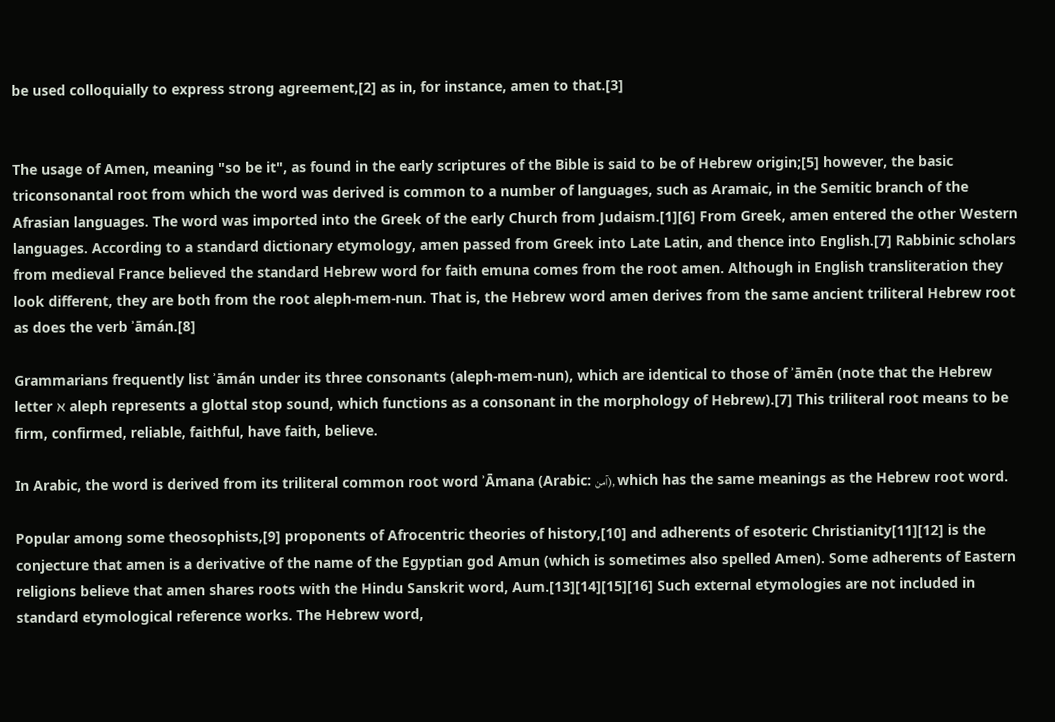be used colloquially to express strong agreement,[2] as in, for instance, amen to that.[3]


The usage of Amen, meaning "so be it", as found in the early scriptures of the Bible is said to be of Hebrew origin;[5] however, the basic triconsonantal root from which the word was derived is common to a number of languages, such as Aramaic, in the Semitic branch of the Afrasian languages. The word was imported into the Greek of the early Church from Judaism.[1][6] From Greek, amen entered the other Western languages. According to a standard dictionary etymology, amen passed from Greek into Late Latin, and thence into English.[7] Rabbinic scholars from medieval France believed the standard Hebrew word for faith emuna comes from the root amen. Although in English transliteration they look different, they are both from the root aleph-mem-nun. That is, the Hebrew word amen derives from the same ancient triliteral Hebrew root as does the verb ʾāmán.[8]

Grammarians frequently list ʾāmán under its three consonants (aleph-mem-nun), which are identical to those of ʾāmēn (note that the Hebrew letter א aleph represents a glottal stop sound, which functions as a consonant in the morphology of Hebrew).[7] This triliteral root means to be firm, confirmed, reliable, faithful, have faith, believe.

In Arabic, the word is derived from its triliteral common root word ʾĀmana (Arabic: آمن), which has the same meanings as the Hebrew root word.

Popular among some theosophists,[9] proponents of Afrocentric theories of history,[10] and adherents of esoteric Christianity[11][12] is the conjecture that amen is a derivative of the name of the Egyptian god Amun (which is sometimes also spelled Amen). Some adherents of Eastern religions believe that amen shares roots with the Hindu Sanskrit word, Aum.[13][14][15][16] Such external etymologies are not included in standard etymological reference works. The Hebrew word,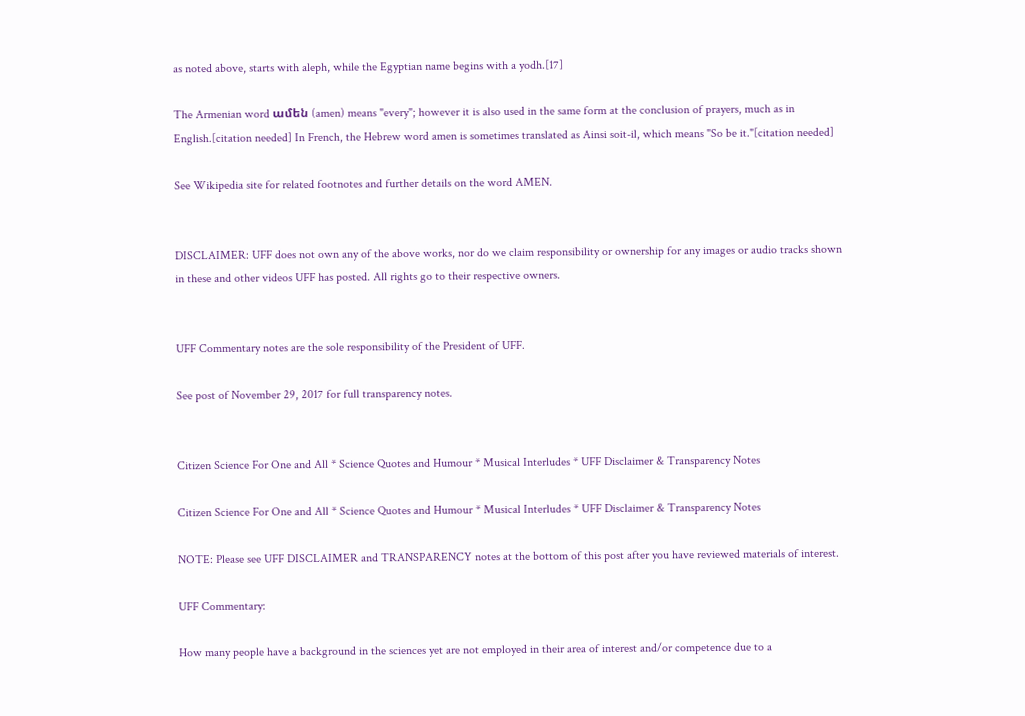as noted above, starts with aleph, while the Egyptian name begins with a yodh.[17]

The Armenian word ամեն (amen) means "every"; however it is also used in the same form at the conclusion of prayers, much as in English.[citation needed] In French, the Hebrew word amen is sometimes translated as Ainsi soit-il, which means "So be it."[citation needed]

See Wikipedia site for related footnotes and further details on the word AMEN.


DISCLAIMER: UFF does not own any of the above works, nor do we claim responsibility or ownership for any images or audio tracks shown in these and other videos UFF has posted. All rights go to their respective owners.


UFF Commentary notes are the sole responsibility of the President of UFF.

See post of November 29, 2017 for full transparency notes.


Citizen Science For One and All * Science Quotes and Humour * Musical Interludes * UFF Disclaimer & Transparency Notes

Citizen Science For One and All * Science Quotes and Humour * Musical Interludes * UFF Disclaimer & Transparency Notes

NOTE: Please see UFF DISCLAIMER and TRANSPARENCY notes at the bottom of this post after you have reviewed materials of interest.

UFF Commentary:

How many people have a background in the sciences yet are not employed in their area of interest and/or competence due to a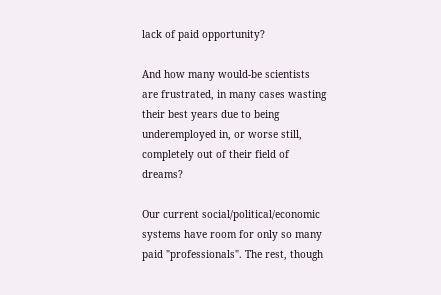lack of paid opportunity?

And how many would-be scientists are frustrated, in many cases wasting their best years due to being underemployed in, or worse still, completely out of their field of dreams?

Our current social/political/economic systems have room for only so many paid "professionals". The rest, though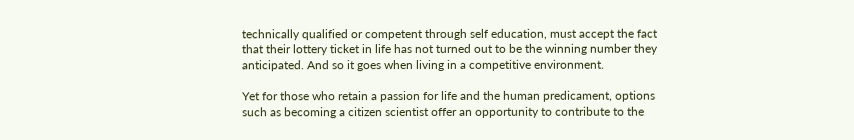technically qualified or competent through self education, must accept the fact that their lottery ticket in life has not turned out to be the winning number they anticipated. And so it goes when living in a competitive environment.

Yet for those who retain a passion for life and the human predicament, options such as becoming a citizen scientist offer an opportunity to contribute to the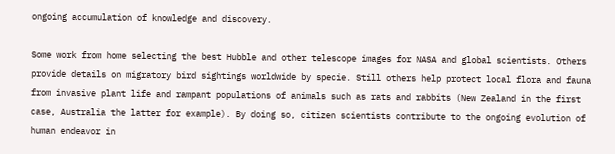ongoing accumulation of knowledge and discovery.

Some work from home selecting the best Hubble and other telescope images for NASA and global scientists. Others provide details on migratory bird sightings worldwide by specie. Still others help protect local flora and fauna from invasive plant life and rampant populations of animals such as rats and rabbits (New Zealand in the first case, Australia the latter for example). By doing so, citizen scientists contribute to the ongoing evolution of human endeavor in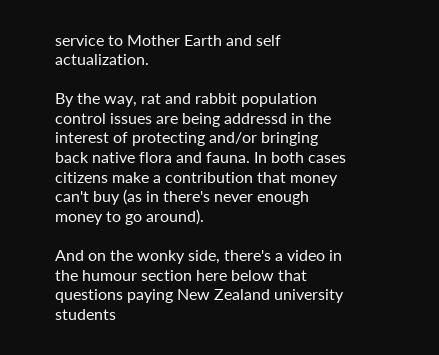service to Mother Earth and self actualization.

By the way, rat and rabbit population control issues are being addressd in the interest of protecting and/or bringing back native flora and fauna. In both cases citizens make a contribution that money can't buy (as in there's never enough money to go around).

And on the wonky side, there's a video in the humour section here below that questions paying New Zealand university students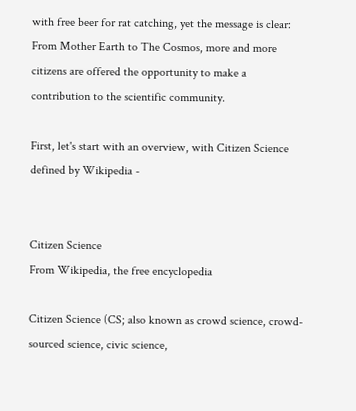with free beer for rat catching, yet the message is clear: From Mother Earth to The Cosmos, more and more citizens are offered the opportunity to make a contribution to the scientific community.

First, let's start with an overview, with Citizen Science defined by Wikipedia -


Citizen Science
From Wikipedia, the free encyclopedia

Citizen Science (CS; also known as crowd science, crowd-sourced science, civic science,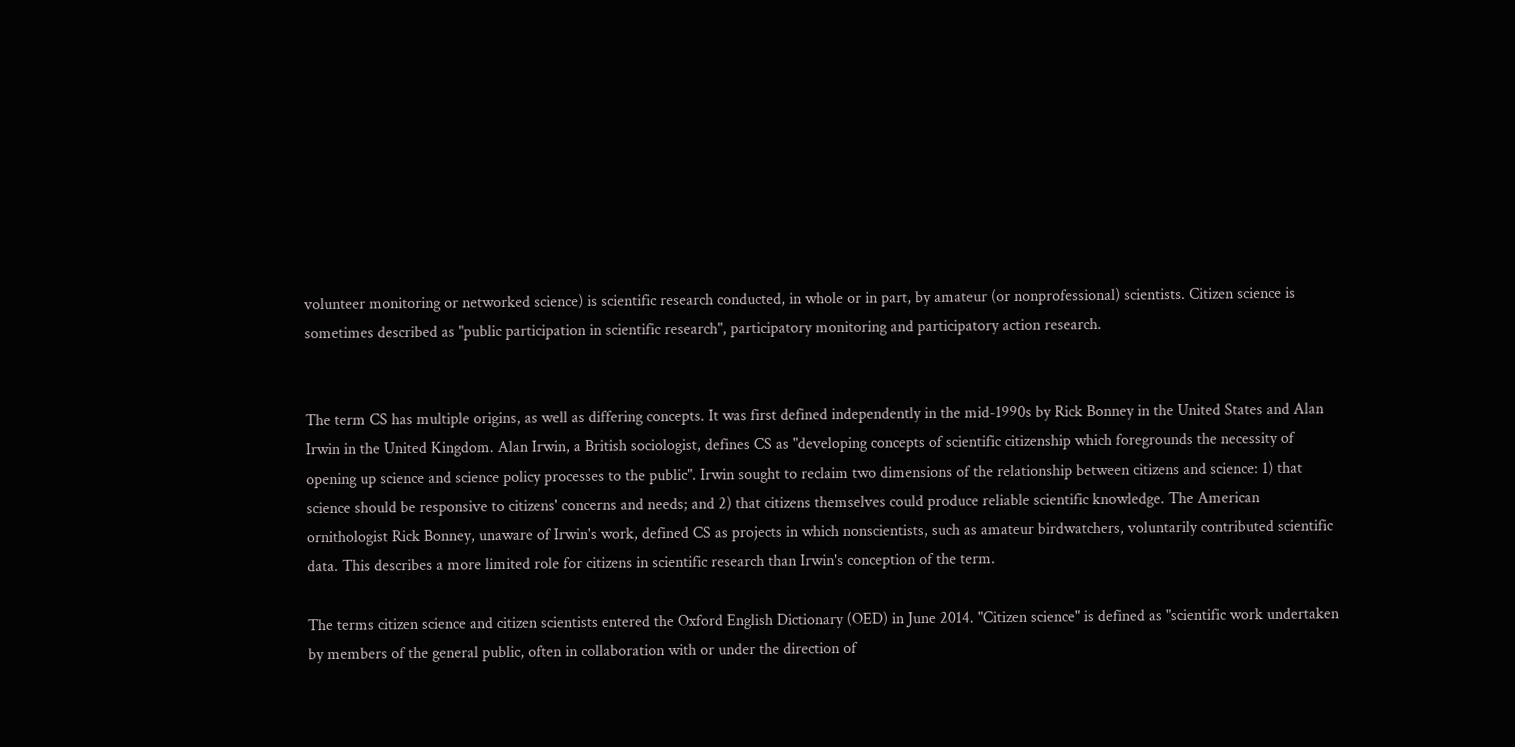volunteer monitoring or networked science) is scientific research conducted, in whole or in part, by amateur (or nonprofessional) scientists. Citizen science is sometimes described as "public participation in scientific research", participatory monitoring and participatory action research.


The term CS has multiple origins, as well as differing concepts. It was first defined independently in the mid-1990s by Rick Bonney in the United States and Alan Irwin in the United Kingdom. Alan Irwin, a British sociologist, defines CS as "developing concepts of scientific citizenship which foregrounds the necessity of opening up science and science policy processes to the public". Irwin sought to reclaim two dimensions of the relationship between citizens and science: 1) that science should be responsive to citizens' concerns and needs; and 2) that citizens themselves could produce reliable scientific knowledge. The American ornithologist Rick Bonney, unaware of Irwin's work, defined CS as projects in which nonscientists, such as amateur birdwatchers, voluntarily contributed scientific data. This describes a more limited role for citizens in scientific research than Irwin's conception of the term.

The terms citizen science and citizen scientists entered the Oxford English Dictionary (OED) in June 2014. "Citizen science" is defined as "scientific work undertaken by members of the general public, often in collaboration with or under the direction of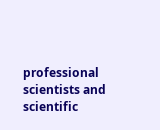professional scientists and scientific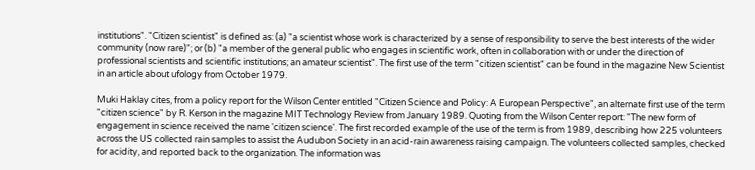institutions". "Citizen scientist" is defined as: (a) "a scientist whose work is characterized by a sense of responsibility to serve the best interests of the wider community (now rare)"; or (b) "a member of the general public who engages in scientific work, often in collaboration with or under the direction of professional scientists and scientific institutions; an amateur scientist". The first use of the term "citizen scientist" can be found in the magazine New Scientist in an article about ufology from October 1979.

Muki Haklay cites, from a policy report for the Wilson Center entitled "Citizen Science and Policy: A European Perspective", an alternate first use of the term "citizen science" by R. Kerson in the magazine MIT Technology Review from January 1989. Quoting from the Wilson Center report: "The new form of engagement in science received the name 'citizen science'. The first recorded example of the use of the term is from 1989, describing how 225 volunteers across the US collected rain samples to assist the Audubon Society in an acid-rain awareness raising campaign. The volunteers collected samples, checked for acidity, and reported back to the organization. The information was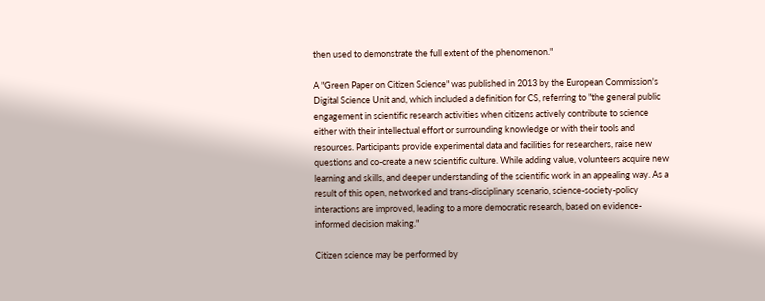then used to demonstrate the full extent of the phenomenon."

A "Green Paper on Citizen Science" was published in 2013 by the European Commission's Digital Science Unit and, which included a definition for CS, referring to "the general public engagement in scientific research activities when citizens actively contribute to science either with their intellectual effort or surrounding knowledge or with their tools and resources. Participants provide experimental data and facilities for researchers, raise new questions and co-create a new scientific culture. While adding value, volunteers acquire new learning and skills, and deeper understanding of the scientific work in an appealing way. As a result of this open, networked and trans-disciplinary scenario, science-society-policy interactions are improved, leading to a more democratic research, based on evidence-informed decision making."

Citizen science may be performed by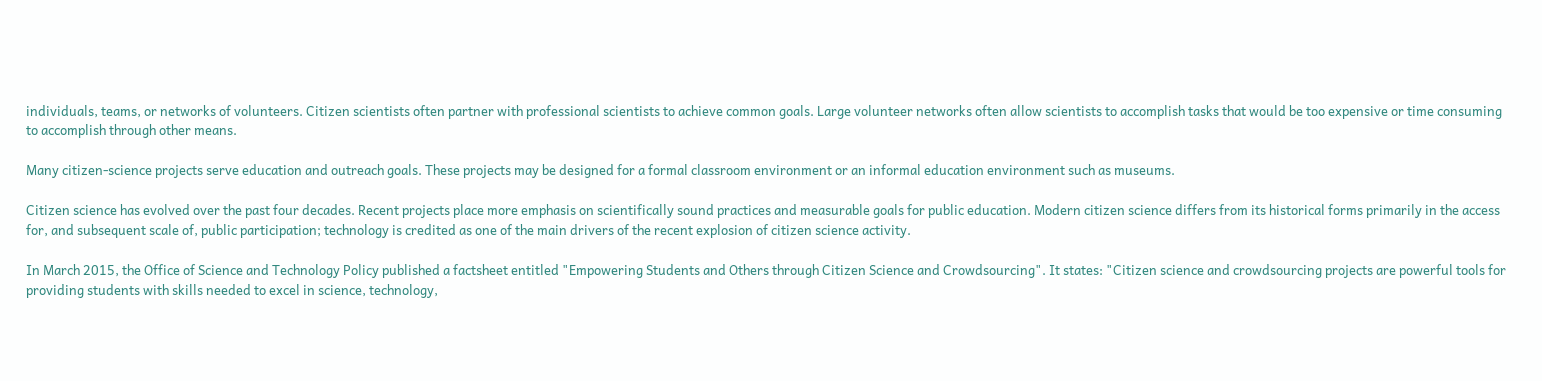individuals, teams, or networks of volunteers. Citizen scientists often partner with professional scientists to achieve common goals. Large volunteer networks often allow scientists to accomplish tasks that would be too expensive or time consuming to accomplish through other means.

Many citizen-science projects serve education and outreach goals. These projects may be designed for a formal classroom environment or an informal education environment such as museums.

Citizen science has evolved over the past four decades. Recent projects place more emphasis on scientifically sound practices and measurable goals for public education. Modern citizen science differs from its historical forms primarily in the access for, and subsequent scale of, public participation; technology is credited as one of the main drivers of the recent explosion of citizen science activity.

In March 2015, the Office of Science and Technology Policy published a factsheet entitled "Empowering Students and Others through Citizen Science and Crowdsourcing". It states: "Citizen science and crowdsourcing projects are powerful tools for providing students with skills needed to excel in science, technology,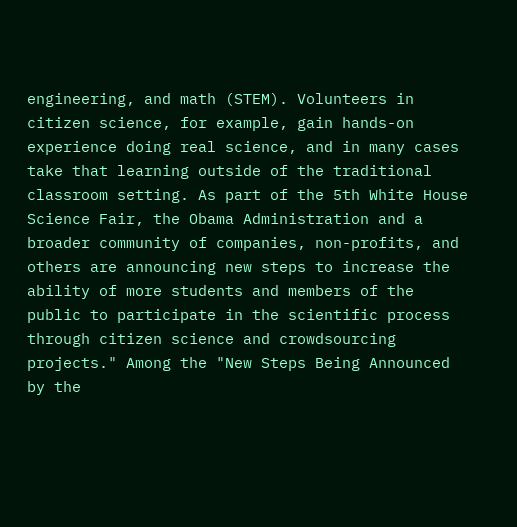engineering, and math (STEM). Volunteers in citizen science, for example, gain hands-on experience doing real science, and in many cases take that learning outside of the traditional classroom setting. As part of the 5th White House Science Fair, the Obama Administration and a broader community of companies, non-profits, and others are announcing new steps to increase the ability of more students and members of the public to participate in the scientific process through citizen science and crowdsourcing projects." Among the "New Steps Being Announced by the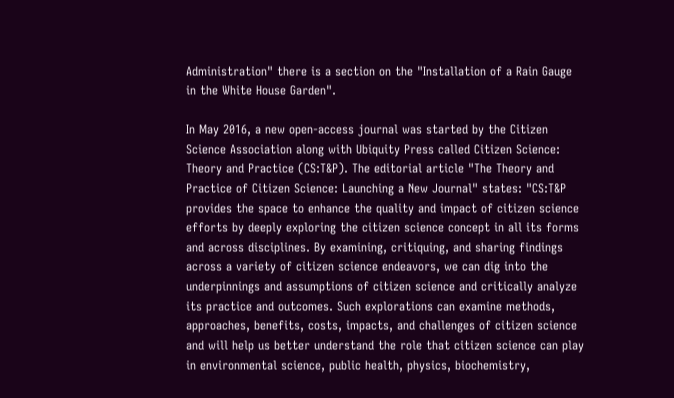Administration" there is a section on the "Installation of a Rain Gauge in the White House Garden".

In May 2016, a new open-access journal was started by the Citizen Science Association along with Ubiquity Press called Citizen Science: Theory and Practice (CS:T&P). The editorial article "The Theory and Practice of Citizen Science: Launching a New Journal" states: "CS:T&P provides the space to enhance the quality and impact of citizen science efforts by deeply exploring the citizen science concept in all its forms and across disciplines. By examining, critiquing, and sharing findings across a variety of citizen science endeavors, we can dig into the underpinnings and assumptions of citizen science and critically analyze its practice and outcomes. Such explorations can examine methods, approaches, benefits, costs, impacts, and challenges of citizen science and will help us better understand the role that citizen science can play in environmental science, public health, physics, biochemistry,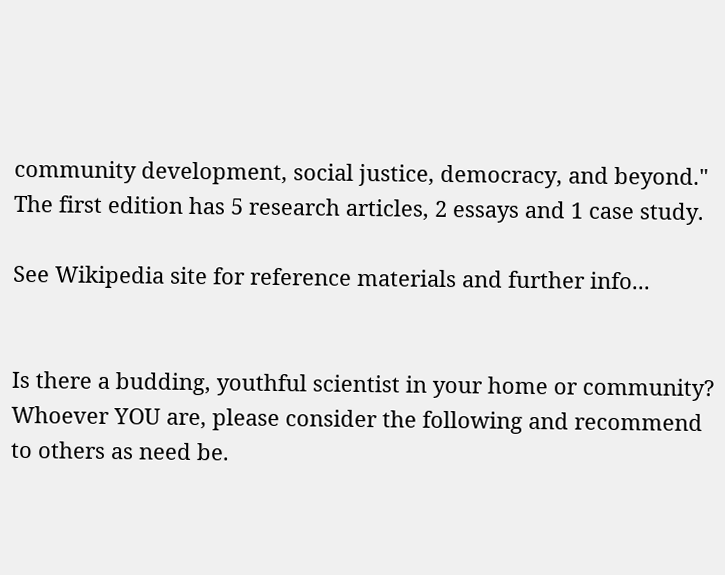community development, social justice, democracy, and beyond." The first edition has 5 research articles, 2 essays and 1 case study.

See Wikipedia site for reference materials and further info...


Is there a budding, youthful scientist in your home or community? Whoever YOU are, please consider the following and recommend to others as need be.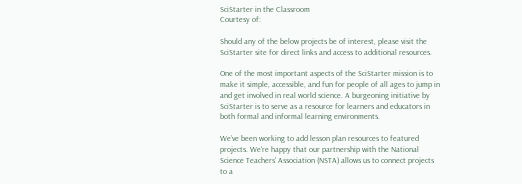SciStarter in the Classroom
Courtesy of:

Should any of the below projects be of interest, please visit the SciStarter site for direct links and access to additional resources.

One of the most important aspects of the SciStarter mission is to make it simple, accessible, and fun for people of all ages to jump in and get involved in real world science. A burgeoning initiative by SciStarter is to serve as a resource for learners and educators in both formal and informal learning environments.

We’ve been working to add lesson plan resources to featured projects. We're happy that our partnership with the National Science Teachers' Association (NSTA) allows us to connect projects to a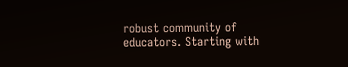robust community of educators. Starting with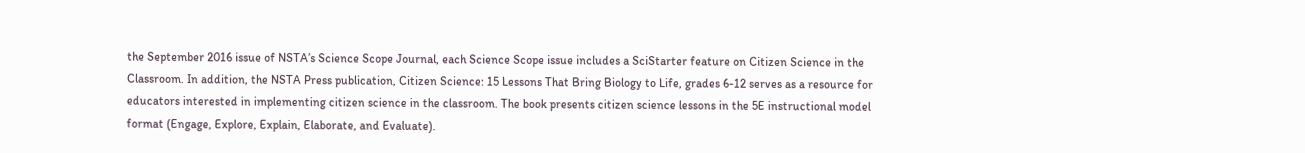the September 2016 issue of NSTA’s Science Scope Journal, each Science Scope issue includes a SciStarter feature on Citizen Science in the Classroom. In addition, the NSTA Press publication, Citizen Science: 15 Lessons That Bring Biology to Life, grades 6-12 serves as a resource for educators interested in implementing citizen science in the classroom. The book presents citizen science lessons in the 5E instructional model format (Engage, Explore, Explain, Elaborate, and Evaluate).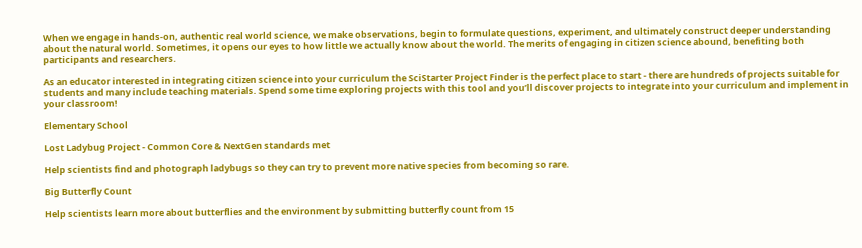When we engage in hands-on, authentic real world science, we make observations, begin to formulate questions, experiment, and ultimately construct deeper understanding about the natural world. Sometimes, it opens our eyes to how little we actually know about the world. The merits of engaging in citizen science abound, benefiting both participants and researchers.

As an educator interested in integrating citizen science into your curriculum the SciStarter Project Finder is the perfect place to start - there are hundreds of projects suitable for students and many include teaching materials. Spend some time exploring projects with this tool and you’ll discover projects to integrate into your curriculum and implement in your classroom!

Elementary School

Lost Ladybug Project - Common Core & NextGen standards met

Help scientists find and photograph ladybugs so they can try to prevent more native species from becoming so rare.

Big Butterfly Count

Help scientists learn more about butterflies and the environment by submitting butterfly count from 15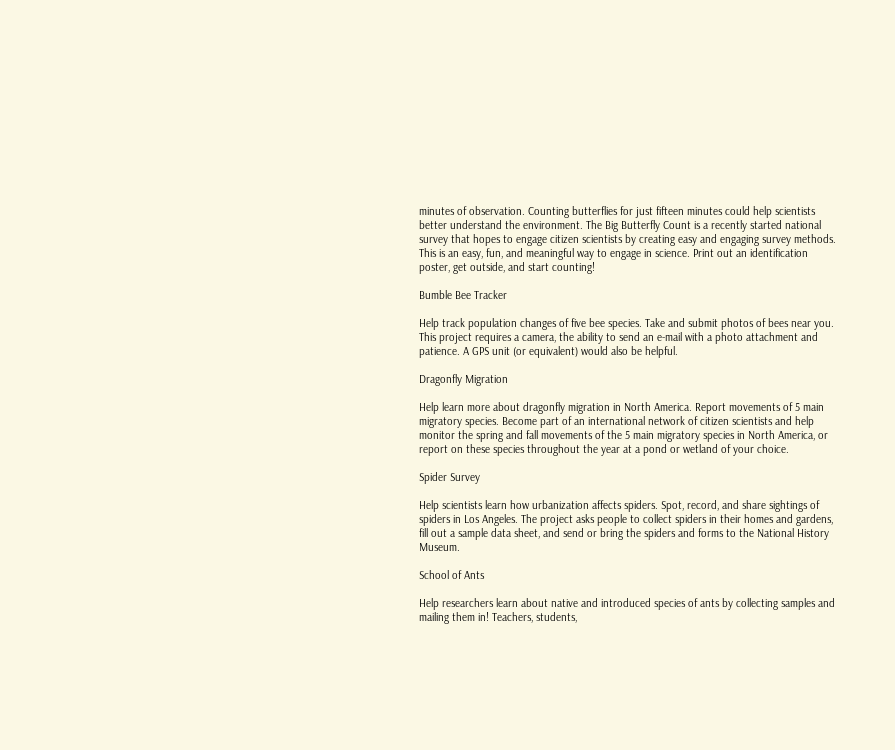minutes of observation. Counting butterflies for just fifteen minutes could help scientists better understand the environment. The Big Butterfly Count is a recently started national survey that hopes to engage citizen scientists by creating easy and engaging survey methods. This is an easy, fun, and meaningful way to engage in science. Print out an identification poster, get outside, and start counting!

Bumble Bee Tracker

Help track population changes of five bee species. Take and submit photos of bees near you. This project requires a camera, the ability to send an e-mail with a photo attachment and patience. A GPS unit (or equivalent) would also be helpful.

Dragonfly Migration

Help learn more about dragonfly migration in North America. Report movements of 5 main migratory species. Become part of an international network of citizen scientists and help monitor the spring and fall movements of the 5 main migratory species in North America, or report on these species throughout the year at a pond or wetland of your choice.

Spider Survey

Help scientists learn how urbanization affects spiders. Spot, record, and share sightings of spiders in Los Angeles. The project asks people to collect spiders in their homes and gardens, fill out a sample data sheet, and send or bring the spiders and forms to the National History Museum.

School of Ants

Help researchers learn about native and introduced species of ants by collecting samples and mailing them in! Teachers, students,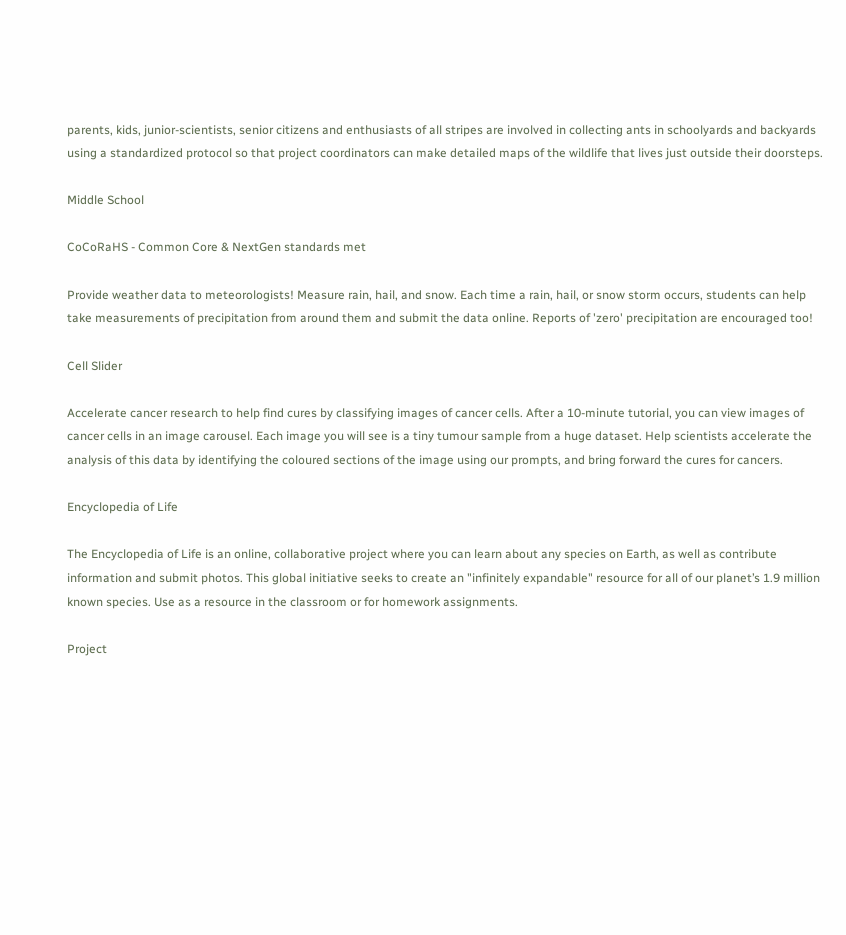parents, kids, junior-scientists, senior citizens and enthusiasts of all stripes are involved in collecting ants in schoolyards and backyards using a standardized protocol so that project coordinators can make detailed maps of the wildlife that lives just outside their doorsteps.

Middle School

CoCoRaHS - Common Core & NextGen standards met

Provide weather data to meteorologists! Measure rain, hail, and snow. Each time a rain, hail, or snow storm occurs, students can help take measurements of precipitation from around them and submit the data online. Reports of 'zero' precipitation are encouraged too!

Cell Slider

Accelerate cancer research to help find cures by classifying images of cancer cells. After a 10-minute tutorial, you can view images of cancer cells in an image carousel. Each image you will see is a tiny tumour sample from a huge dataset. Help scientists accelerate the analysis of this data by identifying the coloured sections of the image using our prompts, and bring forward the cures for cancers.

Encyclopedia of Life

The Encyclopedia of Life is an online, collaborative project where you can learn about any species on Earth, as well as contribute information and submit photos. This global initiative seeks to create an "infinitely expandable" resource for all of our planet’s 1.9 million known species. Use as a resource in the classroom or for homework assignments.

Project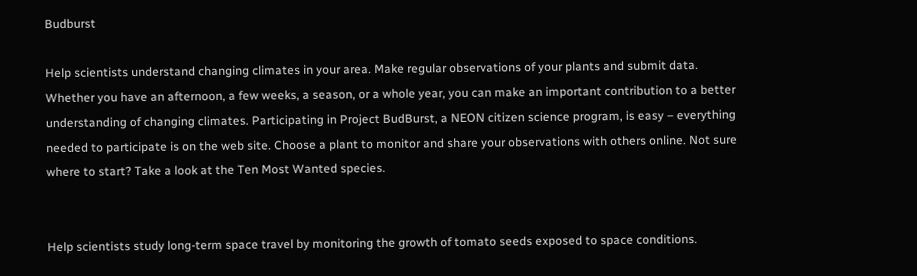Budburst

Help scientists understand changing climates in your area. Make regular observations of your plants and submit data. Whether you have an afternoon, a few weeks, a season, or a whole year, you can make an important contribution to a better understanding of changing climates. Participating in Project BudBurst, a NEON citizen science program, is easy – everything needed to participate is on the web site. Choose a plant to monitor and share your observations with others online. Not sure where to start? Take a look at the Ten Most Wanted species.


Help scientists study long-term space travel by monitoring the growth of tomato seeds exposed to space conditions.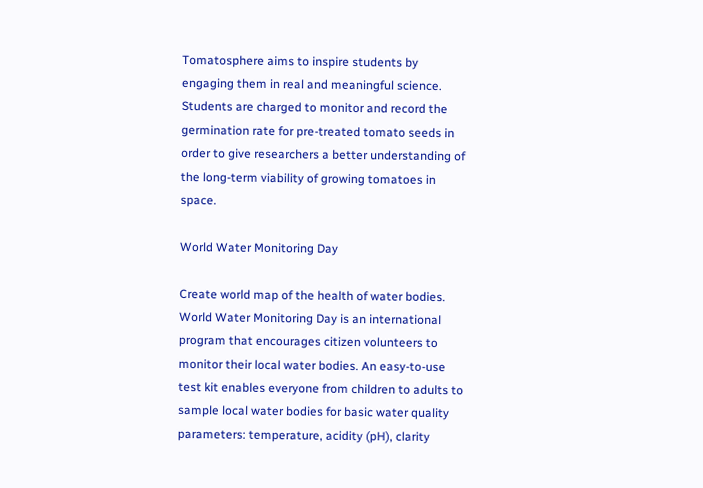Tomatosphere aims to inspire students by engaging them in real and meaningful science. Students are charged to monitor and record the germination rate for pre-treated tomato seeds in order to give researchers a better understanding of the long-term viability of growing tomatoes in space.

World Water Monitoring Day

Create world map of the health of water bodies. World Water Monitoring Day is an international program that encourages citizen volunteers to monitor their local water bodies. An easy-to-use test kit enables everyone from children to adults to sample local water bodies for basic water quality parameters: temperature, acidity (pH), clarity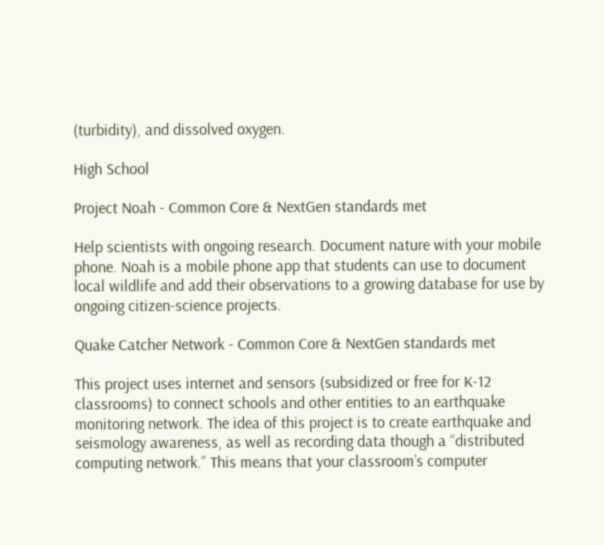(turbidity), and dissolved oxygen.

High School

Project Noah - Common Core & NextGen standards met

Help scientists with ongoing research. Document nature with your mobile phone. Noah is a mobile phone app that students can use to document local wildlife and add their observations to a growing database for use by ongoing citizen-science projects.

Quake Catcher Network - Common Core & NextGen standards met

This project uses internet and sensors (subsidized or free for K-12 classrooms) to connect schools and other entities to an earthquake monitoring network. The idea of this project is to create earthquake and seismology awareness, as well as recording data though a “distributed computing network.” This means that your classroom’s computer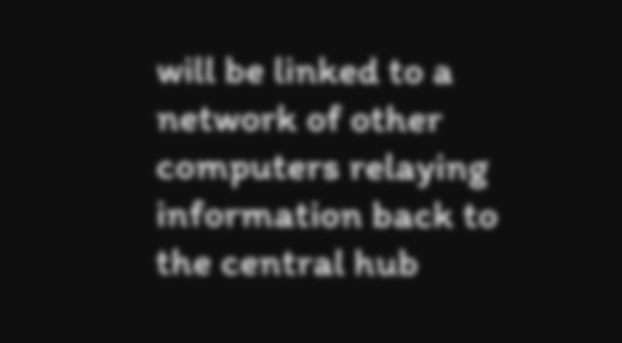will be linked to a network of other computers relaying information back to the central hub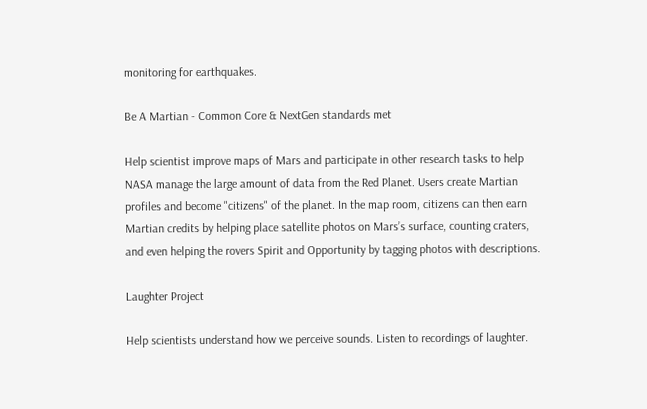monitoring for earthquakes.

Be A Martian - Common Core & NextGen standards met

Help scientist improve maps of Mars and participate in other research tasks to help NASA manage the large amount of data from the Red Planet. Users create Martian profiles and become "citizens" of the planet. In the map room, citizens can then earn Martian credits by helping place satellite photos on Mars’s surface, counting craters, and even helping the rovers Spirit and Opportunity by tagging photos with descriptions.

Laughter Project

Help scientists understand how we perceive sounds. Listen to recordings of laughter.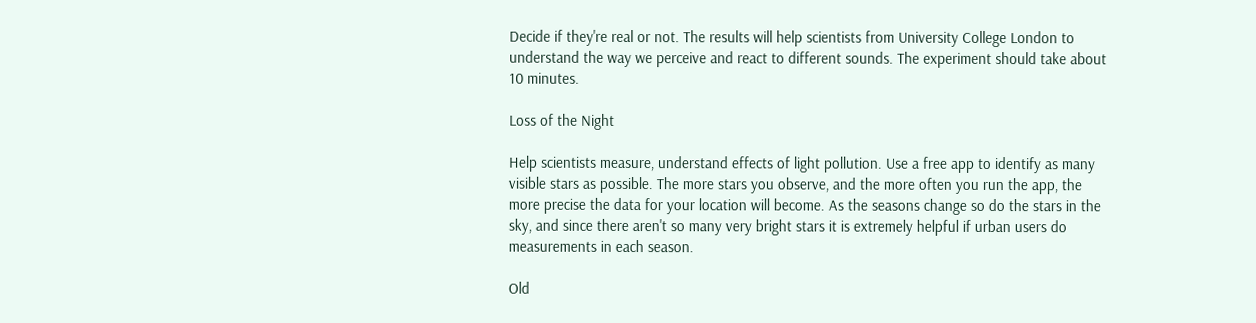Decide if they're real or not. The results will help scientists from University College London to understand the way we perceive and react to different sounds. The experiment should take about 10 minutes.

Loss of the Night

Help scientists measure, understand effects of light pollution. Use a free app to identify as many visible stars as possible. The more stars you observe, and the more often you run the app, the more precise the data for your location will become. As the seasons change so do the stars in the sky, and since there aren't so many very bright stars it is extremely helpful if urban users do measurements in each season.

Old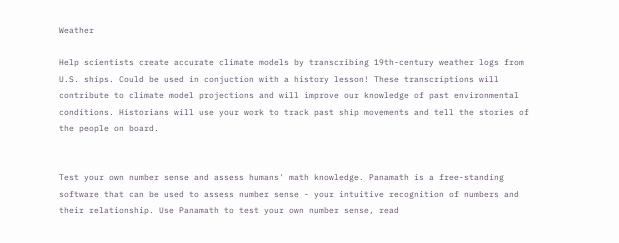Weather

Help scientists create accurate climate models by transcribing 19th-century weather logs from U.S. ships. Could be used in conjuction with a history lesson! These transcriptions will contribute to climate model projections and will improve our knowledge of past environmental conditions. Historians will use your work to track past ship movements and tell the stories of the people on board.


Test your own number sense and assess humans' math knowledge. Panamath is a free-standing software that can be used to assess number sense - your intuitive recognition of numbers and their relationship. Use Panamath to test your own number sense, read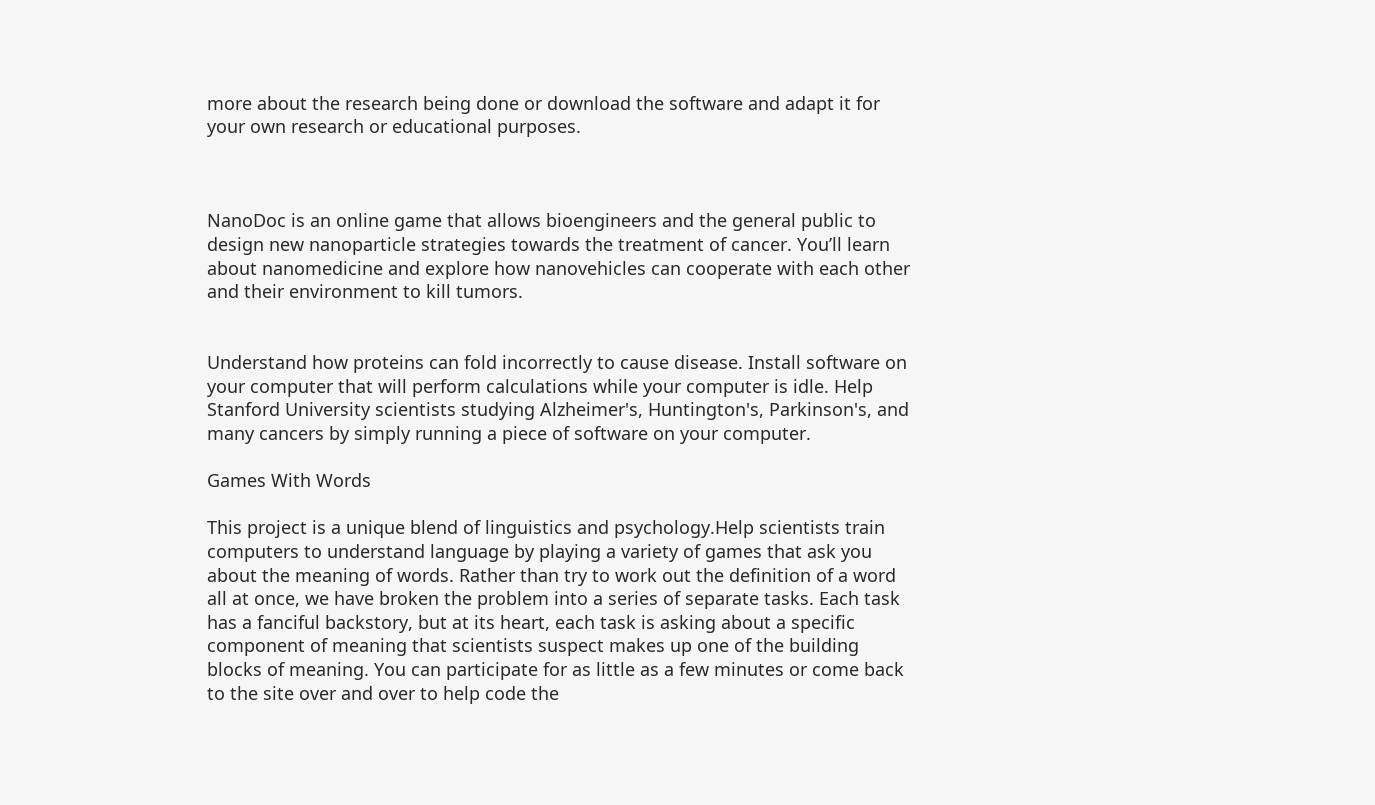more about the research being done or download the software and adapt it for your own research or educational purposes.



NanoDoc is an online game that allows bioengineers and the general public to design new nanoparticle strategies towards the treatment of cancer. You’ll learn about nanomedicine and explore how nanovehicles can cooperate with each other and their environment to kill tumors.


Understand how proteins can fold incorrectly to cause disease. Install software on your computer that will perform calculations while your computer is idle. Help Stanford University scientists studying Alzheimer's, Huntington's, Parkinson's, and many cancers by simply running a piece of software on your computer.

Games With Words

This project is a unique blend of linguistics and psychology.Help scientists train computers to understand language by playing a variety of games that ask you about the meaning of words. Rather than try to work out the definition of a word all at once, we have broken the problem into a series of separate tasks. Each task has a fanciful backstory, but at its heart, each task is asking about a specific component of meaning that scientists suspect makes up one of the building blocks of meaning. You can participate for as little as a few minutes or come back to the site over and over to help code the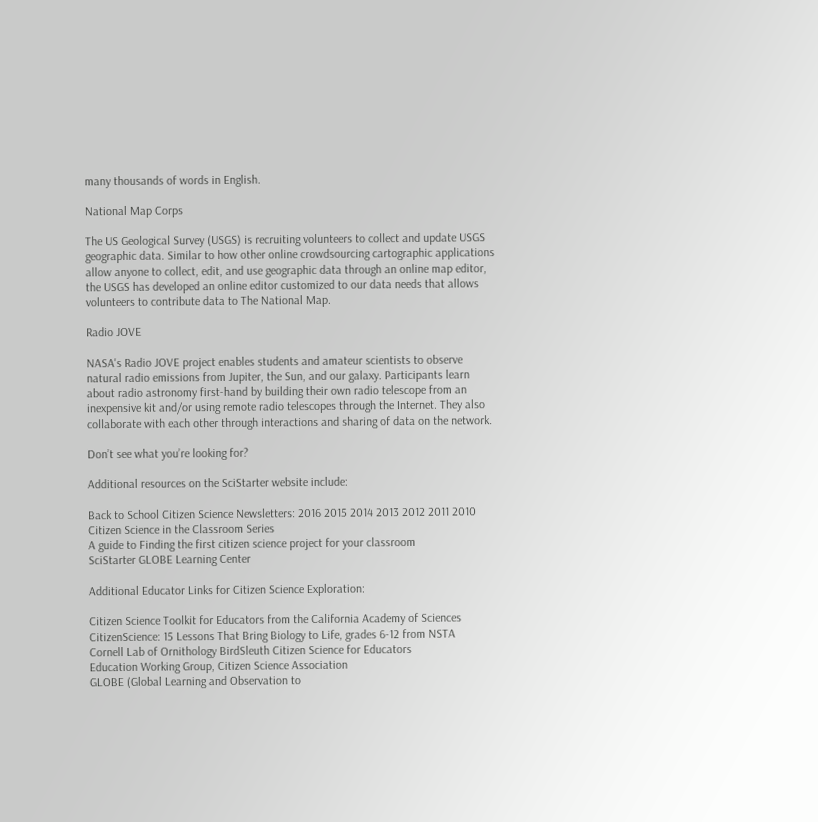many thousands of words in English.

National Map Corps

The US Geological Survey (USGS) is recruiting volunteers to collect and update USGS geographic data. Similar to how other online crowdsourcing cartographic applications allow anyone to collect, edit, and use geographic data through an online map editor, the USGS has developed an online editor customized to our data needs that allows volunteers to contribute data to The National Map.

Radio JOVE

NASA's Radio JOVE project enables students and amateur scientists to observe natural radio emissions from Jupiter, the Sun, and our galaxy. Participants learn about radio astronomy first-hand by building their own radio telescope from an inexpensive kit and/or using remote radio telescopes through the Internet. They also collaborate with each other through interactions and sharing of data on the network.

Don’t see what you’re looking for?

Additional resources on the SciStarter website include:

Back to School Citizen Science Newsletters: 2016 2015 2014 2013 2012 2011 2010
Citizen Science in the Classroom Series
A guide to Finding the first citizen science project for your classroom
SciStarter GLOBE Learning Center

Additional Educator Links for Citizen Science Exploration:

Citizen Science Toolkit for Educators from the California Academy of Sciences
CitizenScience: 15 Lessons That Bring Biology to Life, grades 6-12 from NSTA
Cornell Lab of Ornithology BirdSleuth Citizen Science for Educators
Education Working Group, Citizen Science Association
GLOBE (Global Learning and Observation to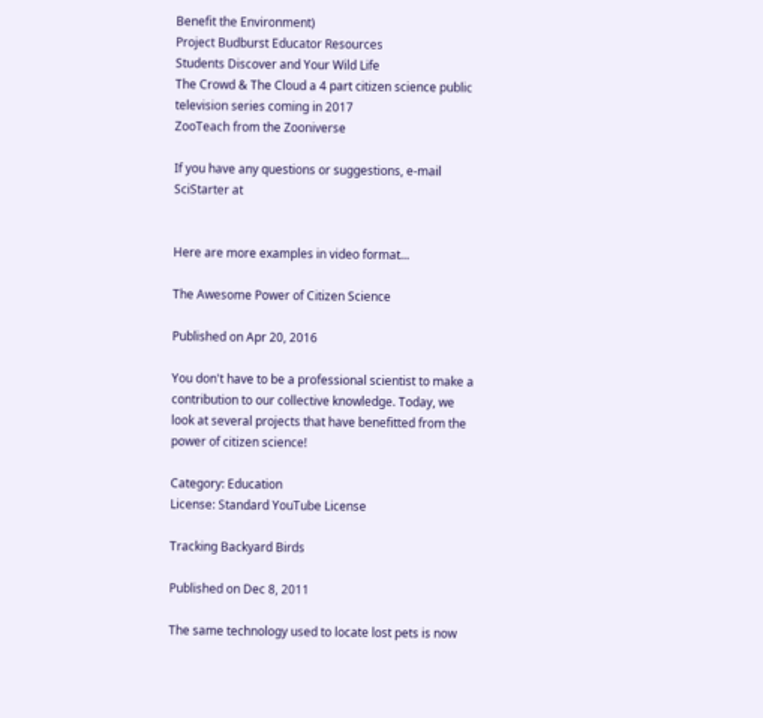Benefit the Environment)
Project Budburst Educator Resources
Students Discover and Your Wild Life
The Crowd & The Cloud a 4 part citizen science public television series coming in 2017
ZooTeach from the Zooniverse

If you have any questions or suggestions, e-mail SciStarter at


Here are more examples in video format...

The Awesome Power of Citizen Science

Published on Apr 20, 2016

You don't have to be a professional scientist to make a contribution to our collective knowledge. Today, we look at several projects that have benefitted from the power of citizen science!

Category: Education
License: Standard YouTube License

Tracking Backyard Birds

Published on Dec 8, 2011

The same technology used to locate lost pets is now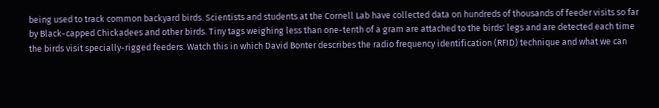being used to track common backyard birds. Scientists and students at the Cornell Lab have collected data on hundreds of thousands of feeder visits so far by Black-capped Chickadees and other birds. Tiny tags weighing less than one-tenth of a gram are attached to the birds' legs and are detected each time the birds visit specially-rigged feeders. Watch this in which David Bonter describes the radio frequency identification (RFID) technique and what we can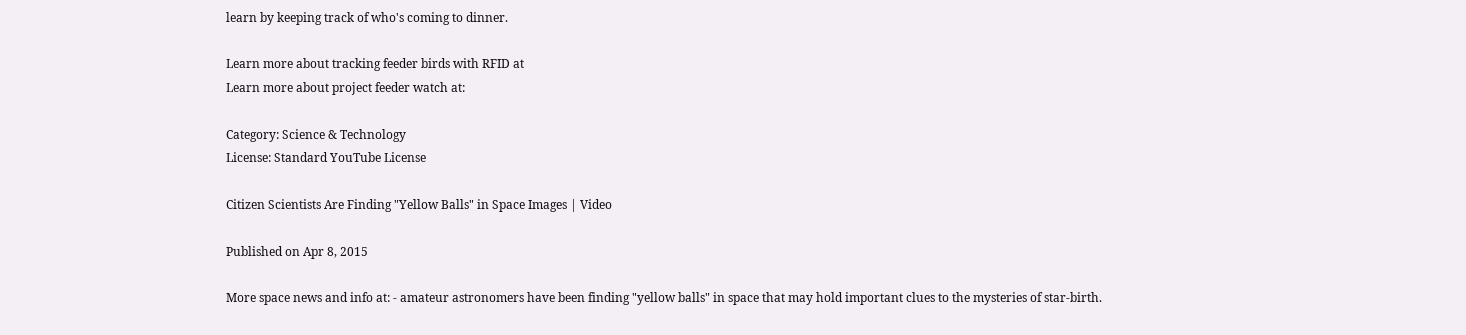learn by keeping track of who's coming to dinner.

Learn more about tracking feeder birds with RFID at
Learn more about project feeder watch at:

Category: Science & Technology
License: Standard YouTube License

Citizen Scientists Are Finding "Yellow Balls" in Space Images | Video

Published on Apr 8, 2015

More space news and info at: - amateur astronomers have been finding "yellow balls" in space that may hold important clues to the mysteries of star-birth.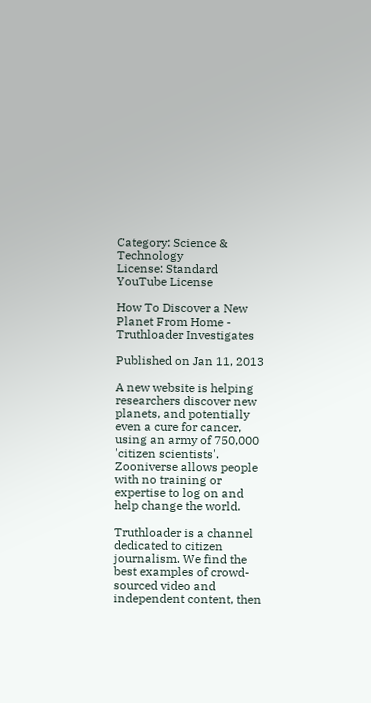Category: Science & Technology
License: Standard YouTube License

How To Discover a New Planet From Home - Truthloader Investigates

Published on Jan 11, 2013

A new website is helping researchers discover new planets, and potentially even a cure for cancer, using an army of 750,000 'citizen scientists'. Zooniverse allows people with no training or expertise to log on and help change the world.

Truthloader is a channel dedicated to citizen journalism. We find the best examples of crowd-sourced video and independent content, then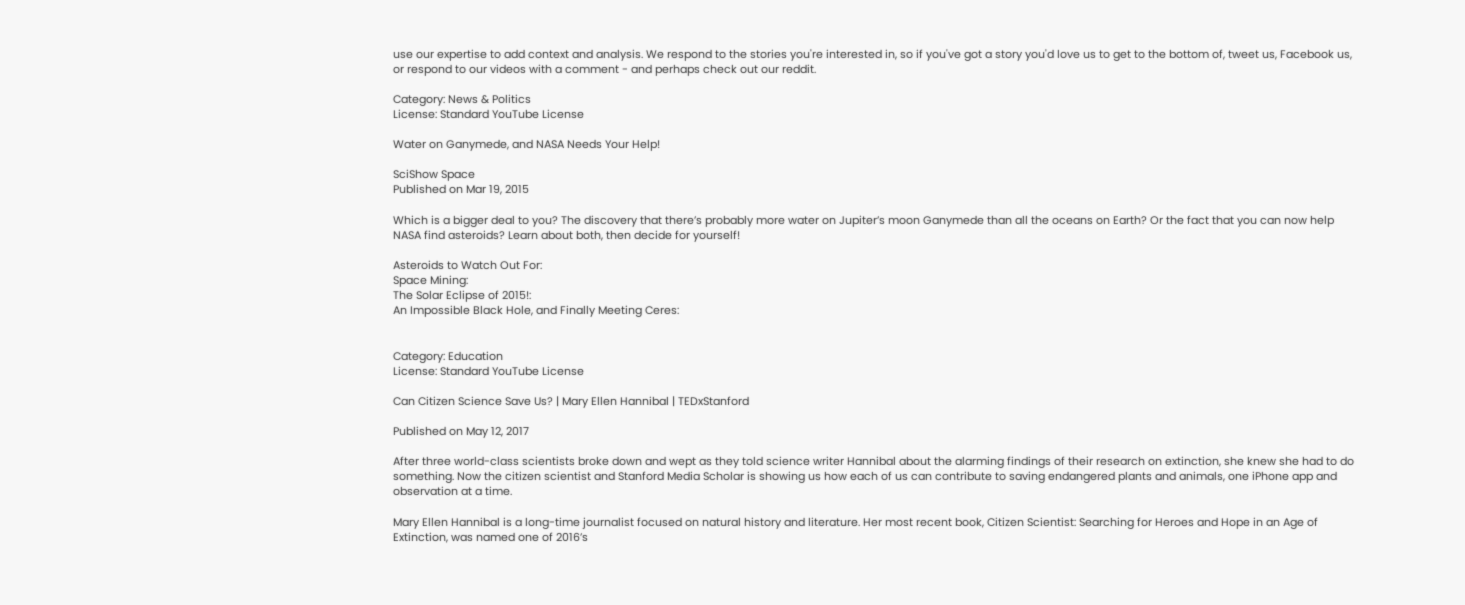use our expertise to add context and analysis. We respond to the stories you're interested in, so if you've got a story you'd love us to get to the bottom of, tweet us, Facebook us, or respond to our videos with a comment - and perhaps check out our reddit.

Category: News & Politics
License: Standard YouTube License

Water on Ganymede, and NASA Needs Your Help!

SciShow Space
Published on Mar 19, 2015

Which is a bigger deal to you? The discovery that there’s probably more water on Jupiter’s moon Ganymede than all the oceans on Earth? Or the fact that you can now help NASA find asteroids? Learn about both, then decide for yourself!

Asteroids to Watch Out For:
Space Mining:
The Solar Eclipse of 2015!:
An Impossible Black Hole, and Finally Meeting Ceres:


Category: Education
License: Standard YouTube License

Can Citizen Science Save Us? | Mary Ellen Hannibal | TEDxStanford

Published on May 12, 2017

After three world-class scientists broke down and wept as they told science writer Hannibal about the alarming findings of their research on extinction, she knew she had to do something. Now the citizen scientist and Stanford Media Scholar is showing us how each of us can contribute to saving endangered plants and animals, one iPhone app and observation at a time.

Mary Ellen Hannibal is a long-time journalist focused on natural history and literature. Her most recent book, Citizen Scientist: Searching for Heroes and Hope in an Age of Extinction, was named one of 2016’s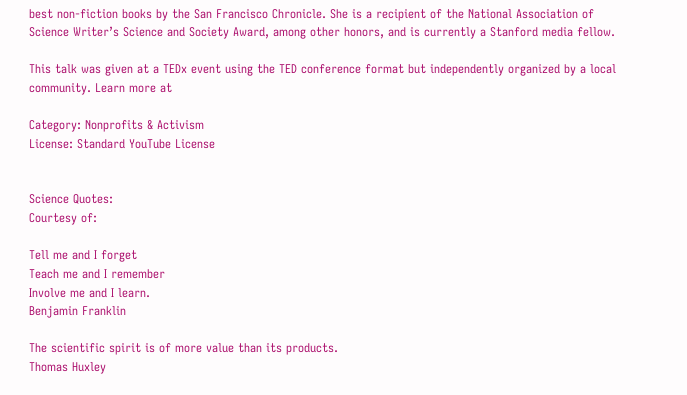best non-fiction books by the San Francisco Chronicle. She is a recipient of the National Association of Science Writer’s Science and Society Award, among other honors, and is currently a Stanford media fellow.

This talk was given at a TEDx event using the TED conference format but independently organized by a local community. Learn more at

Category: Nonprofits & Activism
License: Standard YouTube License


Science Quotes:
Courtesy of:

Tell me and I forget
Teach me and I remember
Involve me and I learn.
Benjamin Franklin

The scientific spirit is of more value than its products.
Thomas Huxley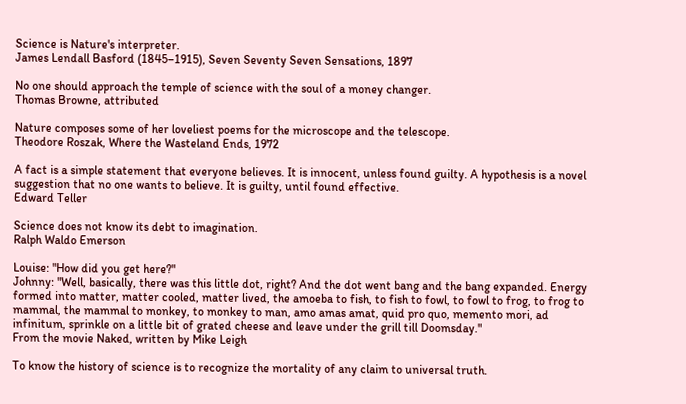Science is Nature's interpreter.
James Lendall Basford (1845–1915), Seven Seventy Seven Sensations, 1897

No one should approach the temple of science with the soul of a money changer.
Thomas Browne, attributed

Nature composes some of her loveliest poems for the microscope and the telescope.
Theodore Roszak, Where the Wasteland Ends, 1972

A fact is a simple statement that everyone believes. It is innocent, unless found guilty. A hypothesis is a novel suggestion that no one wants to believe. It is guilty, until found effective.
Edward Teller

Science does not know its debt to imagination.
Ralph Waldo Emerson

Louise: "How did you get here?"
Johnny: "Well, basically, there was this little dot, right? And the dot went bang and the bang expanded. Energy formed into matter, matter cooled, matter lived, the amoeba to fish, to fish to fowl, to fowl to frog, to frog to mammal, the mammal to monkey, to monkey to man, amo amas amat, quid pro quo, memento mori, ad infinitum, sprinkle on a little bit of grated cheese and leave under the grill till Doomsday."
From the movie Naked, written by Mike Leigh

To know the history of science is to recognize the mortality of any claim to universal truth.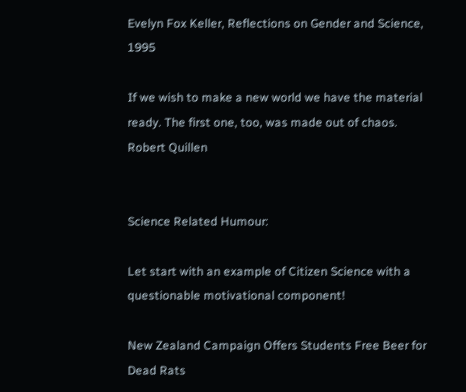Evelyn Fox Keller, Reflections on Gender and Science, 1995

If we wish to make a new world we have the material ready. The first one, too, was made out of chaos.
Robert Quillen


Science Related Humour:

Let start with an example of Citizen Science with a questionable motivational component!

New Zealand Campaign Offers Students Free Beer for Dead Rats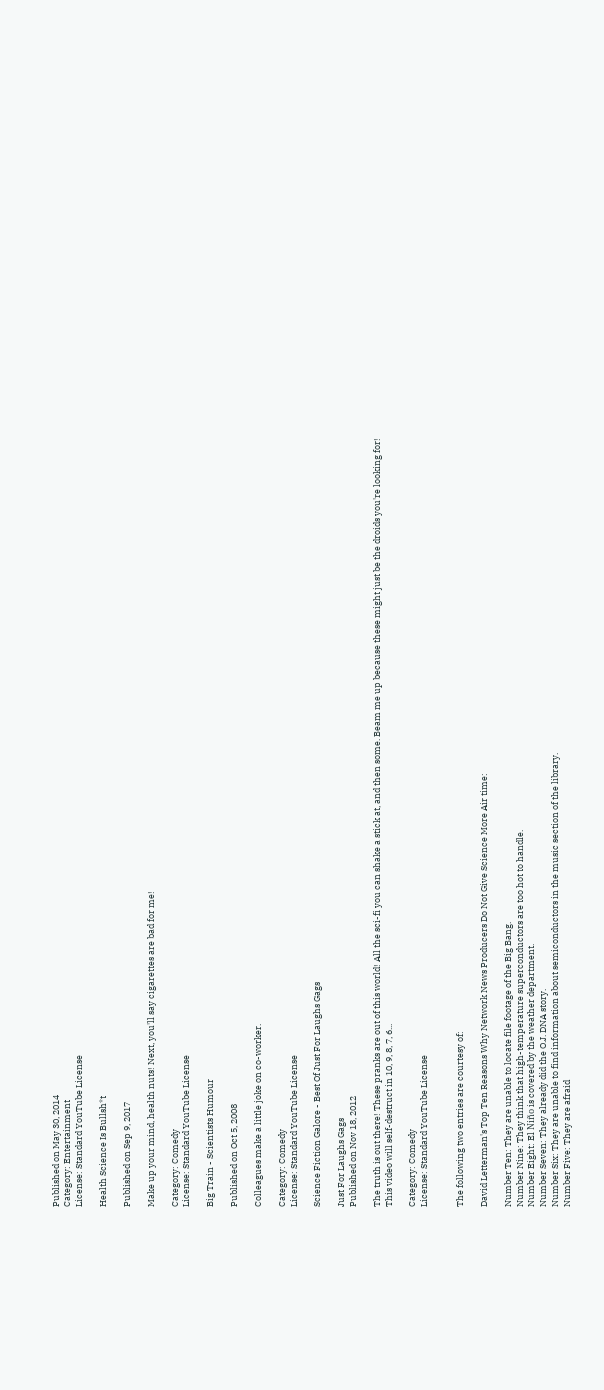Published on May 30, 2014
Category: Entertainment
License: Standard YouTube License

Health Science Is Bullsh*t

Published on Sep 9, 2017

Make up your mind, health nuts! Next, you'll say cigarettes are bad for me!

Category: Comedy
License: Standard YouTube License

Big Train - Scientists Humour

Published on Oct 5, 2008

Colleagues make a little joke on co-worker.

Category: Comedy
License: Standard YouTube License

Science Fiction Galore - Best Of Just For Laughs Gags

Just For Laughs Gags
Published on Nov 18, 2012

The truth is out there! These pranks are out of this world! All the sci-fi you can shake a stick at, and then some. Beam me up because these might just be the droids you're looking for!
This video will self-destruct in 10, 9, 8, 7, 6...

Category: Comedy
License: Standard YouTube License


The following two entries are courtesy of:

David Letterman's Top Ten Reasons Why Network News Producers Do Not Give Science More Air time:

Number Ten: They are unable to locate file footage of the Big Bang.
Number Nine: They think that high-temperature superconductors are too hot to handle.
Number Eight: El Niño is covered by the weather department.
Number Seven: They already did the O.J. DNA story.
Number Six: They are unable to find information about semiconductors in the music section of the library.
Number Five: They are afraid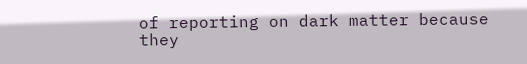of reporting on dark matter because they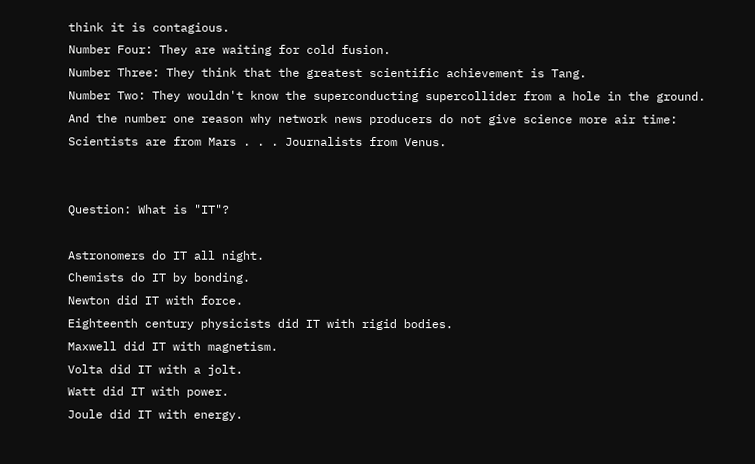think it is contagious.
Number Four: They are waiting for cold fusion.
Number Three: They think that the greatest scientific achievement is Tang.
Number Two: They wouldn't know the superconducting supercollider from a hole in the ground.
And the number one reason why network news producers do not give science more air time: Scientists are from Mars . . . Journalists from Venus.


Question: What is "IT"?

Astronomers do IT all night.
Chemists do IT by bonding.
Newton did IT with force.
Eighteenth century physicists did IT with rigid bodies.
Maxwell did IT with magnetism.
Volta did IT with a jolt.
Watt did IT with power.
Joule did IT with energy.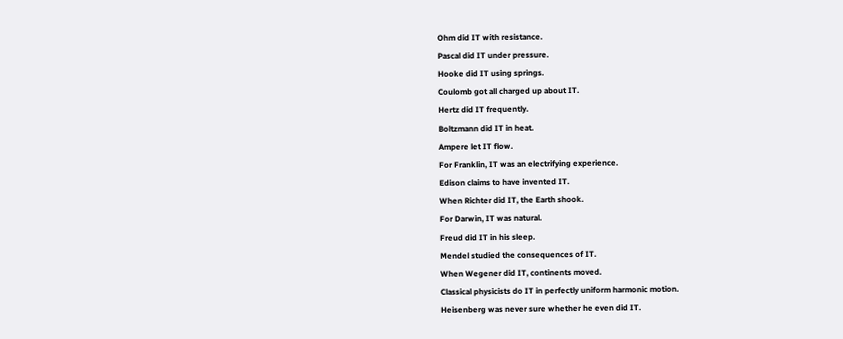Ohm did IT with resistance.
Pascal did IT under pressure.
Hooke did IT using springs.
Coulomb got all charged up about IT.
Hertz did IT frequently.
Boltzmann did IT in heat.
Ampere let IT flow.
For Franklin, IT was an electrifying experience.
Edison claims to have invented IT.
When Richter did IT, the Earth shook.
For Darwin, IT was natural.
Freud did IT in his sleep.
Mendel studied the consequences of IT.
When Wegener did IT, continents moved.
Classical physicists do IT in perfectly uniform harmonic motion.
Heisenberg was never sure whether he even did IT.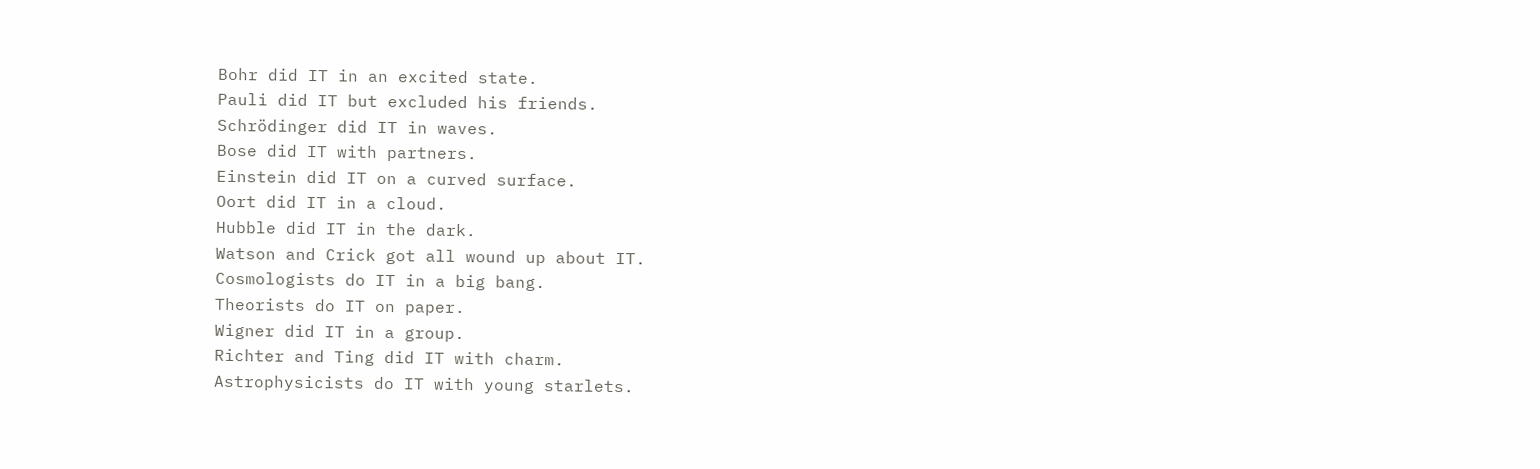Bohr did IT in an excited state.
Pauli did IT but excluded his friends.
Schrödinger did IT in waves.
Bose did IT with partners.
Einstein did IT on a curved surface.
Oort did IT in a cloud.
Hubble did IT in the dark.
Watson and Crick got all wound up about IT.
Cosmologists do IT in a big bang.
Theorists do IT on paper.
Wigner did IT in a group.
Richter and Ting did IT with charm.
Astrophysicists do IT with young starlets.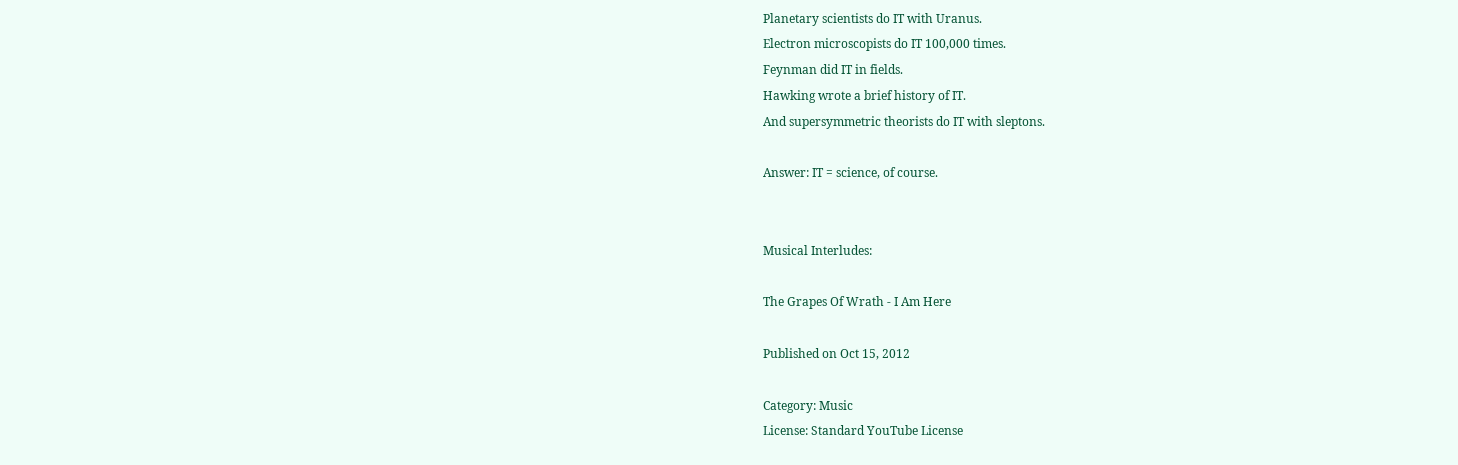Planetary scientists do IT with Uranus.
Electron microscopists do IT 100,000 times.
Feynman did IT in fields.
Hawking wrote a brief history of IT.
And supersymmetric theorists do IT with sleptons.

Answer: IT = science, of course.


Musical Interludes:

The Grapes Of Wrath - I Am Here

Published on Oct 15, 2012

Category: Music
License: Standard YouTube License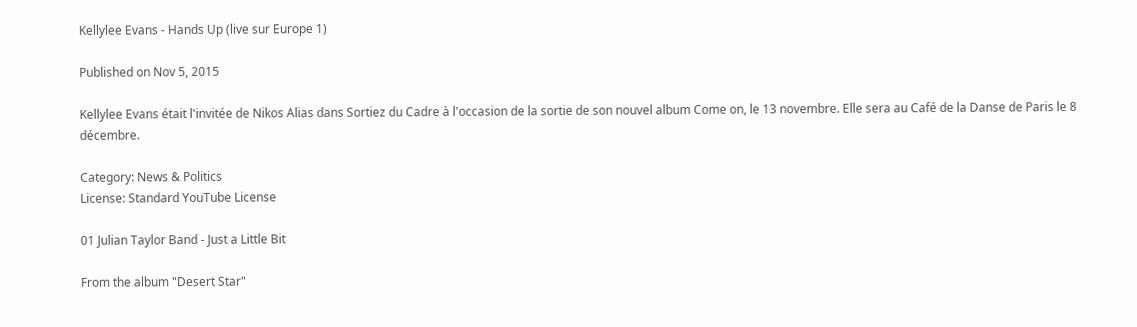Kellylee Evans - Hands Up (live sur Europe 1)

Published on Nov 5, 2015

Kellylee Evans était l'invitée de Nikos Alias dans Sortiez du Cadre à l'occasion de la sortie de son nouvel album Come on, le 13 novembre. Elle sera au Café de la Danse de Paris le 8 décembre.

Category: News & Politics
License: Standard YouTube License

01 Julian Taylor Band - Just a Little Bit

From the album "Desert Star"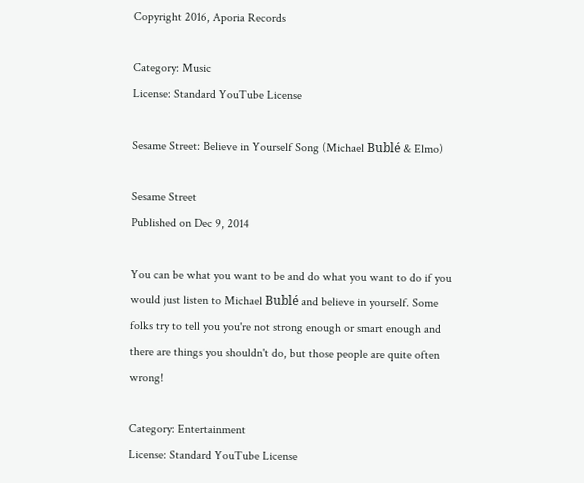Copyright 2016, Aporia Records

Category: Music
License: Standard YouTube License

Sesame Street: Believe in Yourself Song (Michael Bublé & Elmo)

Sesame Street
Published on Dec 9, 2014

You can be what you want to be and do what you want to do if you would just listen to Michael Bublé and believe in yourself. Some folks try to tell you you're not strong enough or smart enough and there are things you shouldn't do, but those people are quite often wrong!

Category: Entertainment
License: Standard YouTube License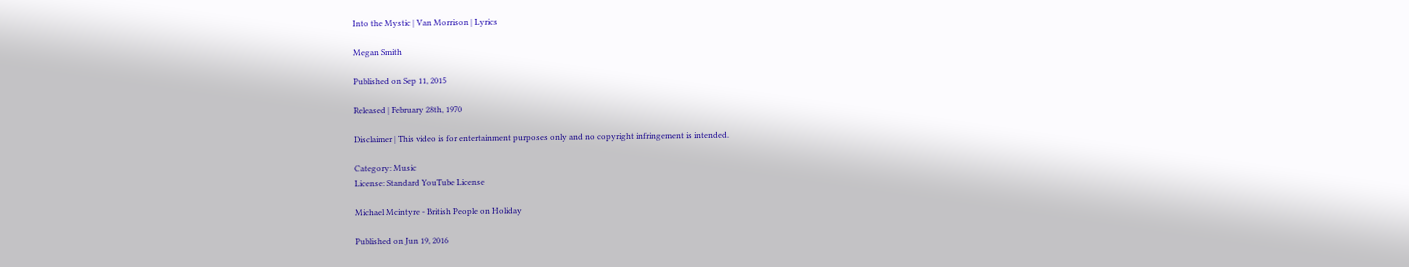Into the Mystic | Van Morrison | Lyrics

Megan Smith

Published on Sep 11, 2015

Released | February 28th, 1970

Disclaimer | This video is for entertainment purposes only and no copyright infringement is intended.

Category: Music
License: Standard YouTube License

Michael Mcintyre - British People on Holiday

Published on Jun 19, 2016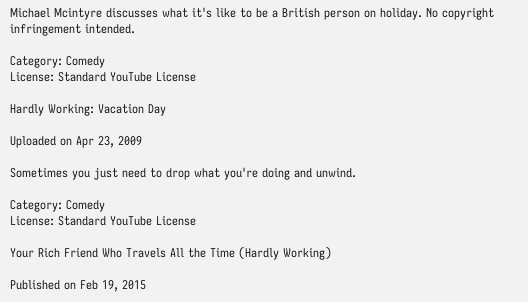Michael Mcintyre discusses what it's like to be a British person on holiday. No copyright infringement intended.

Category: Comedy
License: Standard YouTube License

Hardly Working: Vacation Day

Uploaded on Apr 23, 2009

Sometimes you just need to drop what you're doing and unwind.

Category: Comedy
License: Standard YouTube License

Your Rich Friend Who Travels All the Time (Hardly Working)

Published on Feb 19, 2015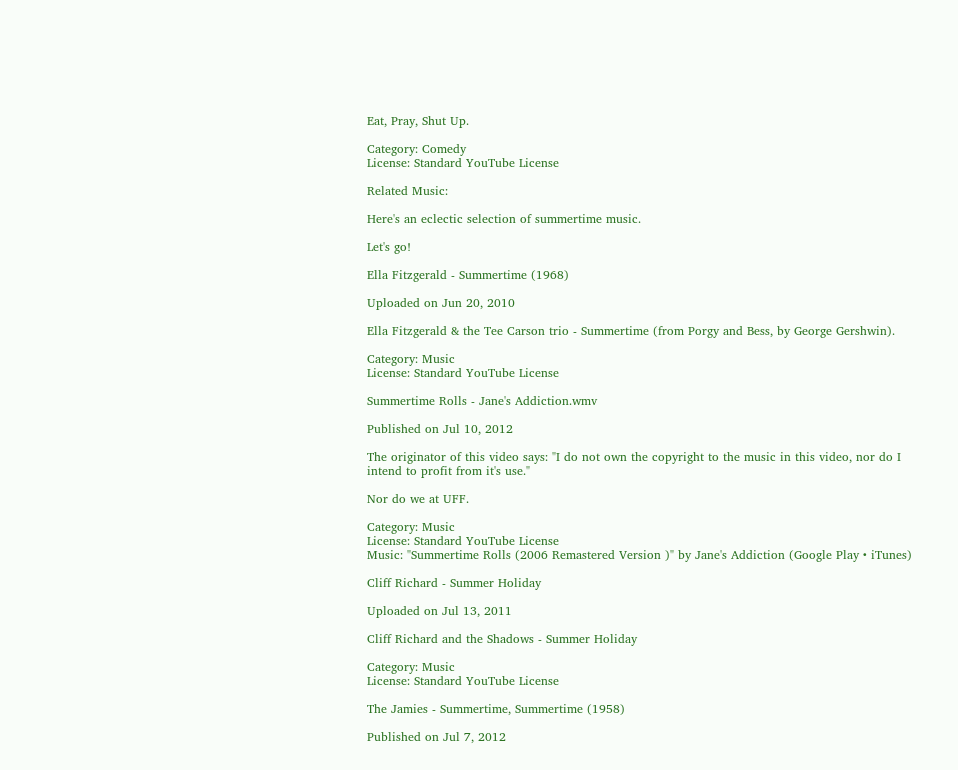Eat, Pray, Shut Up.

Category: Comedy
License: Standard YouTube License

Related Music:

Here's an eclectic selection of summertime music.

Let's go!

Ella Fitzgerald - Summertime (1968)

Uploaded on Jun 20, 2010

Ella Fitzgerald & the Tee Carson trio - Summertime (from Porgy and Bess, by George Gershwin).

Category: Music
License: Standard YouTube License

Summertime Rolls - Jane's Addiction.wmv

Published on Jul 10, 2012

The originator of this video says: "I do not own the copyright to the music in this video, nor do I intend to profit from it's use."

Nor do we at UFF.

Category: Music
License: Standard YouTube License
Music: "Summertime Rolls (2006 Remastered Version )" by Jane's Addiction (Google Play • iTunes)

Cliff Richard - Summer Holiday

Uploaded on Jul 13, 2011

Cliff Richard and the Shadows - Summer Holiday

Category: Music
License: Standard YouTube License

The Jamies - Summertime, Summertime (1958)

Published on Jul 7, 2012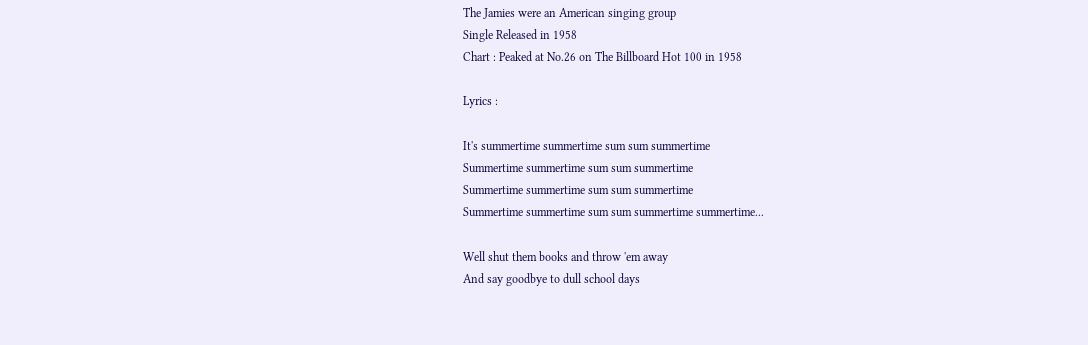The Jamies were an American singing group
Single Released in 1958
Chart : Peaked at No.26 on The Billboard Hot 100 in 1958

Lyrics :

It's summertime summertime sum sum summertime
Summertime summertime sum sum summertime
Summertime summertime sum sum summertime
Summertime summertime sum sum summertime summertime...

Well shut them books and throw 'em away
And say goodbye to dull school days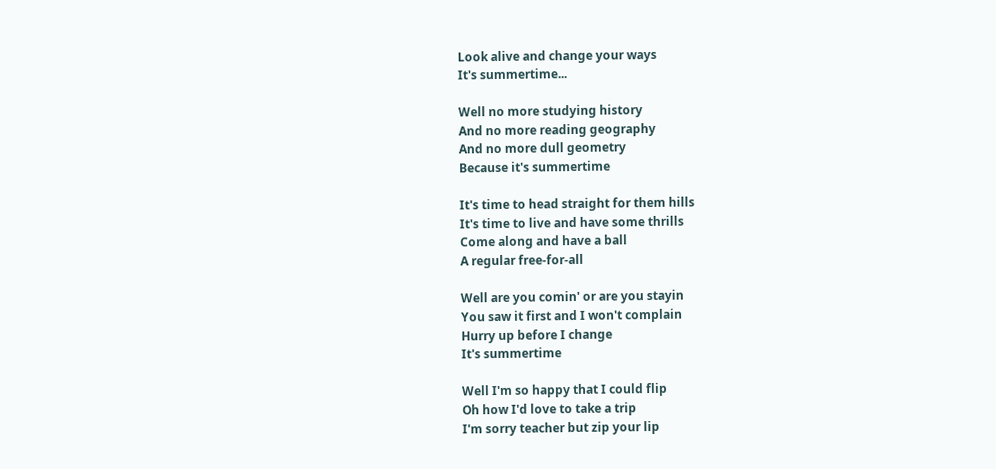Look alive and change your ways
It's summertime...

Well no more studying history
And no more reading geography
And no more dull geometry
Because it's summertime

It's time to head straight for them hills
It's time to live and have some thrills
Come along and have a ball
A regular free-for-all

Well are you comin' or are you stayin
You saw it first and I won't complain
Hurry up before I change
It's summertime

Well I'm so happy that I could flip
Oh how I'd love to take a trip
I'm sorry teacher but zip your lip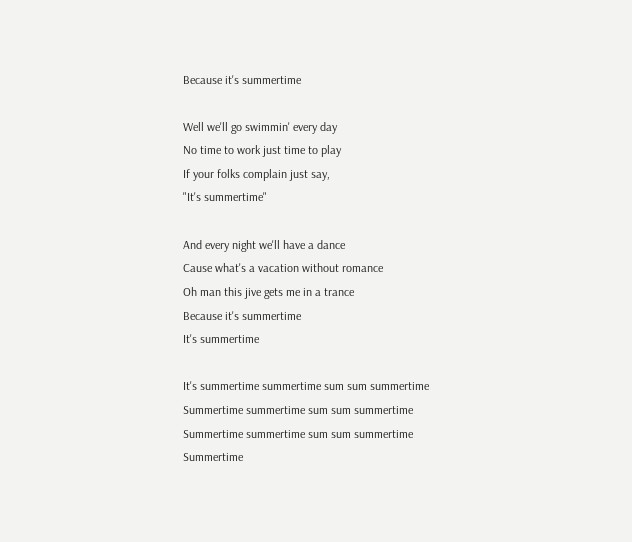Because it's summertime

Well we'll go swimmin' every day
No time to work just time to play
If your folks complain just say,
"It's summertime"

And every night we'll have a dance
Cause what's a vacation without romance
Oh man this jive gets me in a trance
Because it's summertime
It's summertime

It's summertime summertime sum sum summertime
Summertime summertime sum sum summertime
Summertime summertime sum sum summertime
Summertime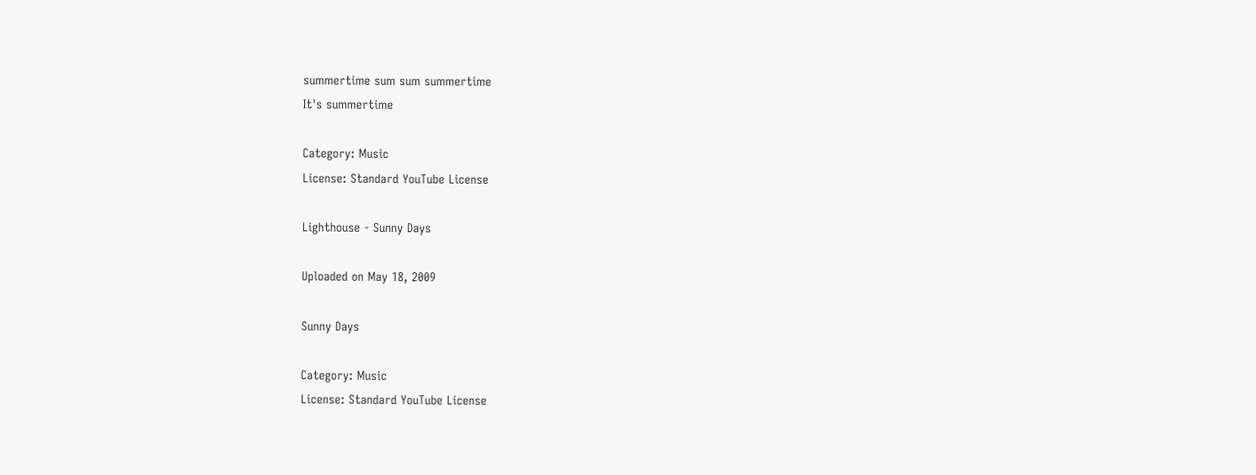summertime sum sum summertime
It's summertime

Category: Music
License: Standard YouTube License

Lighthouse - Sunny Days

Uploaded on May 18, 2009

Sunny Days

Category: Music
License: Standard YouTube License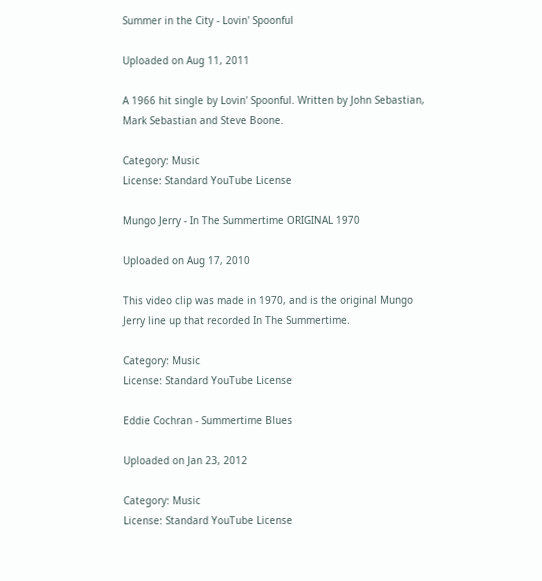Summer in the City - Lovin' Spoonful

Uploaded on Aug 11, 2011

A 1966 hit single by Lovin' Spoonful. Written by John Sebastian, Mark Sebastian and Steve Boone.

Category: Music
License: Standard YouTube License

Mungo Jerry - In The Summertime ORIGINAL 1970

Uploaded on Aug 17, 2010

This video clip was made in 1970, and is the original Mungo Jerry line up that recorded In The Summertime.

Category: Music
License: Standard YouTube License

Eddie Cochran - Summertime Blues

Uploaded on Jan 23, 2012

Category: Music
License: Standard YouTube License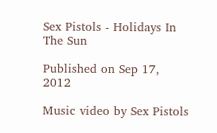Sex Pistols - Holidays In The Sun

Published on Sep 17, 2012

Music video by Sex Pistols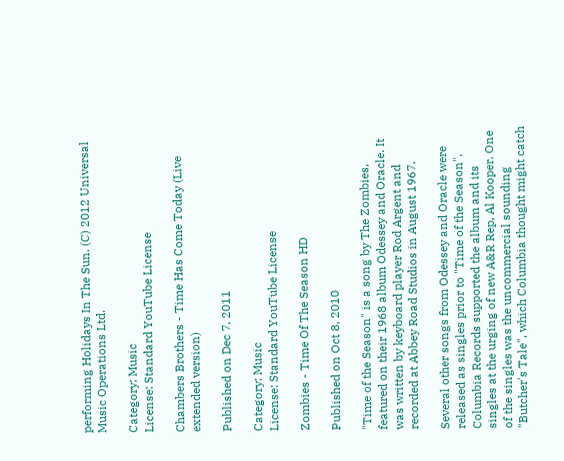performing Holidays In The Sun. (C) 2012 Universal Music Operations Ltd.

Category: Music
License: Standard YouTube License

Chambers Brothers - Time Has Come Today (Live extended version)

Published on Dec 7, 2011

Category: Music
License: Standard YouTube License

Zombies - Time Of The Season HD

Published on Oct 8, 2010

"Time of the Season" is a song by The Zombies, featured on their 1968 album Odessey and Oracle. It was written by keyboard player Rod Argent and recorded at Abbey Road Studios in August 1967.

Several other songs from Odessey and Oracle were released as singles prior to "Time of the Season". Columbia Records supported the album and its singles at the urging of new A&R Rep, Al Kooper. One of the singles was the uncommercial sounding "Butcher's Tale", which Columbia thought might catch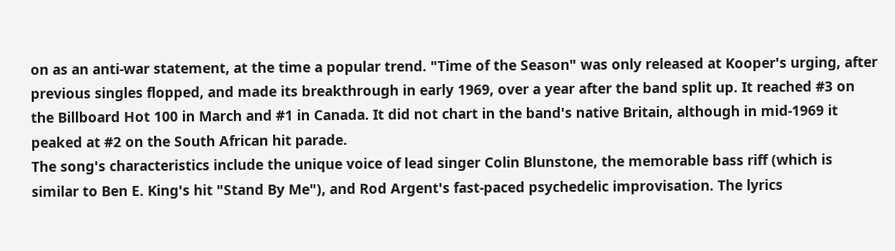on as an anti-war statement, at the time a popular trend. "Time of the Season" was only released at Kooper's urging, after previous singles flopped, and made its breakthrough in early 1969, over a year after the band split up. It reached #3 on the Billboard Hot 100 in March and #1 in Canada. It did not chart in the band's native Britain, although in mid-1969 it peaked at #2 on the South African hit parade.
The song's characteristics include the unique voice of lead singer Colin Blunstone, the memorable bass riff (which is similar to Ben E. King's hit "Stand By Me"), and Rod Argent's fast-paced psychedelic improvisation. The lyrics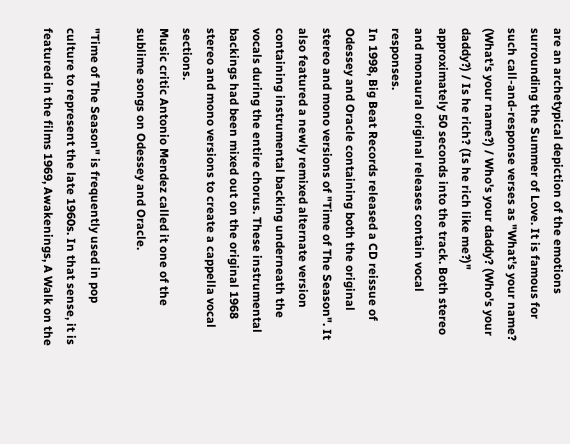are an archetypical depiction of the emotions surrounding the Summer of Love. It is famous for such call-and-response verses as "What's your name? (What's your name?) / Who's your daddy? (Who's your daddy?) / Is he rich? (Is he rich like me?)" approximately 50 seconds into the track. Both stereo and monaural original releases contain vocal responses.
In 1998, Big Beat Records released a CD reissue of Odessey and Oracle containing both the original stereo and mono versions of "Time of The Season". It also featured a newly remixed alternate version containing instrumental backing underneath the vocals during the entire chorus. These instrumental backings had been mixed out on the original 1968 stereo and mono versions to create a cappella vocal sections.
Music critic Antonio Mendez called it one of the sublime songs on Odessey and Oracle.

"Time of The Season" is frequently used in pop culture to represent the late 1960s. In that sense, it is featured in the films 1969, Awakenings, A Walk on the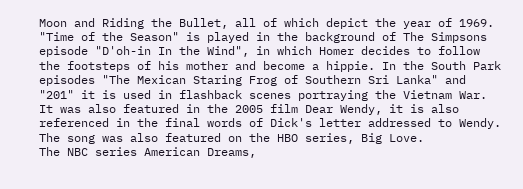Moon and Riding the Bullet, all of which depict the year of 1969. "Time of the Season" is played in the background of The Simpsons episode "D'oh-in In the Wind", in which Homer decides to follow the footsteps of his mother and become a hippie. In the South Park episodes "The Mexican Staring Frog of Southern Sri Lanka" and "201" it is used in flashback scenes portraying the Vietnam War. It was also featured in the 2005 film Dear Wendy, it is also referenced in the final words of Dick's letter addressed to Wendy. The song was also featured on the HBO series, Big Love.
The NBC series American Dreams,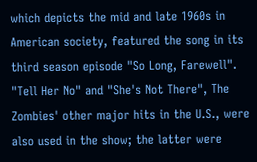which depicts the mid and late 1960s in American society, featured the song in its third season episode "So Long, Farewell". "Tell Her No" and "She's Not There", The Zombies' other major hits in the U.S., were also used in the show; the latter were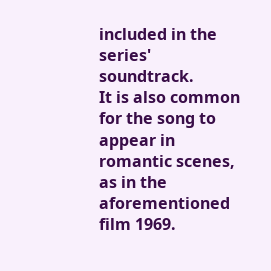included in the series' soundtrack.
It is also common for the song to appear in romantic scenes, as in the aforementioned film 1969.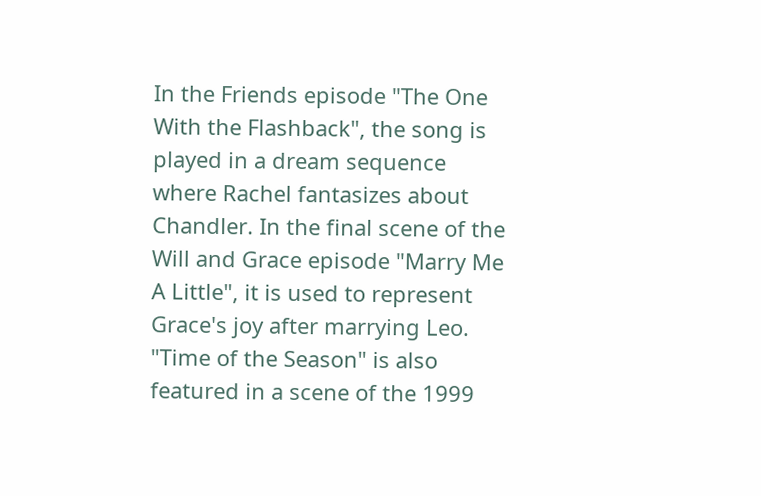In the Friends episode "The One With the Flashback", the song is played in a dream sequence where Rachel fantasizes about Chandler. In the final scene of the Will and Grace episode "Marry Me A Little", it is used to represent Grace's joy after marrying Leo.
"Time of the Season" is also featured in a scene of the 1999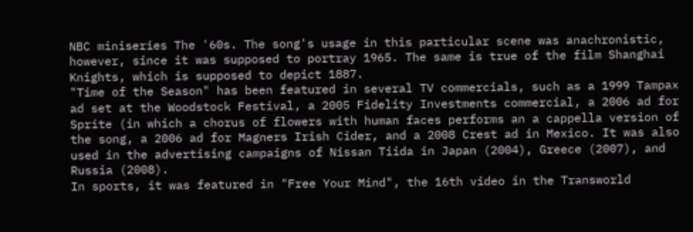NBC miniseries The '60s. The song's usage in this particular scene was anachronistic, however, since it was supposed to portray 1965. The same is true of the film Shanghai Knights, which is supposed to depict 1887.
"Time of the Season" has been featured in several TV commercials, such as a 1999 Tampax ad set at the Woodstock Festival, a 2005 Fidelity Investments commercial, a 2006 ad for Sprite (in which a chorus of flowers with human faces performs an a cappella version of the song, a 2006 ad for Magners Irish Cider, and a 2008 Crest ad in Mexico. It was also used in the advertising campaigns of Nissan Tiida in Japan (2004), Greece (2007), and Russia (2008).
In sports, it was featured in "Free Your Mind", the 16th video in the Transworld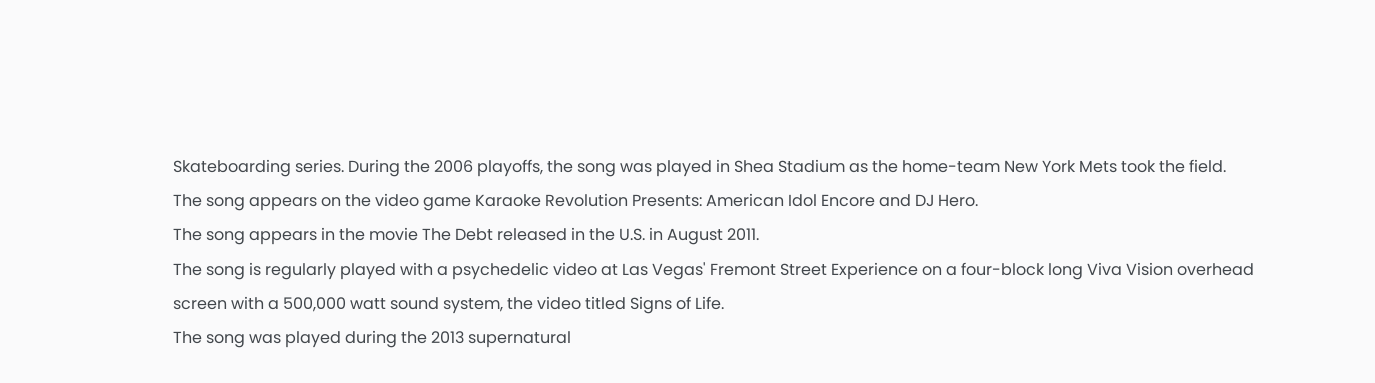Skateboarding series. During the 2006 playoffs, the song was played in Shea Stadium as the home-team New York Mets took the field.
The song appears on the video game Karaoke Revolution Presents: American Idol Encore and DJ Hero.
The song appears in the movie The Debt released in the U.S. in August 2011.
The song is regularly played with a psychedelic video at Las Vegas' Fremont Street Experience on a four-block long Viva Vision overhead screen with a 500,000 watt sound system, the video titled Signs of Life.
The song was played during the 2013 supernatural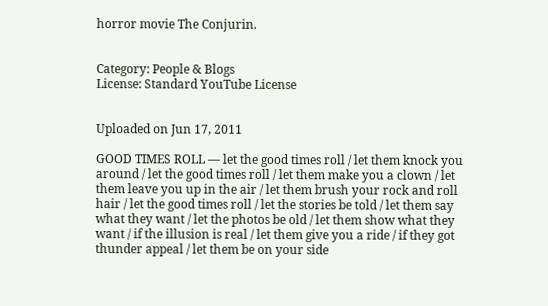horror movie The Conjurin.


Category: People & Blogs
License: Standard YouTube License


Uploaded on Jun 17, 2011

GOOD TIMES ROLL ― let the good times roll / let them knock you around / let the good times roll / let them make you a clown / let them leave you up in the air / let them brush your rock and roll hair / let the good times roll / let the stories be told / let them say what they want / let the photos be old / let them show what they want / if the illusion is real / let them give you a ride / if they got thunder appeal / let them be on your side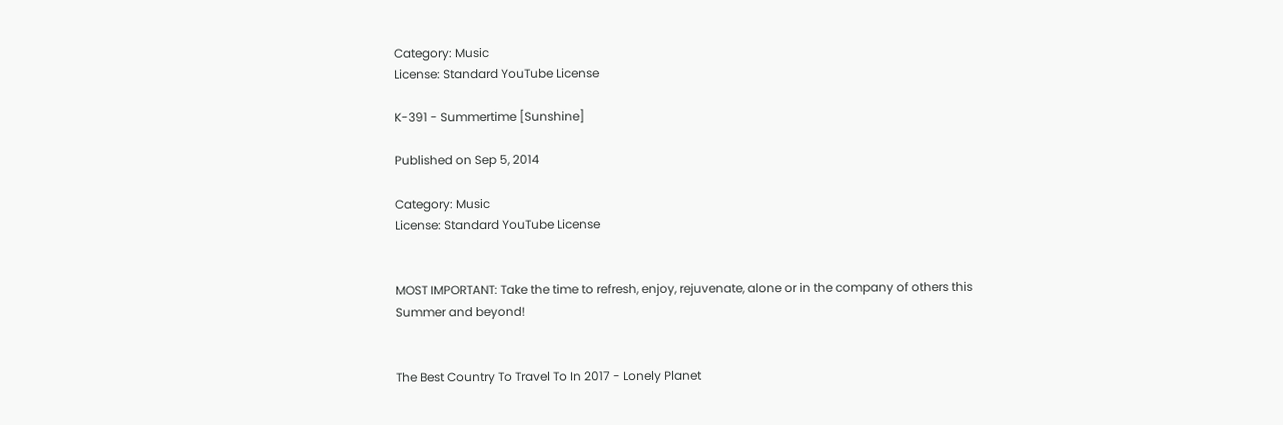Category: Music
License: Standard YouTube License

K-391 - Summertime [Sunshine]

Published on Sep 5, 2014

Category: Music
License: Standard YouTube License


MOST IMPORTANT: Take the time to refresh, enjoy, rejuvenate, alone or in the company of others this Summer and beyond!


The Best Country To Travel To In 2017 - Lonely Planet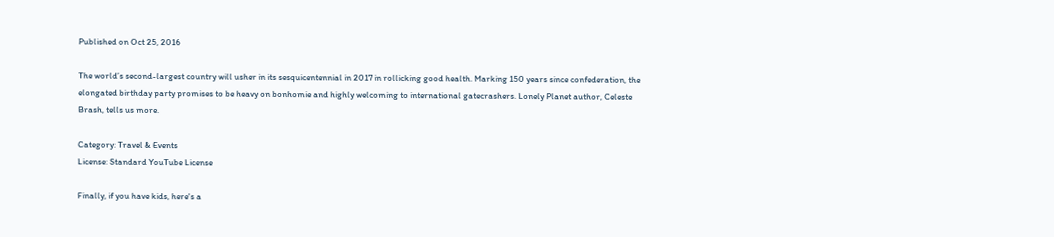Published on Oct 25, 2016

The world’s second-largest country will usher in its sesquicentennial in 2017 in rollicking good health. Marking 150 years since confederation, the elongated birthday party promises to be heavy on bonhomie and highly welcoming to international gatecrashers. Lonely Planet author, Celeste Brash, tells us more.

Category: Travel & Events
License: Standard YouTube License

Finally, if you have kids, here's a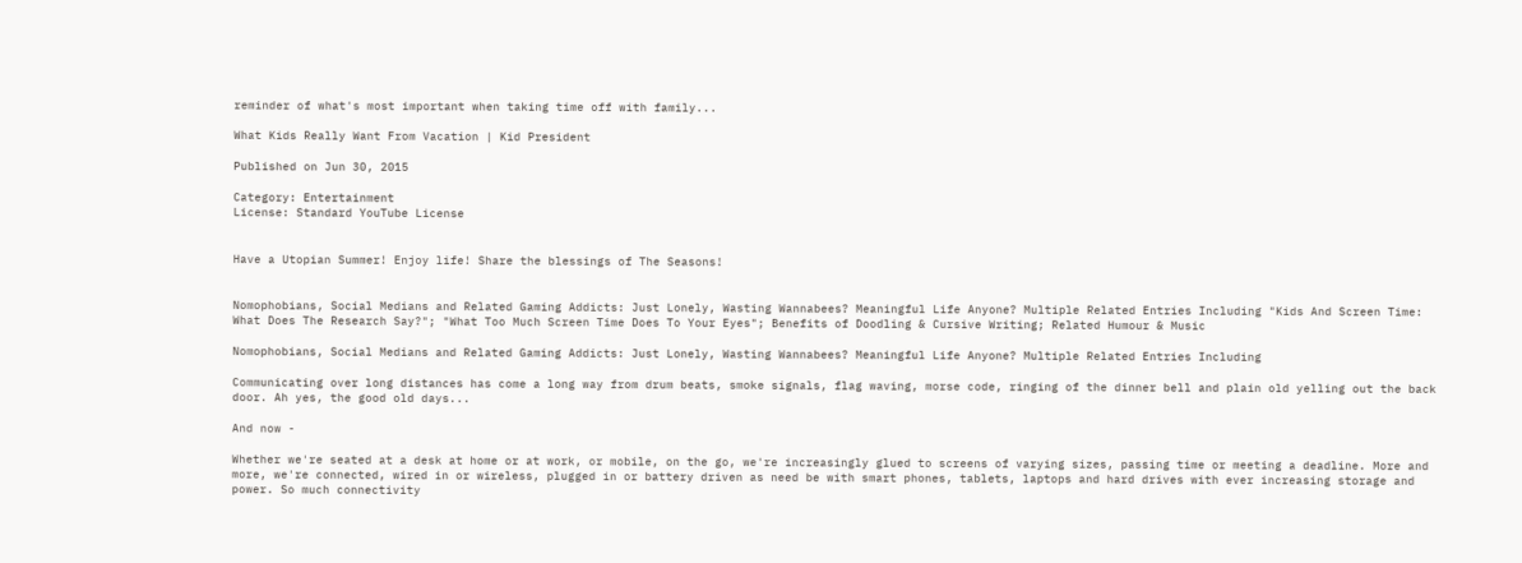reminder of what's most important when taking time off with family...

What Kids Really Want From Vacation | Kid President

Published on Jun 30, 2015

Category: Entertainment
License: Standard YouTube License


Have a Utopian Summer! Enjoy life! Share the blessings of The Seasons!


Nomophobians, Social Medians and Related Gaming Addicts: Just Lonely, Wasting Wannabees? Meaningful Life Anyone? Multiple Related Entries Including "Kids And Screen Time: What Does The Research Say?"; "What Too Much Screen Time Does To Your Eyes"; Benefits of Doodling & Cursive Writing; Related Humour & Music

Nomophobians, Social Medians and Related Gaming Addicts: Just Lonely, Wasting Wannabees? Meaningful Life Anyone? Multiple Related Entries Including

Communicating over long distances has come a long way from drum beats, smoke signals, flag waving, morse code, ringing of the dinner bell and plain old yelling out the back door. Ah yes, the good old days...

And now -

Whether we're seated at a desk at home or at work, or mobile, on the go, we're increasingly glued to screens of varying sizes, passing time or meeting a deadline. More and more, we're connected, wired in or wireless, plugged in or battery driven as need be with smart phones, tablets, laptops and hard drives with ever increasing storage and power. So much connectivity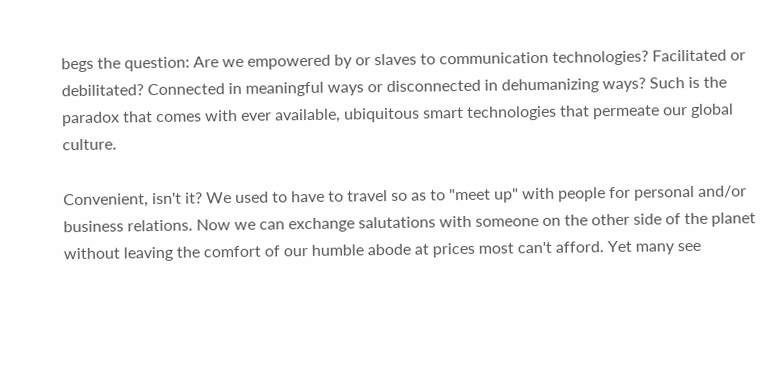begs the question: Are we empowered by or slaves to communication technologies? Facilitated or debilitated? Connected in meaningful ways or disconnected in dehumanizing ways? Such is the paradox that comes with ever available, ubiquitous smart technologies that permeate our global culture.

Convenient, isn't it? We used to have to travel so as to "meet up" with people for personal and/or business relations. Now we can exchange salutations with someone on the other side of the planet without leaving the comfort of our humble abode at prices most can't afford. Yet many see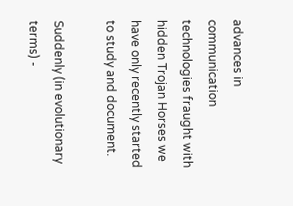advances in communication technologies fraught with hidden Trojan Horses we have only recently started to study and document.

Suddenly (in evolutionary terms) -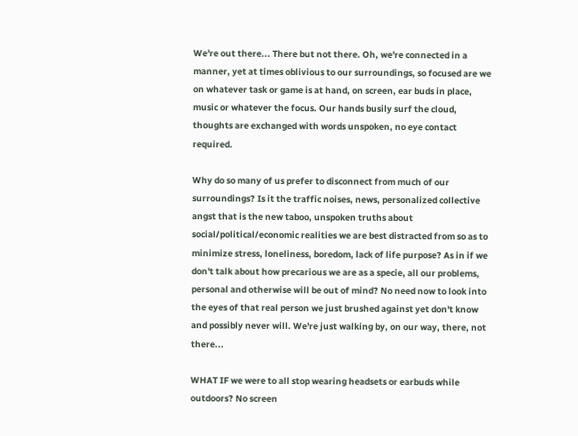We're out there... There but not there. Oh, we're connected in a manner, yet at times oblivious to our surroundings, so focused are we on whatever task or game is at hand, on screen, ear buds in place, music or whatever the focus. Our hands busily surf the cloud, thoughts are exchanged with words unspoken, no eye contact required.

Why do so many of us prefer to disconnect from much of our surroundings? Is it the traffic noises, news, personalized collective angst that is the new taboo, unspoken truths about social/political/economic realities we are best distracted from so as to minimize stress, loneliness, boredom, lack of life purpose? As in if we don't talk about how precarious we are as a specie, all our problems, personal and otherwise will be out of mind? No need now to look into the eyes of that real person we just brushed against yet don't know and possibly never will. We're just walking by, on our way, there, not there...

WHAT IF we were to all stop wearing headsets or earbuds while outdoors? No screen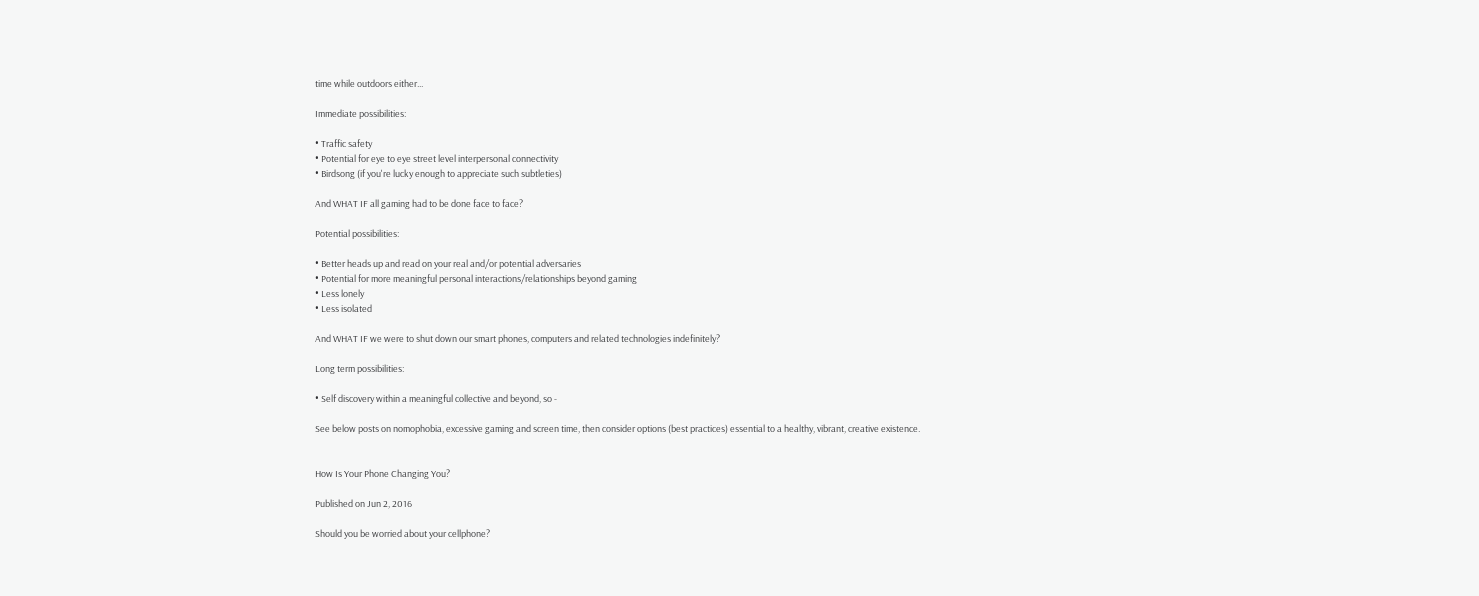time while outdoors either...

Immediate possibilities:

• Traffic safety
• Potential for eye to eye street level interpersonal connectivity
• Birdsong (if you're lucky enough to appreciate such subtleties)

And WHAT IF all gaming had to be done face to face?

Potential possibilities:

• Better heads up and read on your real and/or potential adversaries
• Potential for more meaningful personal interactions/relationships beyond gaming
• Less lonely
• Less isolated

And WHAT IF we were to shut down our smart phones, computers and related technologies indefinitely?

Long term possibilities:

• Self discovery within a meaningful collective and beyond, so -

See below posts on nomophobia, excessive gaming and screen time, then consider options (best practices) essential to a healthy, vibrant, creative existence.


How Is Your Phone Changing You?

Published on Jun 2, 2016

Should you be worried about your cellphone?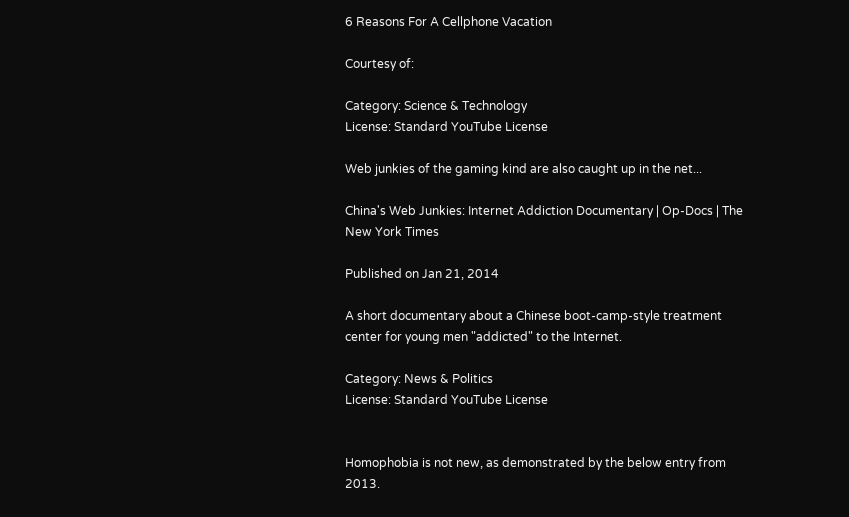6 Reasons For A Cellphone Vacation

Courtesy of:

Category: Science & Technology
License: Standard YouTube License

Web junkies of the gaming kind are also caught up in the net...

China's Web Junkies: Internet Addiction Documentary | Op-Docs | The New York Times

Published on Jan 21, 2014

A short documentary about a Chinese boot-camp-style treatment center for young men "addicted" to the Internet.

Category: News & Politics
License: Standard YouTube License


Homophobia is not new, as demonstrated by the below entry from 2013.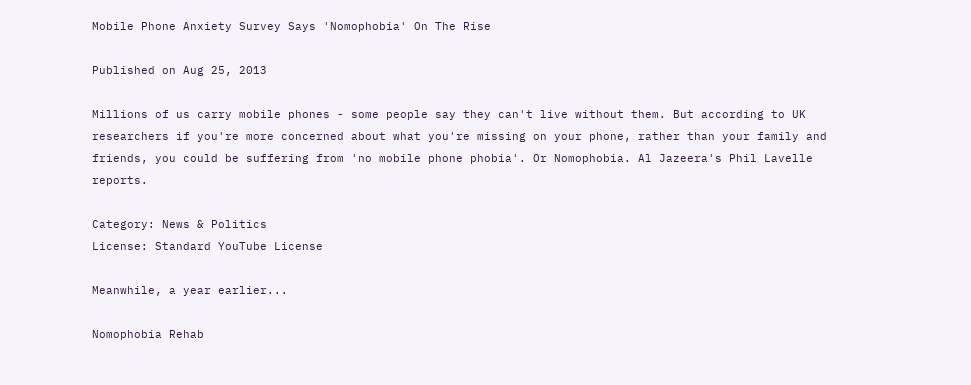Mobile Phone Anxiety Survey Says 'Nomophobia' On The Rise

Published on Aug 25, 2013

Millions of us carry mobile phones - some people say they can't live without them. But according to UK researchers if you're more concerned about what you're missing on your phone, rather than your family and friends, you could be suffering from 'no mobile phone phobia'. Or Nomophobia. Al Jazeera's Phil Lavelle reports.

Category: News & Politics
License: Standard YouTube License

Meanwhile, a year earlier...

Nomophobia Rehab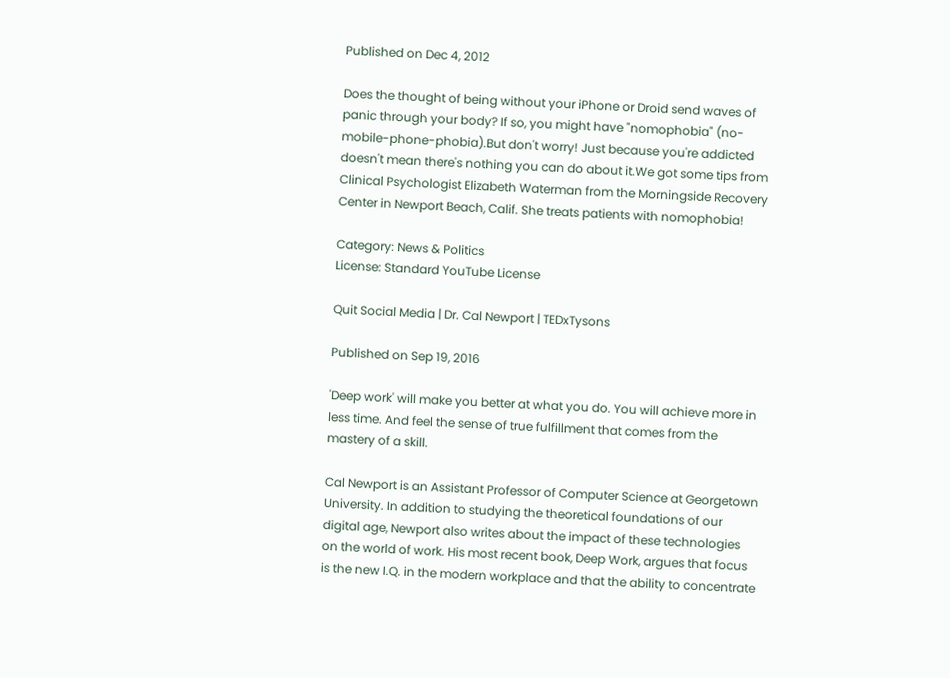Published on Dec 4, 2012

Does the thought of being without your iPhone or Droid send waves of panic through your body? If so, you might have "nomophobia" (no-mobile-phone-phobia).But don't worry! Just because you're addicted doesn't mean there's nothing you can do about it.We got some tips from Clinical Psychologist Elizabeth Waterman from the Morningside Recovery Center in Newport Beach, Calif. She treats patients with nomophobia!

Category: News & Politics
License: Standard YouTube License

Quit Social Media | Dr. Cal Newport | TEDxTysons

Published on Sep 19, 2016

'Deep work' will make you better at what you do. You will achieve more in less time. And feel the sense of true fulfillment that comes from the mastery of a skill.

Cal Newport is an Assistant Professor of Computer Science at Georgetown University. In addition to studying the theoretical foundations of our digital age, Newport also writes about the impact of these technologies on the world of work. His most recent book, Deep Work, argues that focus is the new I.Q. in the modern workplace and that the ability to concentrate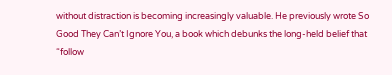without distraction is becoming increasingly valuable. He previously wrote So Good They Can’t Ignore You, a book which debunks the long-held belief that “follow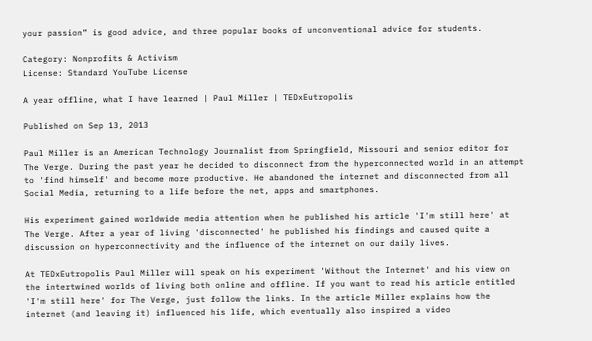your passion” is good advice, and three popular books of unconventional advice for students.

Category: Nonprofits & Activism
License: Standard YouTube License

A year offline, what I have learned | Paul Miller | TEDxEutropolis

Published on Sep 13, 2013

Paul Miller is an American Technology Journalist from Springfield, Missouri and senior editor for The Verge. During the past year he decided to disconnect from the hyperconnected world in an attempt to 'find himself' and become more productive. He abandoned the internet and disconnected from all Social Media, returning to a life before the net, apps and smartphones.

His experiment gained worldwide media attention when he published his article 'I'm still here' at The Verge. After a year of living 'disconnected' he published his findings and caused quite a discussion on hyperconnectivity and the influence of the internet on our daily lives.

At TEDxEutropolis Paul Miller will speak on his experiment 'Without the Internet' and his view on the intertwined worlds of living both online and offline. If you want to read his article entitled 'I'm still here' for The Verge, just follow the links. In the article Miller explains how the internet (and leaving it) influenced his life, which eventually also inspired a video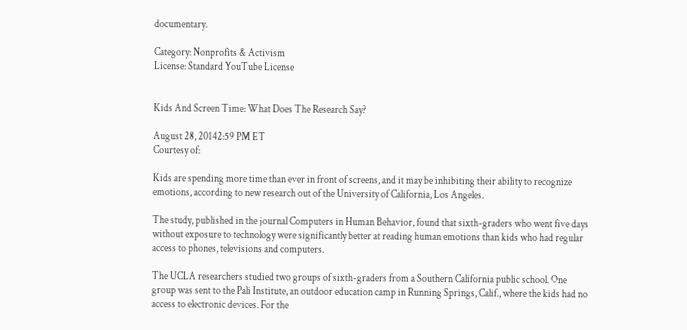documentary.

Category: Nonprofits & Activism
License: Standard YouTube License


Kids And Screen Time: What Does The Research Say?

August 28, 20142:59 PM ET
Courtesy of:

Kids are spending more time than ever in front of screens, and it may be inhibiting their ability to recognize emotions, according to new research out of the University of California, Los Angeles.

The study, published in the journal Computers in Human Behavior, found that sixth-graders who went five days without exposure to technology were significantly better at reading human emotions than kids who had regular access to phones, televisions and computers.

The UCLA researchers studied two groups of sixth-graders from a Southern California public school. One group was sent to the Pali Institute, an outdoor education camp in Running Springs, Calif., where the kids had no access to electronic devices. For the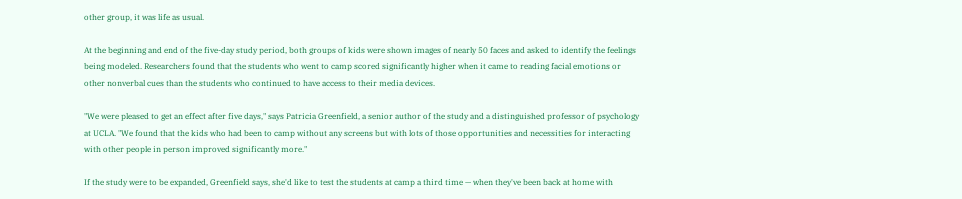other group, it was life as usual.

At the beginning and end of the five-day study period, both groups of kids were shown images of nearly 50 faces and asked to identify the feelings being modeled. Researchers found that the students who went to camp scored significantly higher when it came to reading facial emotions or other nonverbal cues than the students who continued to have access to their media devices.

"We were pleased to get an effect after five days," says Patricia Greenfield, a senior author of the study and a distinguished professor of psychology at UCLA. "We found that the kids who had been to camp without any screens but with lots of those opportunities and necessities for interacting with other people in person improved significantly more."

If the study were to be expanded, Greenfield says, she'd like to test the students at camp a third time — when they've been back at home with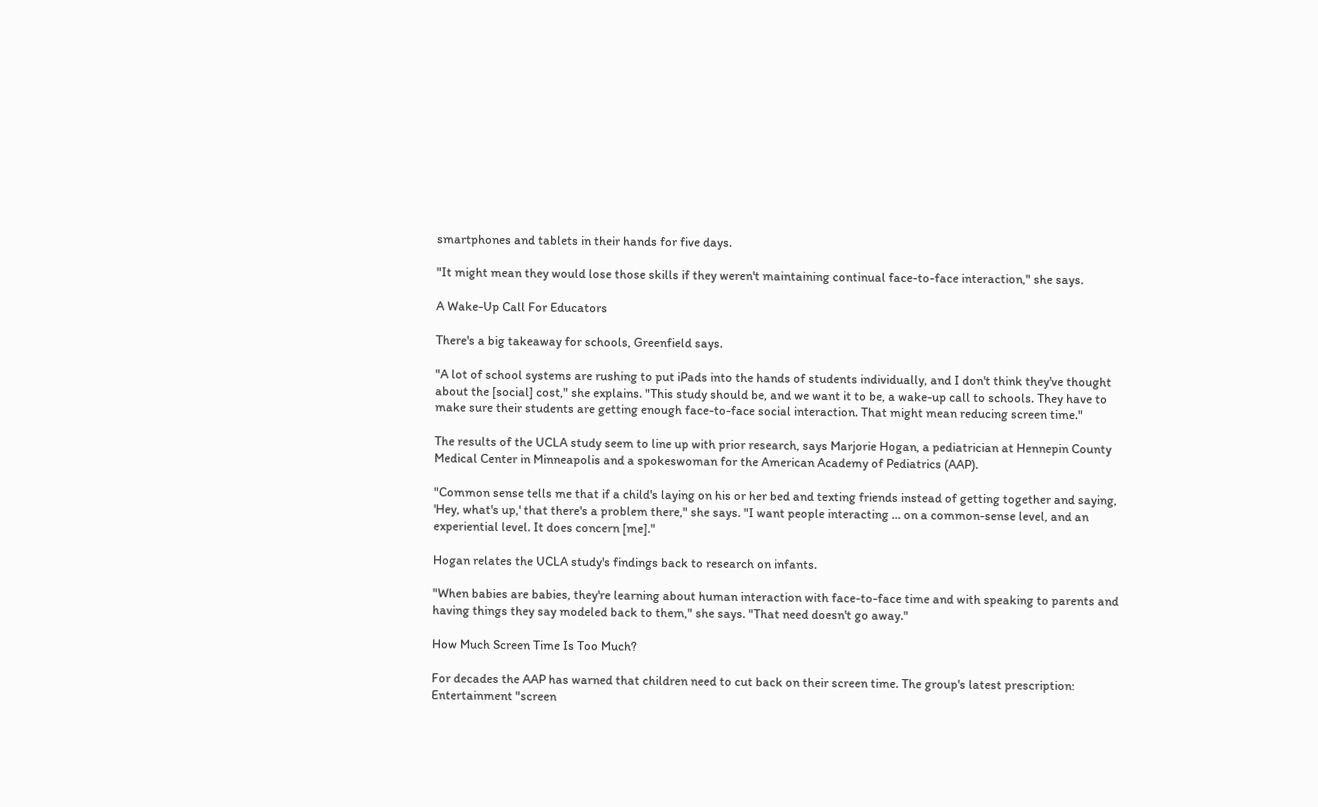smartphones and tablets in their hands for five days.

"It might mean they would lose those skills if they weren't maintaining continual face-to-face interaction," she says.

A Wake-Up Call For Educators

There's a big takeaway for schools, Greenfield says.

"A lot of school systems are rushing to put iPads into the hands of students individually, and I don't think they've thought about the [social] cost," she explains. "This study should be, and we want it to be, a wake-up call to schools. They have to make sure their students are getting enough face-to-face social interaction. That might mean reducing screen time."

The results of the UCLA study seem to line up with prior research, says Marjorie Hogan, a pediatrician at Hennepin County Medical Center in Minneapolis and a spokeswoman for the American Academy of Pediatrics (AAP).

"Common sense tells me that if a child's laying on his or her bed and texting friends instead of getting together and saying, 'Hey, what's up,' that there's a problem there," she says. "I want people interacting ... on a common-sense level, and an experiential level. It does concern [me]."

Hogan relates the UCLA study's findings back to research on infants.

"When babies are babies, they're learning about human interaction with face-to-face time and with speaking to parents and having things they say modeled back to them," she says. "That need doesn't go away."

How Much Screen Time Is Too Much?

For decades the AAP has warned that children need to cut back on their screen time. The group's latest prescription: Entertainment "screen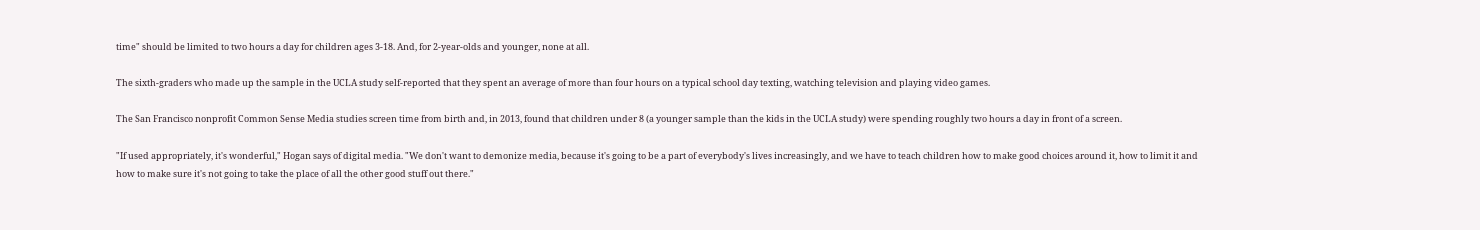time" should be limited to two hours a day for children ages 3-18. And, for 2-year-olds and younger, none at all.

The sixth-graders who made up the sample in the UCLA study self-reported that they spent an average of more than four hours on a typical school day texting, watching television and playing video games.

The San Francisco nonprofit Common Sense Media studies screen time from birth and, in 2013, found that children under 8 (a younger sample than the kids in the UCLA study) were spending roughly two hours a day in front of a screen.

"If used appropriately, it's wonderful," Hogan says of digital media. "We don't want to demonize media, because it's going to be a part of everybody's lives increasingly, and we have to teach children how to make good choices around it, how to limit it and how to make sure it's not going to take the place of all the other good stuff out there."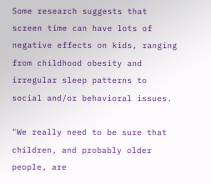Some research suggests that screen time can have lots of negative effects on kids, ranging from childhood obesity and irregular sleep patterns to social and/or behavioral issues.

"We really need to be sure that children, and probably older people, are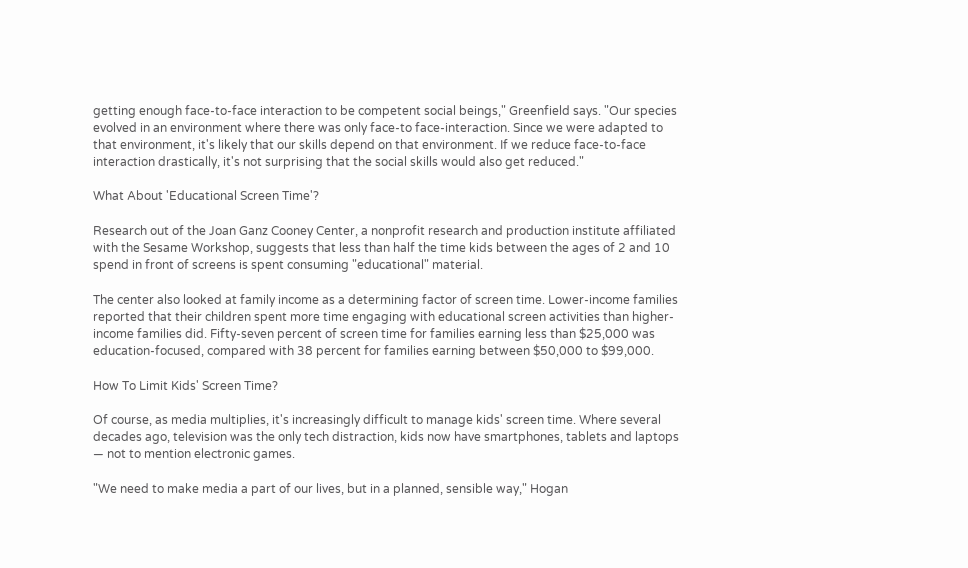getting enough face-to-face interaction to be competent social beings," Greenfield says. "Our species evolved in an environment where there was only face-to face-interaction. Since we were adapted to that environment, it's likely that our skills depend on that environment. If we reduce face-to-face interaction drastically, it's not surprising that the social skills would also get reduced."

What About 'Educational Screen Time'?

Research out of the Joan Ganz Cooney Center, a nonprofit research and production institute affiliated with the Sesame Workshop, suggests that less than half the time kids between the ages of 2 and 10 spend in front of screens is spent consuming "educational" material.

The center also looked at family income as a determining factor of screen time. Lower-income families reported that their children spent more time engaging with educational screen activities than higher-income families did. Fifty-seven percent of screen time for families earning less than $25,000 was education-focused, compared with 38 percent for families earning between $50,000 to $99,000.

How To Limit Kids' Screen Time?

Of course, as media multiplies, it's increasingly difficult to manage kids' screen time. Where several decades ago, television was the only tech distraction, kids now have smartphones, tablets and laptops — not to mention electronic games.

"We need to make media a part of our lives, but in a planned, sensible way," Hogan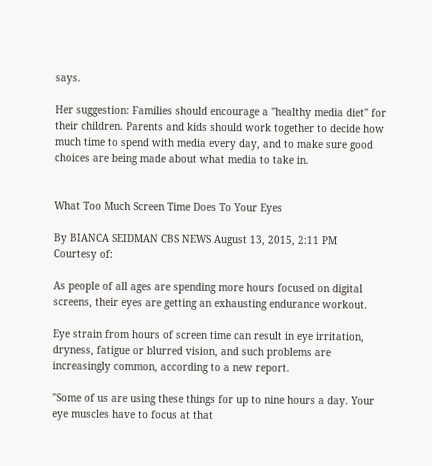says.

Her suggestion: Families should encourage a "healthy media diet" for their children. Parents and kids should work together to decide how much time to spend with media every day, and to make sure good choices are being made about what media to take in.


What Too Much Screen Time Does To Your Eyes

By BIANCA SEIDMAN CBS NEWS August 13, 2015, 2:11 PM
Courtesy of:

As people of all ages are spending more hours focused on digital screens, their eyes are getting an exhausting endurance workout.

Eye strain from hours of screen time can result in eye irritation, dryness, fatigue or blurred vision, and such problems are increasingly common, according to a new report.

"Some of us are using these things for up to nine hours a day. Your eye muscles have to focus at that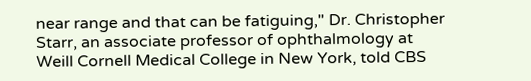near range and that can be fatiguing," Dr. Christopher Starr, an associate professor of ophthalmology at Weill Cornell Medical College in New York, told CBS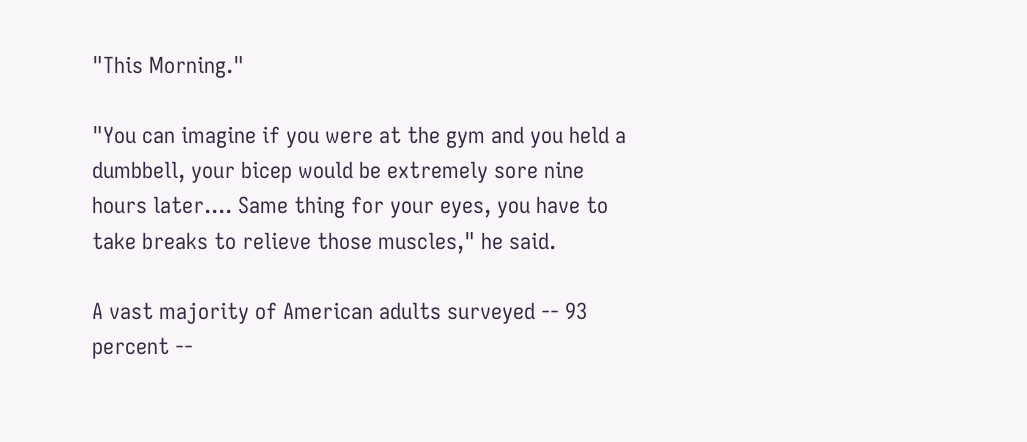"This Morning."

"You can imagine if you were at the gym and you held a dumbbell, your bicep would be extremely sore nine hours later.... Same thing for your eyes, you have to take breaks to relieve those muscles," he said.

A vast majority of American adults surveyed -- 93 percent --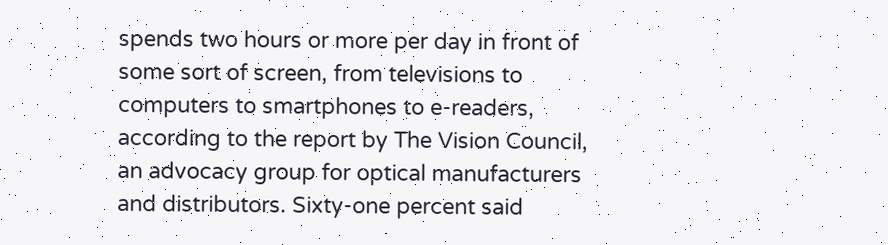spends two hours or more per day in front of some sort of screen, from televisions to computers to smartphones to e-readers, according to the report by The Vision Council, an advocacy group for optical manufacturers and distributors. Sixty-one percent said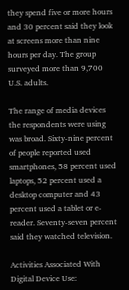they spend five or more hours and 30 percent said they look at screens more than nine hours per day. The group surveyed more than 9,700 U.S. adults.

The range of media devices the respondents were using was broad. Sixty-nine percent of people reported used smartphones, 58 percent used laptops, 52 percent used a desktop computer and 43 percent used a tablet or e-reader. Seventy-seven percent said they watched television.

Activities Associated With Digital Device Use: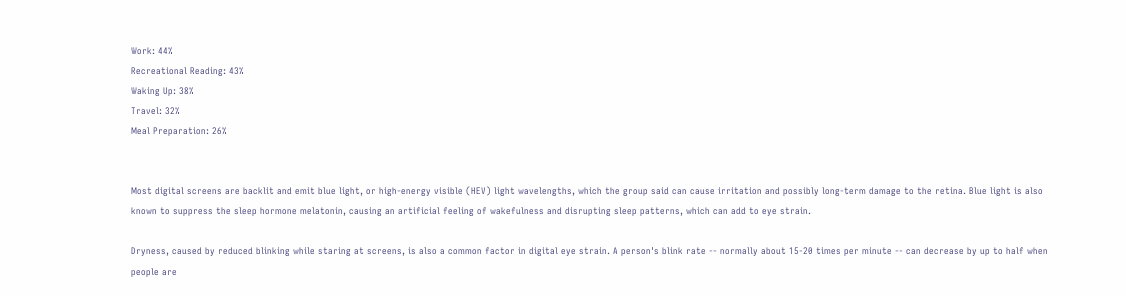Work: 44%
Recreational Reading: 43%
Waking Up: 38%
Travel: 32%
Meal Preparation: 26%


Most digital screens are backlit and emit blue light, or high-energy visible (HEV) light wavelengths, which the group said can cause irritation and possibly long-term damage to the retina. Blue light is also known to suppress the sleep hormone melatonin, causing an artificial feeling of wakefulness and disrupting sleep patterns, which can add to eye strain.

Dryness, caused by reduced blinking while staring at screens, is also a common factor in digital eye strain. A person's blink rate -- normally about 15-20 times per minute -- can decrease by up to half when people are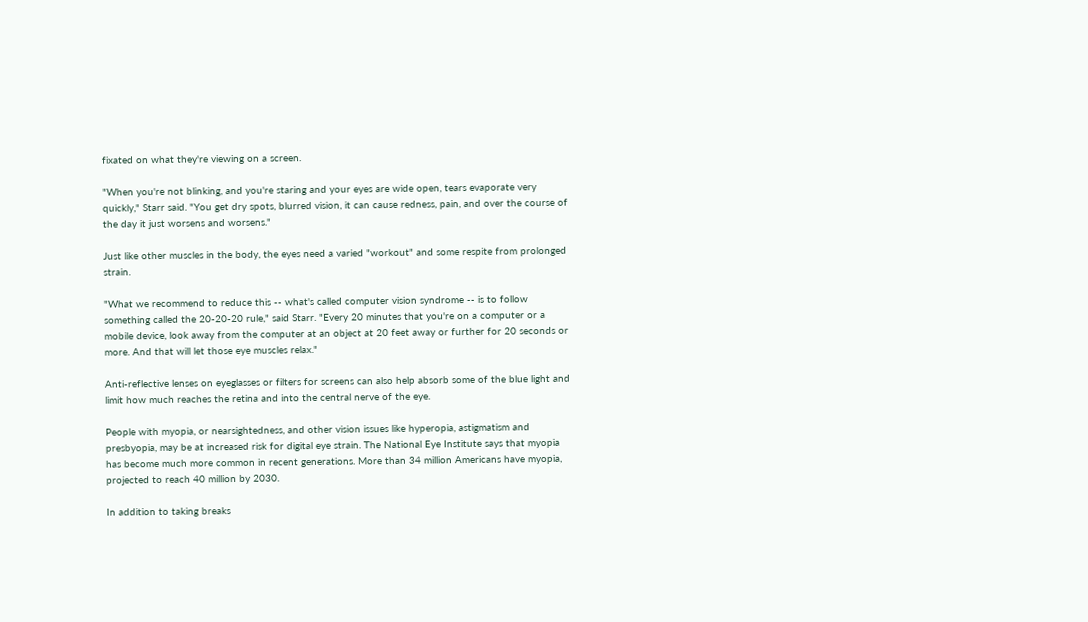fixated on what they're viewing on a screen.

"When you're not blinking, and you're staring and your eyes are wide open, tears evaporate very quickly," Starr said. "You get dry spots, blurred vision, it can cause redness, pain, and over the course of the day it just worsens and worsens."

Just like other muscles in the body, the eyes need a varied "workout" and some respite from prolonged strain.

"What we recommend to reduce this -- what's called computer vision syndrome -- is to follow something called the 20-20-20 rule," said Starr. "Every 20 minutes that you're on a computer or a mobile device, look away from the computer at an object at 20 feet away or further for 20 seconds or more. And that will let those eye muscles relax."

Anti-reflective lenses on eyeglasses or filters for screens can also help absorb some of the blue light and limit how much reaches the retina and into the central nerve of the eye.

People with myopia, or nearsightedness, and other vision issues like hyperopia, astigmatism and presbyopia, may be at increased risk for digital eye strain. The National Eye Institute says that myopia has become much more common in recent generations. More than 34 million Americans have myopia, projected to reach 40 million by 2030.

In addition to taking breaks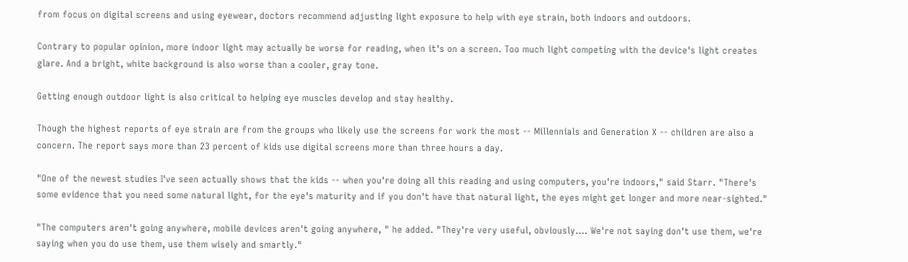from focus on digital screens and using eyewear, doctors recommend adjusting light exposure to help with eye strain, both indoors and outdoors.

Contrary to popular opinion, more indoor light may actually be worse for reading, when it's on a screen. Too much light competing with the device's light creates glare. And a bright, white background is also worse than a cooler, gray tone.

Getting enough outdoor light is also critical to helping eye muscles develop and stay healthy.

Though the highest reports of eye strain are from the groups who likely use the screens for work the most -- Millennials and Generation X -- children are also a concern. The report says more than 23 percent of kids use digital screens more than three hours a day.

"One of the newest studies I've seen actually shows that the kids -- when you're doing all this reading and using computers, you're indoors," said Starr. "There's some evidence that you need some natural light, for the eye's maturity and if you don't have that natural light, the eyes might get longer and more near-sighted."

"The computers aren't going anywhere, mobile devices aren't going anywhere, " he added. "They're very useful, obviously.... We're not saying don't use them, we're saying when you do use them, use them wisely and smartly."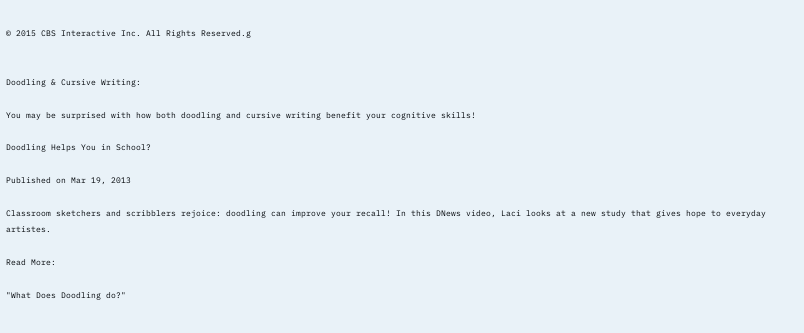© 2015 CBS Interactive Inc. All Rights Reserved.g


Doodling & Cursive Writing:

You may be surprised with how both doodling and cursive writing benefit your cognitive skills!

Doodling Helps You in School?

Published on Mar 19, 2013

Classroom sketchers and scribblers rejoice: doodling can improve your recall! In this DNews video, Laci looks at a new study that gives hope to everyday artistes.

Read More:

"What Does Doodling do?"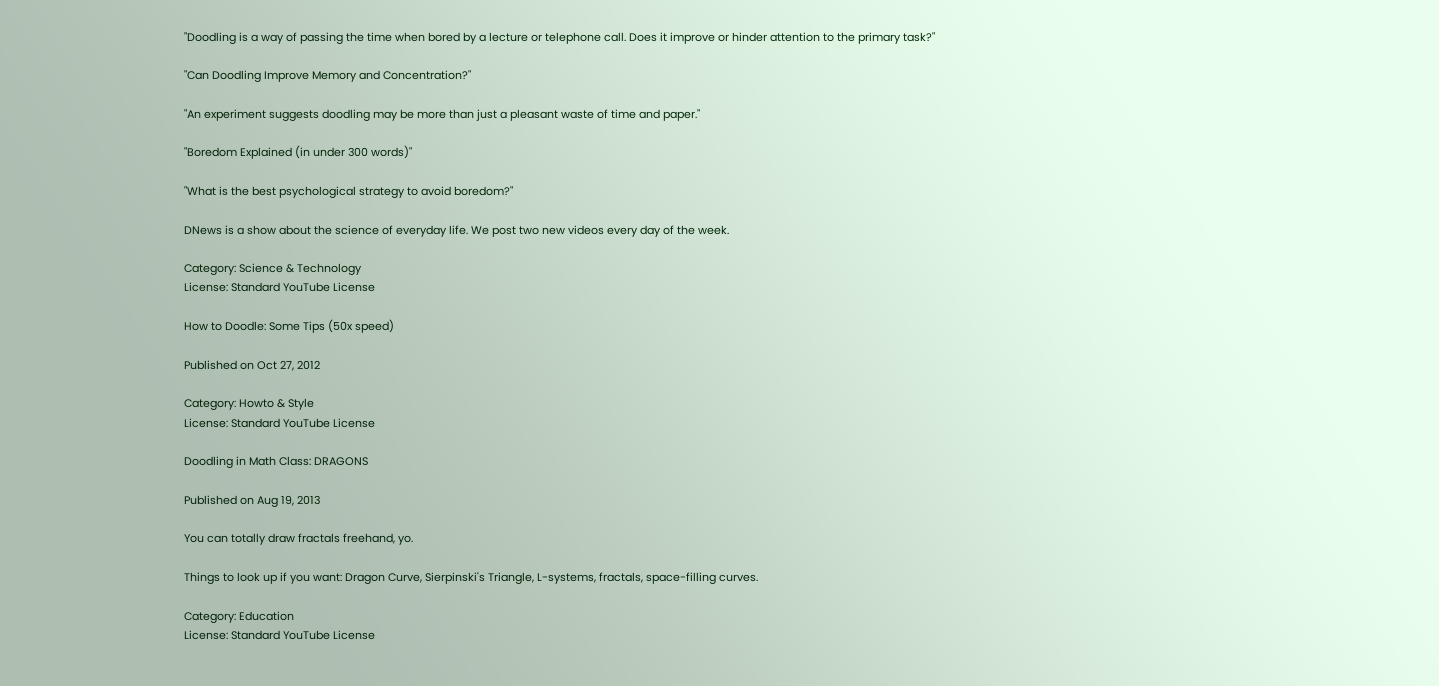"Doodling is a way of passing the time when bored by a lecture or telephone call. Does it improve or hinder attention to the primary task?"

"Can Doodling Improve Memory and Concentration?"

"An experiment suggests doodling may be more than just a pleasant waste of time and paper."

"Boredom Explained (in under 300 words)"

"What is the best psychological strategy to avoid boredom?"

DNews is a show about the science of everyday life. We post two new videos every day of the week.

Category: Science & Technology
License: Standard YouTube License

How to Doodle: Some Tips (50x speed)

Published on Oct 27, 2012

Category: Howto & Style
License: Standard YouTube License

Doodling in Math Class: DRAGONS

Published on Aug 19, 2013

You can totally draw fractals freehand, yo.

Things to look up if you want: Dragon Curve, Sierpinski's Triangle, L-systems, fractals, space-filling curves.

Category: Education
License: Standard YouTube License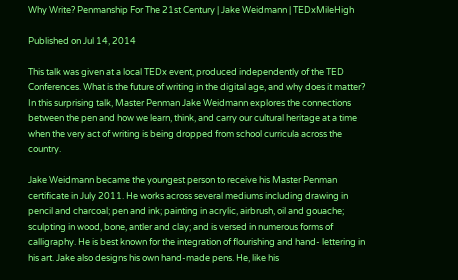Why Write? Penmanship For The 21st Century | Jake Weidmann | TEDxMileHigh

Published on Jul 14, 2014

This talk was given at a local TEDx event, produced independently of the TED Conferences. What is the future of writing in the digital age, and why does it matter? In this surprising talk, Master Penman Jake Weidmann explores the connections between the pen and how we learn, think, and carry our cultural heritage at a time when the very act of writing is being dropped from school curricula across the country.

Jake Weidmann became the youngest person to receive his Master Penman certificate in July 2011. He works across several mediums including drawing in pencil and charcoal; pen and ink; painting in acrylic, airbrush, oil and gouache; sculpting in wood, bone, antler and clay; and is versed in numerous forms of calligraphy. He is best known for the integration of flourishing and hand- lettering in his art. Jake also designs his own hand-made pens. He, like his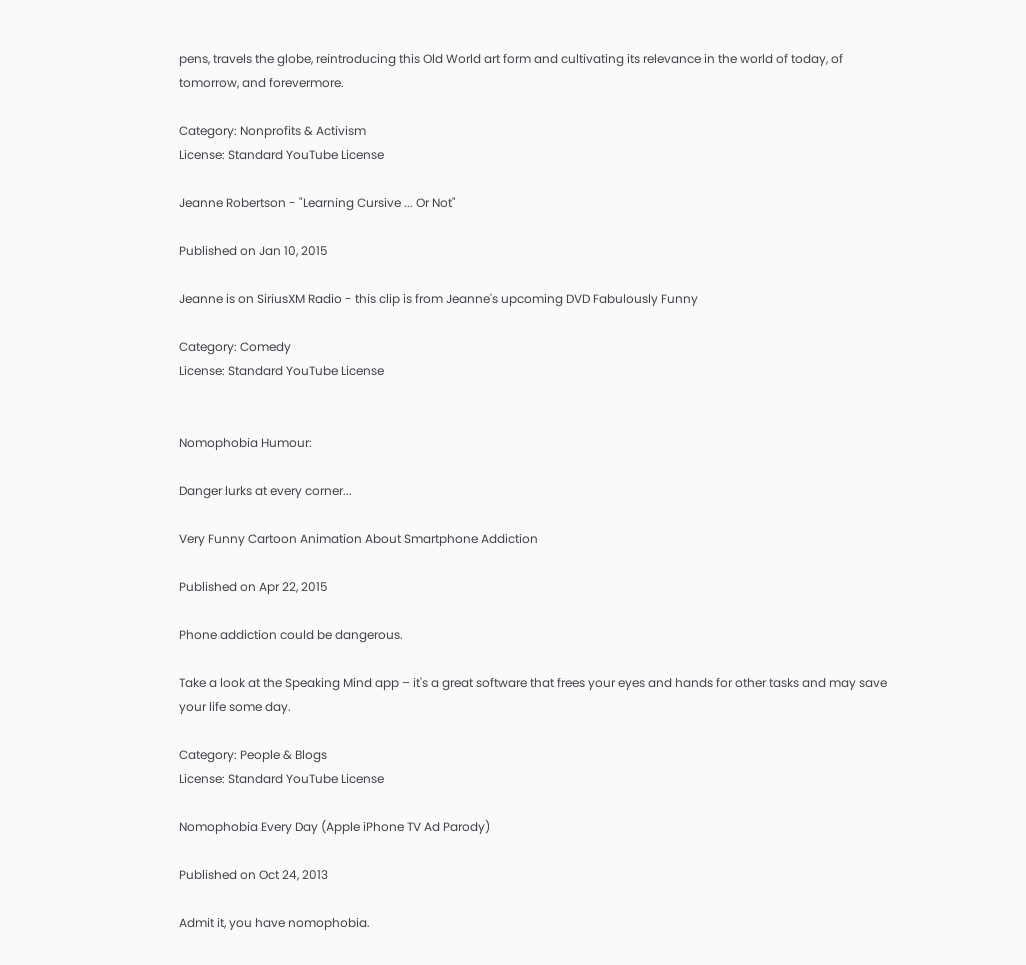pens, travels the globe, reintroducing this Old World art form and cultivating its relevance in the world of today, of tomorrow, and forevermore.

Category: Nonprofits & Activism
License: Standard YouTube License

Jeanne Robertson - "Learning Cursive ... Or Not"

Published on Jan 10, 2015

Jeanne is on SiriusXM Radio - this clip is from Jeanne's upcoming DVD Fabulously Funny

Category: Comedy
License: Standard YouTube License


Nomophobia Humour:

Danger lurks at every corner...

Very Funny Cartoon Animation About Smartphone Addiction

Published on Apr 22, 2015

Phone addiction could be dangerous.

Take a look at the Speaking Mind app – it's a great software that frees your eyes and hands for other tasks and may save your life some day.

Category: People & Blogs
License: Standard YouTube License

Nomophobia Every Day (Apple iPhone TV Ad Parody)

Published on Oct 24, 2013

Admit it, you have nomophobia.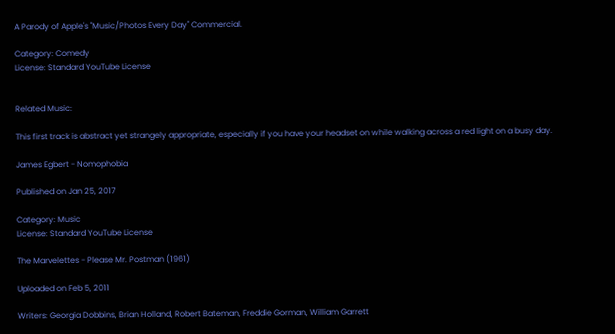A Parody of Apple's "Music/Photos Every Day" Commercial.

Category: Comedy
License: Standard YouTube License


Related Music:

This first track is abstract yet strangely appropriate, especially if you have your headset on while walking across a red light on a busy day.

James Egbert - Nomophobia

Published on Jan 25, 2017

Category: Music
License: Standard YouTube License

The Marvelettes - Please Mr. Postman (1961)

Uploaded on Feb 5, 2011

Writers: Georgia Dobbins, Brian Holland, Robert Bateman, Freddie Gorman, William Garrett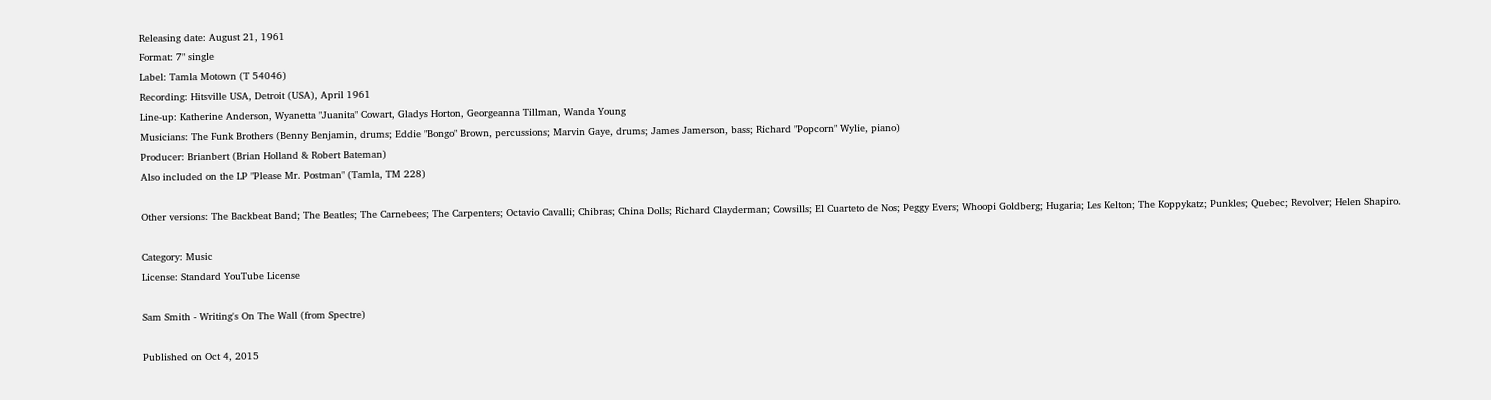Releasing date: August 21, 1961
Format: 7" single
Label: Tamla Motown (T 54046)
Recording: Hitsville USA, Detroit (USA), April 1961
Line-up: Katherine Anderson, Wyanetta "Juanita" Cowart, Gladys Horton, Georgeanna Tillman, Wanda Young
Musicians: The Funk Brothers (Benny Benjamin, drums; Eddie "Bongo" Brown, percussions; Marvin Gaye, drums; James Jamerson, bass; Richard "Popcorn" Wylie, piano)
Producer: Brianbert (Brian Holland & Robert Bateman)
Also included on the LP "Please Mr. Postman" (Tamla, TM 228)

Other versions: The Backbeat Band; The Beatles; The Carnebees; The Carpenters; Octavio Cavalli; Chibras; China Dolls; Richard Clayderman; Cowsills; El Cuarteto de Nos; Peggy Evers; Whoopi Goldberg; Hugaria; Les Kelton; The Koppykatz; Punkles; Quebec; Revolver; Helen Shapiro.

Category: Music
License: Standard YouTube License

Sam Smith - Writing's On The Wall (from Spectre)

Published on Oct 4, 2015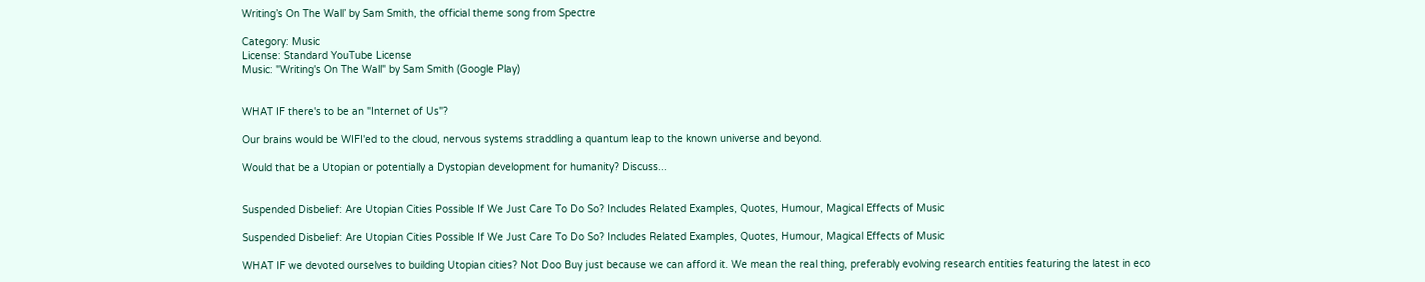Writing’s On The Wall’ by Sam Smith, the official theme song from Spectre

Category: Music
License: Standard YouTube License
Music: "Writing's On The Wall" by Sam Smith (Google Play)


WHAT IF there's to be an "Internet of Us"?

Our brains would be WIFI'ed to the cloud, nervous systems straddling a quantum leap to the known universe and beyond.

Would that be a Utopian or potentially a Dystopian development for humanity? Discuss...


Suspended Disbelief: Are Utopian Cities Possible If We Just Care To Do So? Includes Related Examples, Quotes, Humour, Magical Effects of Music

Suspended Disbelief: Are Utopian Cities Possible If We Just Care To Do So? Includes Related Examples, Quotes, Humour, Magical Effects of Music

WHAT IF we devoted ourselves to building Utopian cities? Not Doo Buy just because we can afford it. We mean the real thing, preferably evolving research entities featuring the latest in eco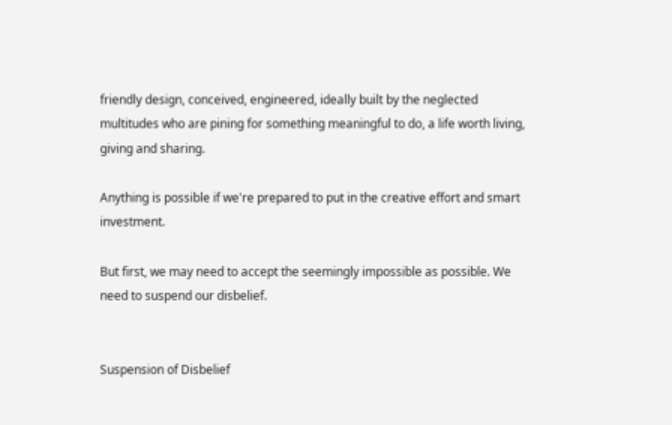friendly design, conceived, engineered, ideally built by the neglected multitudes who are pining for something meaningful to do, a life worth living, giving and sharing.

Anything is possible if we're prepared to put in the creative effort and smart investment.

But first, we may need to accept the seemingly impossible as possible. We need to suspend our disbelief.


Suspension of Disbelief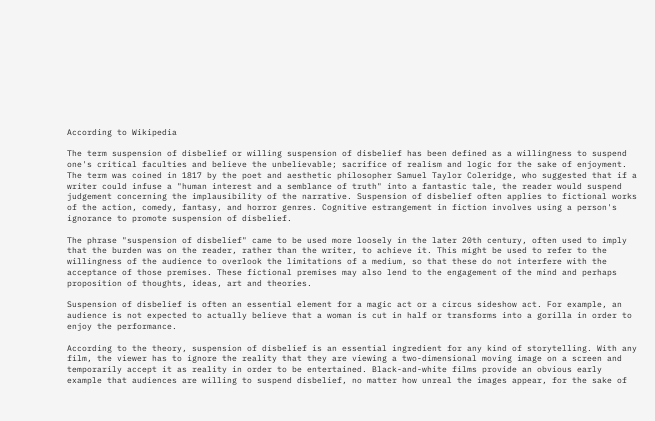According to Wikipedia

The term suspension of disbelief or willing suspension of disbelief has been defined as a willingness to suspend one's critical faculties and believe the unbelievable; sacrifice of realism and logic for the sake of enjoyment. The term was coined in 1817 by the poet and aesthetic philosopher Samuel Taylor Coleridge, who suggested that if a writer could infuse a "human interest and a semblance of truth" into a fantastic tale, the reader would suspend judgement concerning the implausibility of the narrative. Suspension of disbelief often applies to fictional works of the action, comedy, fantasy, and horror genres. Cognitive estrangement in fiction involves using a person's ignorance to promote suspension of disbelief.

The phrase "suspension of disbelief" came to be used more loosely in the later 20th century, often used to imply that the burden was on the reader, rather than the writer, to achieve it. This might be used to refer to the willingness of the audience to overlook the limitations of a medium, so that these do not interfere with the acceptance of those premises. These fictional premises may also lend to the engagement of the mind and perhaps proposition of thoughts, ideas, art and theories.

Suspension of disbelief is often an essential element for a magic act or a circus sideshow act. For example, an audience is not expected to actually believe that a woman is cut in half or transforms into a gorilla in order to enjoy the performance.

According to the theory, suspension of disbelief is an essential ingredient for any kind of storytelling. With any film, the viewer has to ignore the reality that they are viewing a two-dimensional moving image on a screen and temporarily accept it as reality in order to be entertained. Black-and-white films provide an obvious early example that audiences are willing to suspend disbelief, no matter how unreal the images appear, for the sake of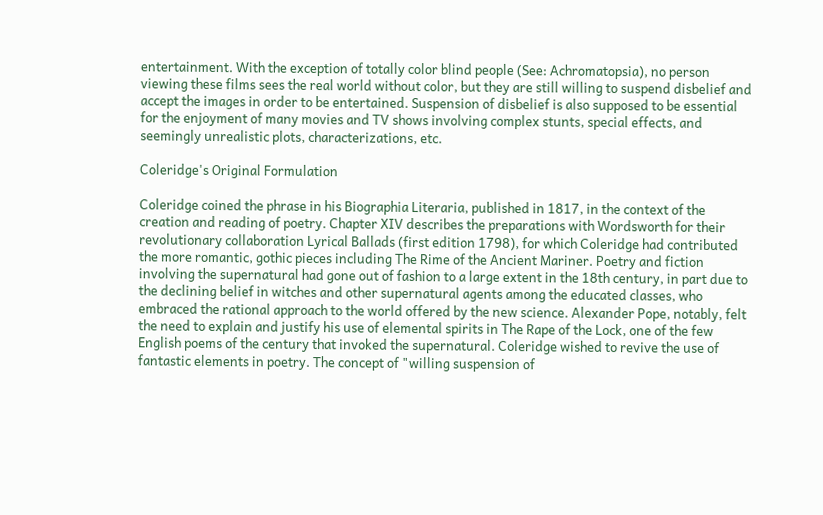entertainment. With the exception of totally color blind people (See: Achromatopsia), no person viewing these films sees the real world without color, but they are still willing to suspend disbelief and accept the images in order to be entertained. Suspension of disbelief is also supposed to be essential for the enjoyment of many movies and TV shows involving complex stunts, special effects, and seemingly unrealistic plots, characterizations, etc.

Coleridge's Original Formulation

Coleridge coined the phrase in his Biographia Literaria, published in 1817, in the context of the creation and reading of poetry. Chapter XIV describes the preparations with Wordsworth for their revolutionary collaboration Lyrical Ballads (first edition 1798), for which Coleridge had contributed the more romantic, gothic pieces including The Rime of the Ancient Mariner. Poetry and fiction involving the supernatural had gone out of fashion to a large extent in the 18th century, in part due to the declining belief in witches and other supernatural agents among the educated classes, who embraced the rational approach to the world offered by the new science. Alexander Pope, notably, felt the need to explain and justify his use of elemental spirits in The Rape of the Lock, one of the few English poems of the century that invoked the supernatural. Coleridge wished to revive the use of fantastic elements in poetry. The concept of "willing suspension of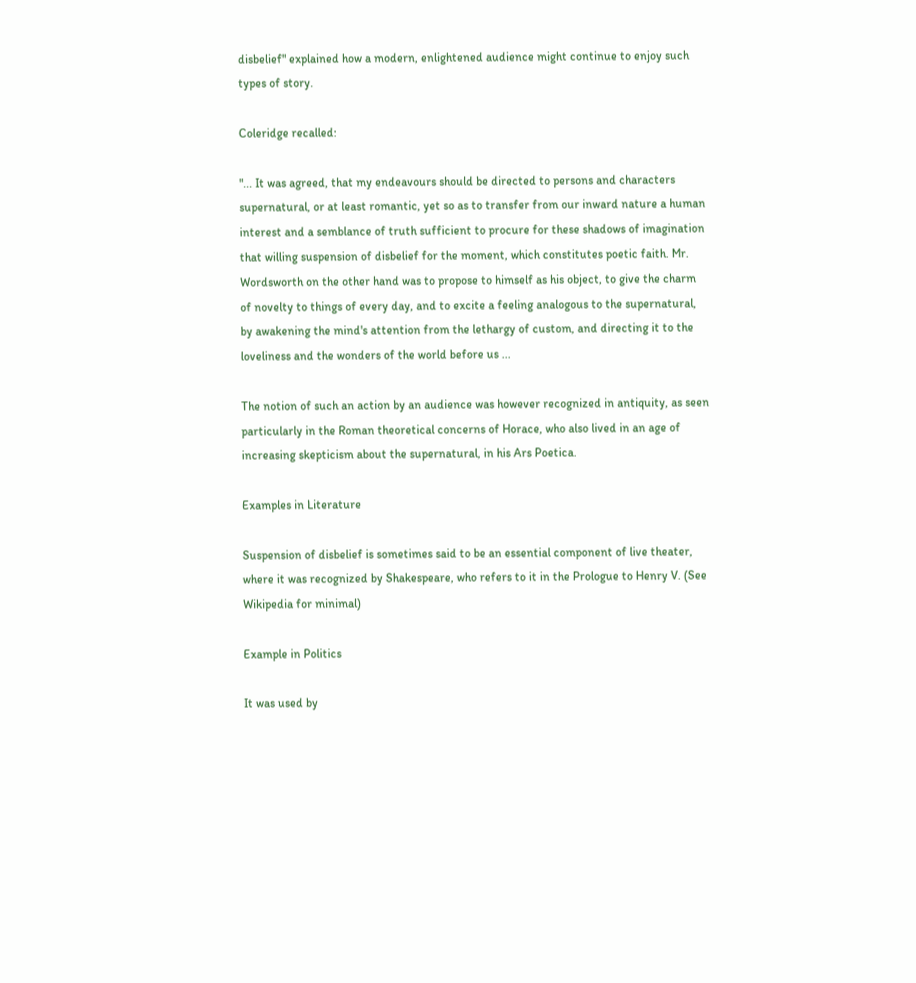disbelief" explained how a modern, enlightened audience might continue to enjoy such types of story.

Coleridge recalled:

"... It was agreed, that my endeavours should be directed to persons and characters supernatural, or at least romantic, yet so as to transfer from our inward nature a human interest and a semblance of truth sufficient to procure for these shadows of imagination that willing suspension of disbelief for the moment, which constitutes poetic faith. Mr. Wordsworth on the other hand was to propose to himself as his object, to give the charm of novelty to things of every day, and to excite a feeling analogous to the supernatural, by awakening the mind's attention from the lethargy of custom, and directing it to the loveliness and the wonders of the world before us ...

The notion of such an action by an audience was however recognized in antiquity, as seen particularly in the Roman theoretical concerns of Horace, who also lived in an age of increasing skepticism about the supernatural, in his Ars Poetica.

Examples in Literature

Suspension of disbelief is sometimes said to be an essential component of live theater, where it was recognized by Shakespeare, who refers to it in the Prologue to Henry V. (See Wikipedia for minimal)

Example in Politics

It was used by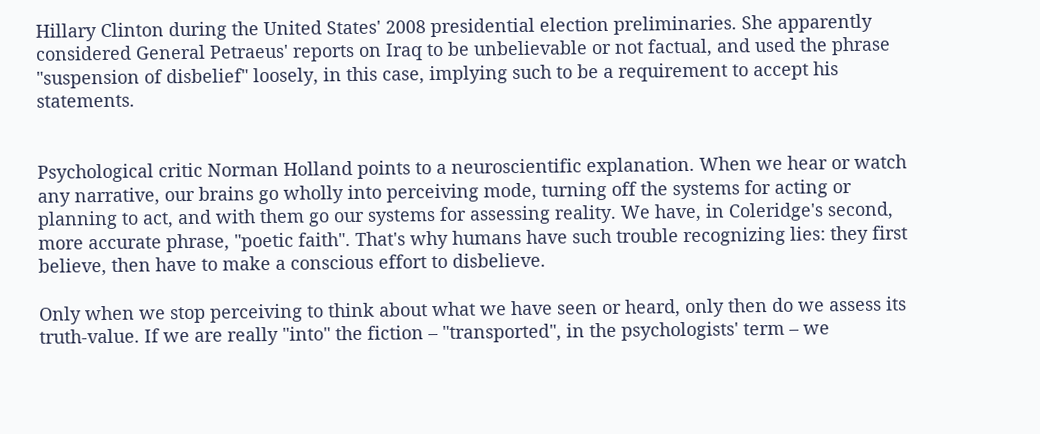Hillary Clinton during the United States' 2008 presidential election preliminaries. She apparently considered General Petraeus' reports on Iraq to be unbelievable or not factual, and used the phrase "suspension of disbelief" loosely, in this case, implying such to be a requirement to accept his statements.


Psychological critic Norman Holland points to a neuroscientific explanation. When we hear or watch any narrative, our brains go wholly into perceiving mode, turning off the systems for acting or planning to act, and with them go our systems for assessing reality. We have, in Coleridge's second, more accurate phrase, "poetic faith". That's why humans have such trouble recognizing lies: they first believe, then have to make a conscious effort to disbelieve.

Only when we stop perceiving to think about what we have seen or heard, only then do we assess its truth-value. If we are really "into" the fiction – "transported", in the psychologists' term – we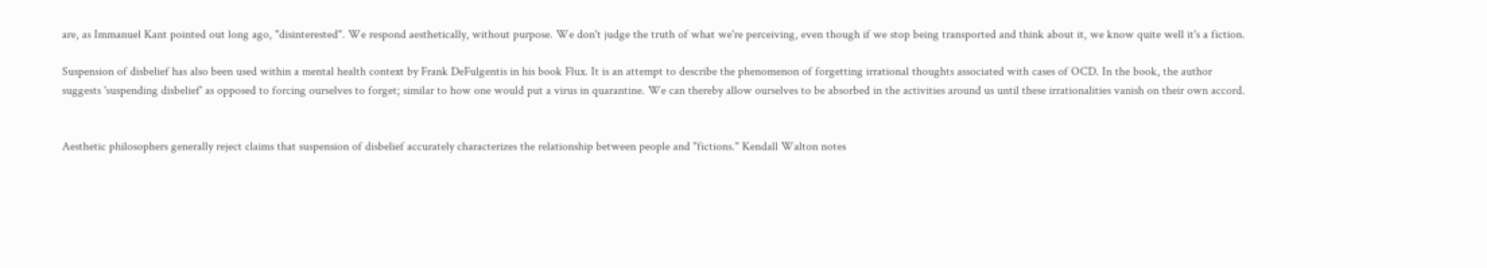are, as Immanuel Kant pointed out long ago, "disinterested". We respond aesthetically, without purpose. We don't judge the truth of what we're perceiving, even though if we stop being transported and think about it, we know quite well it's a fiction.

Suspension of disbelief has also been used within a mental health context by Frank DeFulgentis in his book Flux. It is an attempt to describe the phenomenon of forgetting irrational thoughts associated with cases of OCD. In the book, the author suggests 'suspending disbelief' as opposed to forcing ourselves to forget; similar to how one would put a virus in quarantine. We can thereby allow ourselves to be absorbed in the activities around us until these irrationalities vanish on their own accord.


Aesthetic philosophers generally reject claims that suspension of disbelief accurately characterizes the relationship between people and "fictions." Kendall Walton notes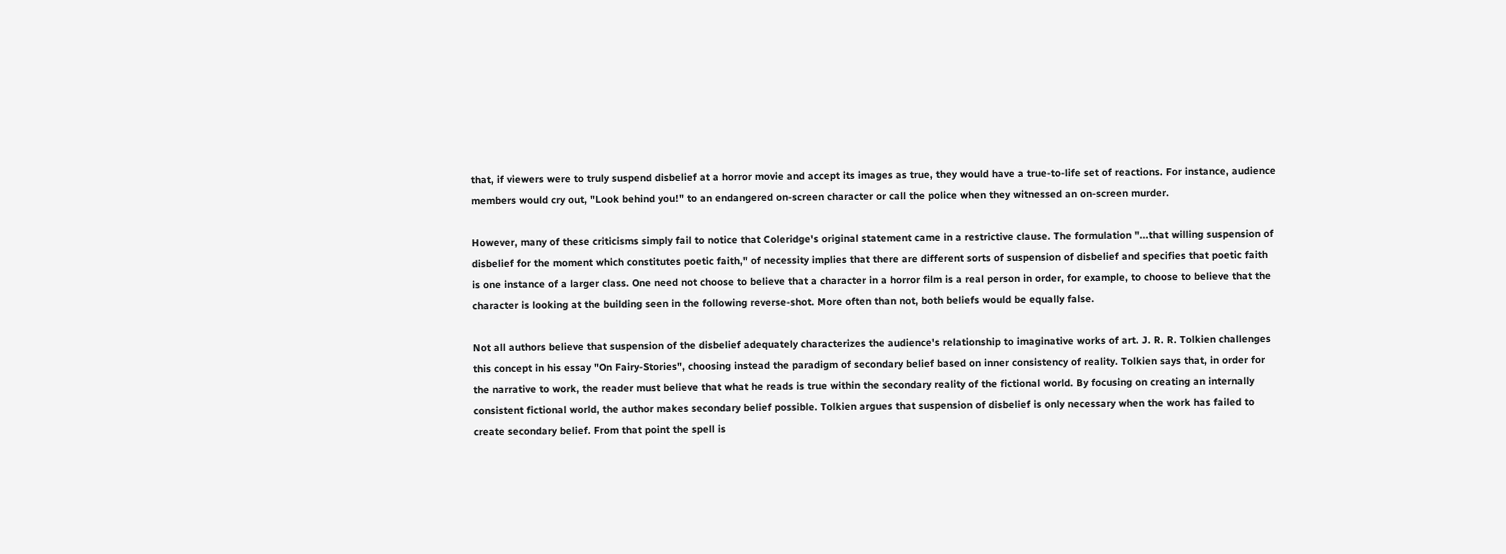that, if viewers were to truly suspend disbelief at a horror movie and accept its images as true, they would have a true-to-life set of reactions. For instance, audience members would cry out, "Look behind you!" to an endangered on-screen character or call the police when they witnessed an on-screen murder.

However, many of these criticisms simply fail to notice that Coleridge's original statement came in a restrictive clause. The formulation "...that willing suspension of disbelief for the moment which constitutes poetic faith," of necessity implies that there are different sorts of suspension of disbelief and specifies that poetic faith is one instance of a larger class. One need not choose to believe that a character in a horror film is a real person in order, for example, to choose to believe that the character is looking at the building seen in the following reverse-shot. More often than not, both beliefs would be equally false.

Not all authors believe that suspension of the disbelief adequately characterizes the audience's relationship to imaginative works of art. J. R. R. Tolkien challenges this concept in his essay "On Fairy-Stories", choosing instead the paradigm of secondary belief based on inner consistency of reality. Tolkien says that, in order for the narrative to work, the reader must believe that what he reads is true within the secondary reality of the fictional world. By focusing on creating an internally consistent fictional world, the author makes secondary belief possible. Tolkien argues that suspension of disbelief is only necessary when the work has failed to create secondary belief. From that point the spell is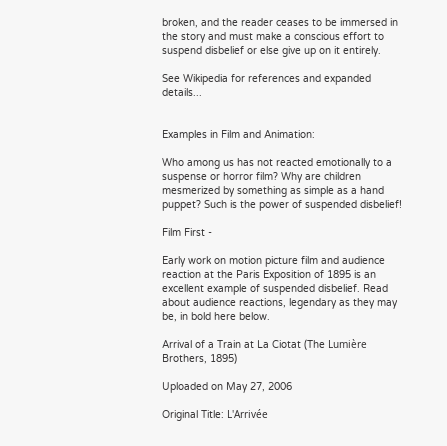broken, and the reader ceases to be immersed in the story and must make a conscious effort to suspend disbelief or else give up on it entirely.

See Wikipedia for references and expanded details...


Examples in Film and Animation:

Who among us has not reacted emotionally to a suspense or horror film? Why are children mesmerized by something as simple as a hand puppet? Such is the power of suspended disbelief!

Film First -

Early work on motion picture film and audience reaction at the Paris Exposition of 1895 is an excellent example of suspended disbelief. Read about audience reactions, legendary as they may be, in bold here below.

Arrival of a Train at La Ciotat (The Lumière Brothers, 1895)

Uploaded on May 27, 2006

Original Title: L'Arrivée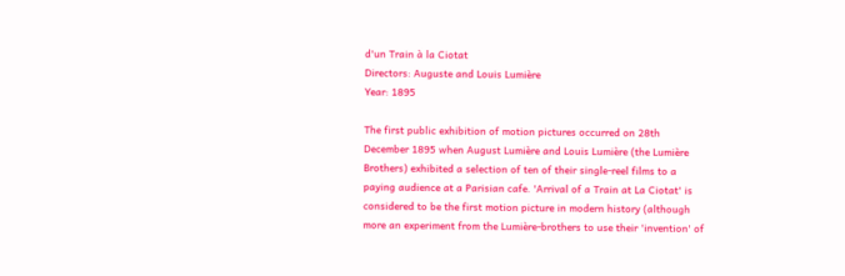d'un Train à la Ciotat
Directors: Auguste and Louis Lumière
Year: 1895

The first public exhibition of motion pictures occurred on 28th December 1895 when August Lumière and Louis Lumière (the Lumière Brothers) exhibited a selection of ten of their single-reel films to a paying audience at a Parisian cafe. 'Arrival of a Train at La Ciotat' is considered to be the first motion picture in modern history (although more an experiment from the Lumière-brothers to use their 'invention' of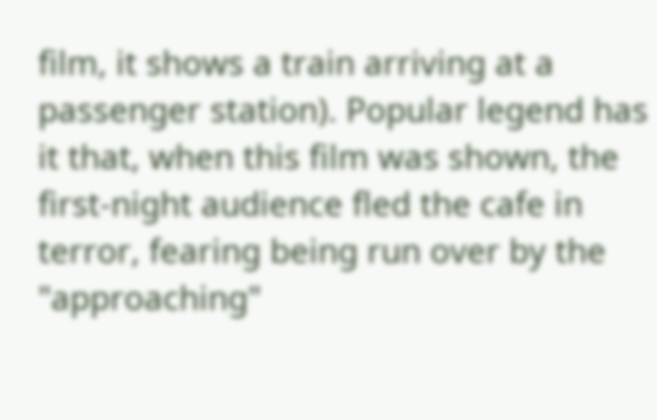film, it shows a train arriving at a passenger station). Popular legend has it that, when this film was shown, the first-night audience fled the cafe in terror, fearing being run over by the "approaching"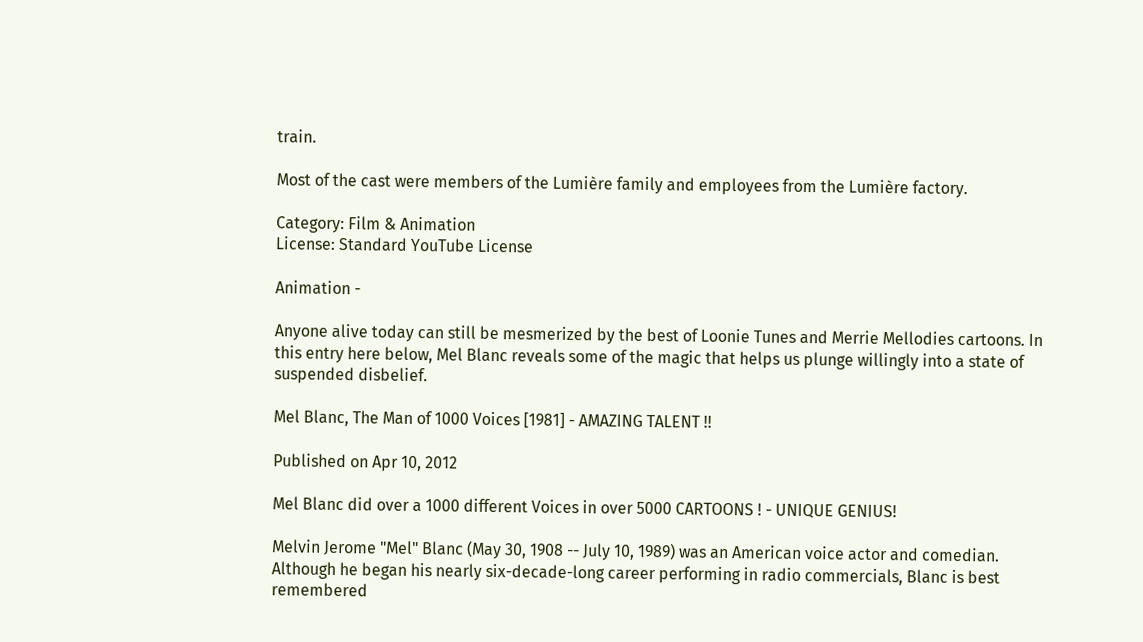train.

Most of the cast were members of the Lumière family and employees from the Lumière factory.

Category: Film & Animation
License: Standard YouTube License

Animation -

Anyone alive today can still be mesmerized by the best of Loonie Tunes and Merrie Mellodies cartoons. In this entry here below, Mel Blanc reveals some of the magic that helps us plunge willingly into a state of suspended disbelief.

Mel Blanc, The Man of 1000 Voices [1981] - AMAZING TALENT !!

Published on Apr 10, 2012

Mel Blanc did over a 1000 different Voices in over 5000 CARTOONS ! - UNIQUE GENIUS!

Melvin Jerome "Mel" Blanc (May 30, 1908 -- July 10, 1989) was an American voice actor and comedian. Although he began his nearly six-decade-long career performing in radio commercials, Blanc is best remembered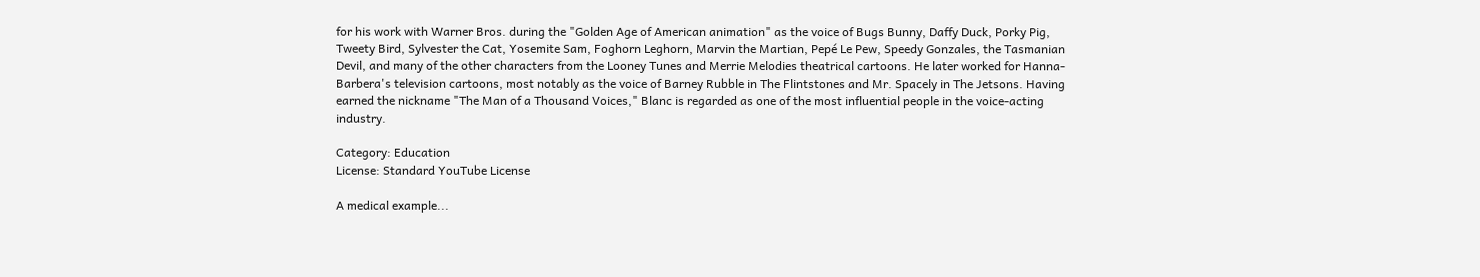for his work with Warner Bros. during the "Golden Age of American animation" as the voice of Bugs Bunny, Daffy Duck, Porky Pig, Tweety Bird, Sylvester the Cat, Yosemite Sam, Foghorn Leghorn, Marvin the Martian, Pepé Le Pew, Speedy Gonzales, the Tasmanian Devil, and many of the other characters from the Looney Tunes and Merrie Melodies theatrical cartoons. He later worked for Hanna-Barbera's television cartoons, most notably as the voice of Barney Rubble in The Flintstones and Mr. Spacely in The Jetsons. Having earned the nickname "The Man of a Thousand Voices," Blanc is regarded as one of the most influential people in the voice-acting industry.

Category: Education
License: Standard YouTube License

A medical example...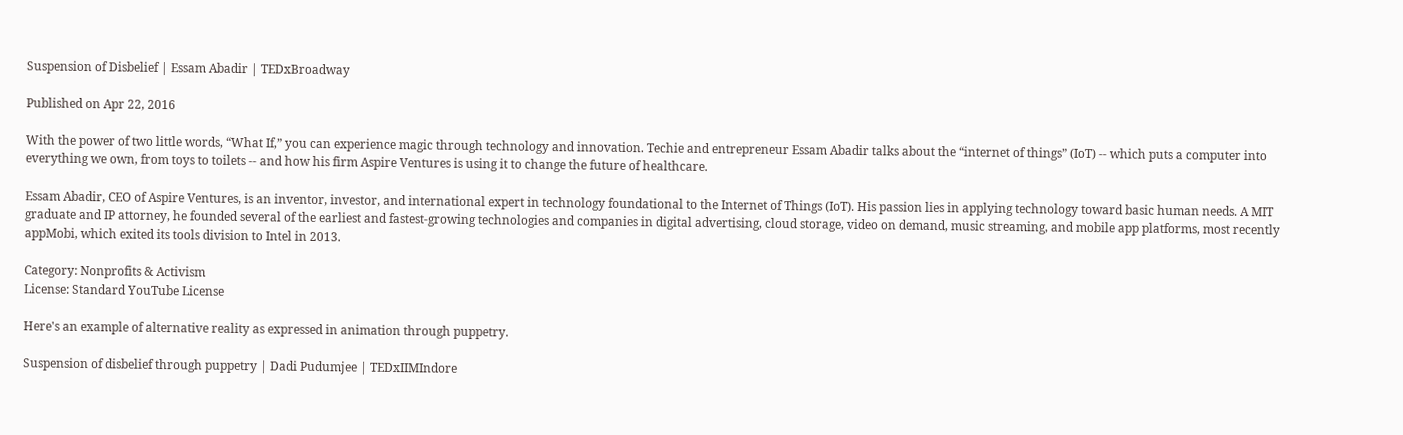Suspension of Disbelief | Essam Abadir | TEDxBroadway

Published on Apr 22, 2016

With the power of two little words, “What If,” you can experience magic through technology and innovation. Techie and entrepreneur Essam Abadir talks about the “internet of things” (IoT) -- which puts a computer into everything we own, from toys to toilets -- and how his firm Aspire Ventures is using it to change the future of healthcare.

Essam Abadir, CEO of Aspire Ventures, is an inventor, investor, and international expert in technology foundational to the Internet of Things (IoT). His passion lies in applying technology toward basic human needs. A MIT graduate and IP attorney, he founded several of the earliest and fastest-growing technologies and companies in digital advertising, cloud storage, video on demand, music streaming, and mobile app platforms, most recently appMobi, which exited its tools division to Intel in 2013.

Category: Nonprofits & Activism
License: Standard YouTube License

Here's an example of alternative reality as expressed in animation through puppetry.

Suspension of disbelief through puppetry | Dadi Pudumjee | TEDxIIMIndore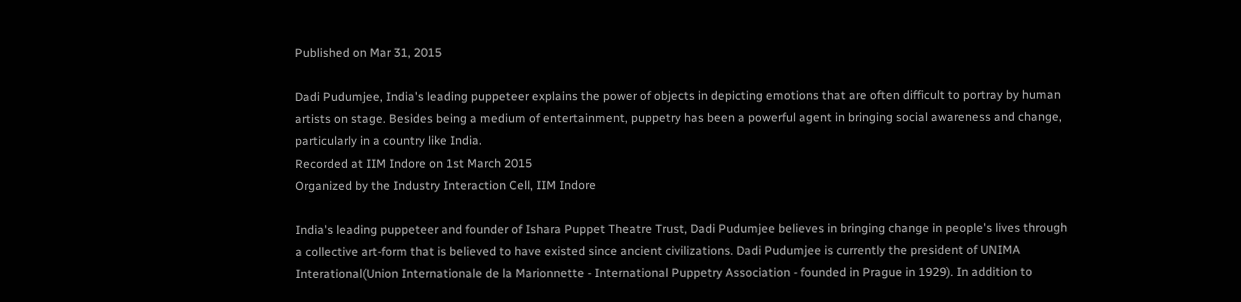Published on Mar 31, 2015

Dadi Pudumjee, India's leading puppeteer explains the power of objects in depicting emotions that are often difficult to portray by human artists on stage. Besides being a medium of entertainment, puppetry has been a powerful agent in bringing social awareness and change, particularly in a country like India.
Recorded at IIM Indore on 1st March 2015
Organized by the Industry Interaction Cell, IIM Indore

India's leading puppeteer and founder of Ishara Puppet Theatre Trust, Dadi Pudumjee believes in bringing change in people's lives through a collective art-form that is believed to have existed since ancient civilizations. Dadi Pudumjee is currently the president of UNIMA Interational(Union Internationale de la Marionnette - International Puppetry Association - founded in Prague in 1929). In addition to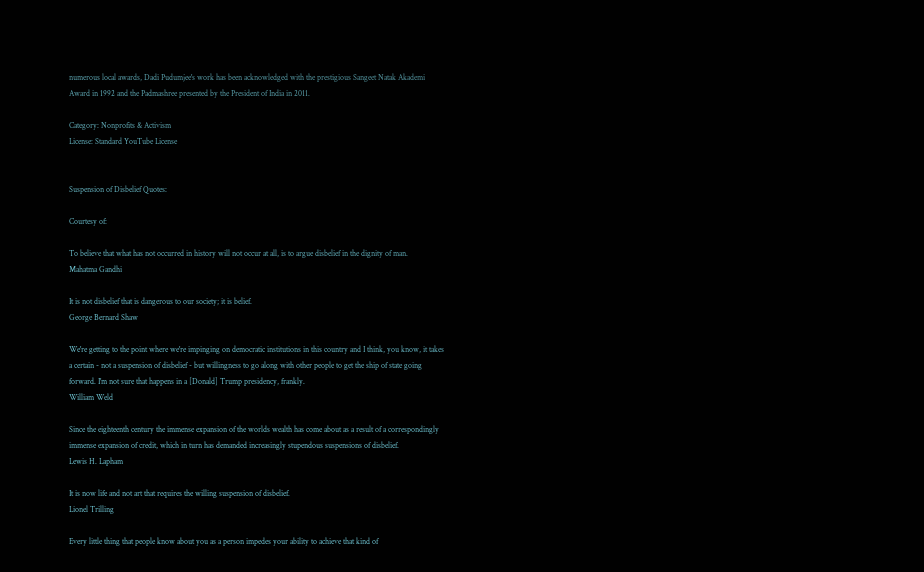numerous local awards, Dadi Pudumjee's work has been acknowledged with the prestigious Sangeet Natak Akademi Award in 1992 and the Padmashree presented by the President of India in 2011.

Category: Nonprofits & Activism
License: Standard YouTube License


Suspension of Disbelief Quotes:

Courtesy of:

To believe that what has not occurred in history will not occur at all, is to argue disbelief in the dignity of man.
Mahatma Gandhi

It is not disbelief that is dangerous to our society; it is belief.
George Bernard Shaw

We're getting to the point where we're impinging on democratic institutions in this country and I think, you know, it takes a certain - not a suspension of disbelief - but willingness to go along with other people to get the ship of state going forward. I'm not sure that happens in a [Donald] Trump presidency, frankly.
William Weld

Since the eighteenth century the immense expansion of the worlds wealth has come about as a result of a correspondingly immense expansion of credit, which in turn has demanded increasingly stupendous suspensions of disbelief.
Lewis H. Lapham

It is now life and not art that requires the willing suspension of disbelief.
Lionel Trilling

Every little thing that people know about you as a person impedes your ability to achieve that kind of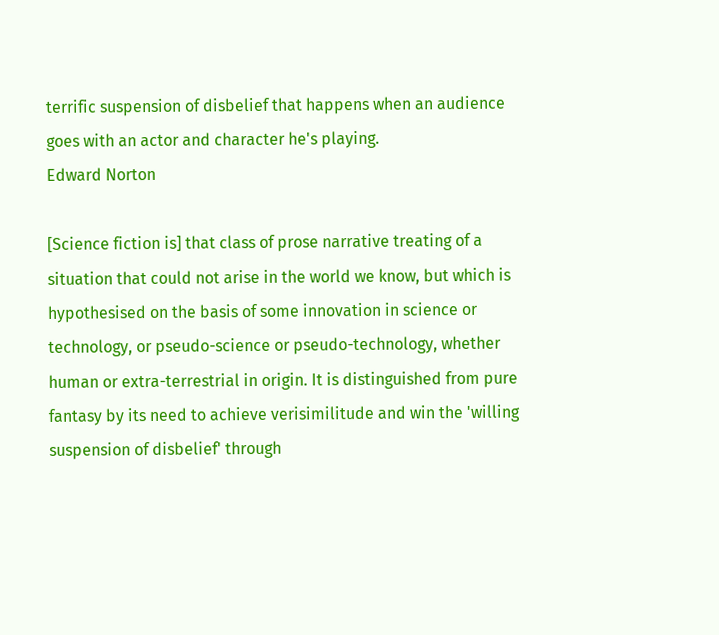terrific suspension of disbelief that happens when an audience goes with an actor and character he's playing.
Edward Norton

[Science fiction is] that class of prose narrative treating of a situation that could not arise in the world we know, but which is hypothesised on the basis of some innovation in science or technology, or pseudo-science or pseudo-technology, whether human or extra-terrestrial in origin. It is distinguished from pure fantasy by its need to achieve verisimilitude and win the 'willing suspension of disbelief' through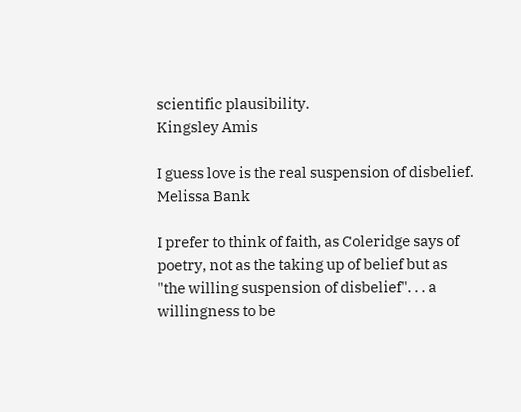scientific plausibility.
Kingsley Amis

I guess love is the real suspension of disbelief.
Melissa Bank

I prefer to think of faith, as Coleridge says of poetry, not as the taking up of belief but as "the willing suspension of disbelief". . . a willingness to be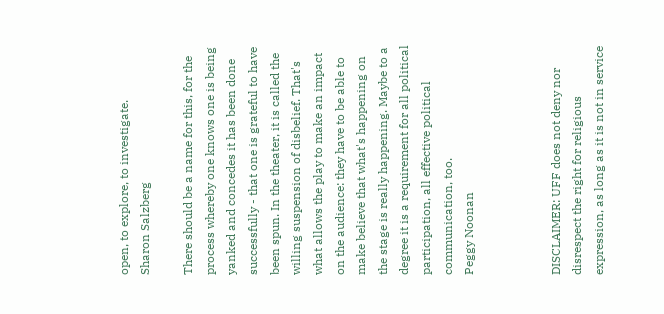open, to explore, to investigate.
Sharon Salzberg

There should be a name for this, for the process whereby one knows one is being yanked and concedes it has been done successfully - that one is grateful to have been spun. In the theater, it is called the willing suspension of disbelief. That's what allows the play to make an impact on the audience: they have to be able to make believe that what's happening on the stage is really happening. Maybe to a degree it is a requirement for all political participation, all effective political communication, too.
Peggy Noonan



DISCLAIMER: UFF does not deny nor disrespect the right for religious expression, as long as it is not in service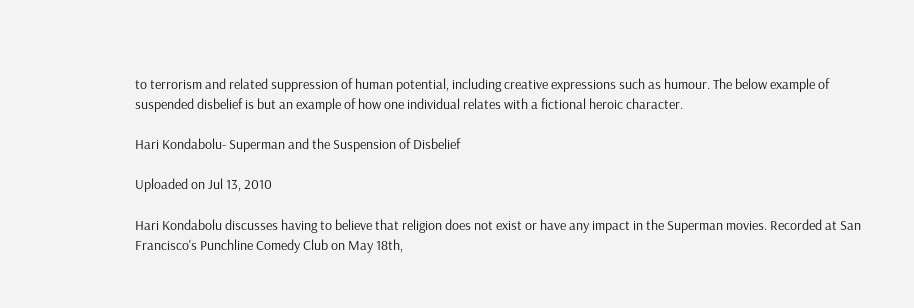to terrorism and related suppression of human potential, including creative expressions such as humour. The below example of suspended disbelief is but an example of how one individual relates with a fictional heroic character.

Hari Kondabolu- Superman and the Suspension of Disbelief

Uploaded on Jul 13, 2010

Hari Kondabolu discusses having to believe that religion does not exist or have any impact in the Superman movies. Recorded at San Francisco's Punchline Comedy Club on May 18th,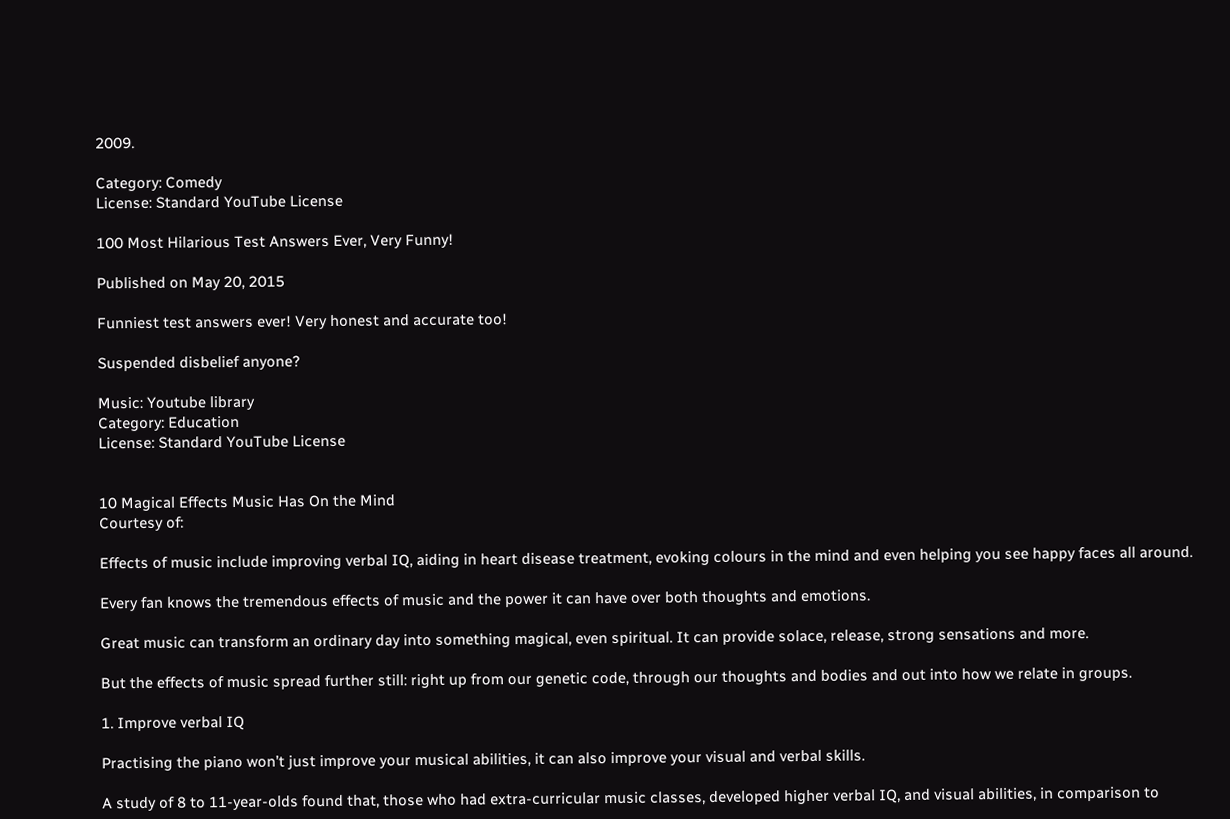2009.

Category: Comedy
License: Standard YouTube License

100 Most Hilarious Test Answers Ever, Very Funny!

Published on May 20, 2015

Funniest test answers ever! Very honest and accurate too!

Suspended disbelief anyone?

Music: Youtube library
Category: Education
License: Standard YouTube License


10 Magical Effects Music Has On the Mind
Courtesy of:

Effects of music include improving verbal IQ, aiding in heart disease treatment, evoking colours in the mind and even helping you see happy faces all around.

Every fan knows the tremendous effects of music and the power it can have over both thoughts and emotions.

Great music can transform an ordinary day into something magical, even spiritual. It can provide solace, release, strong sensations and more.

But the effects of music spread further still: right up from our genetic code, through our thoughts and bodies and out into how we relate in groups.

1. Improve verbal IQ

Practising the piano won’t just improve your musical abilities, it can also improve your visual and verbal skills.

A study of 8 to 11-year-olds found that, those who had extra-curricular music classes, developed higher verbal IQ, and visual abilities, in comparison to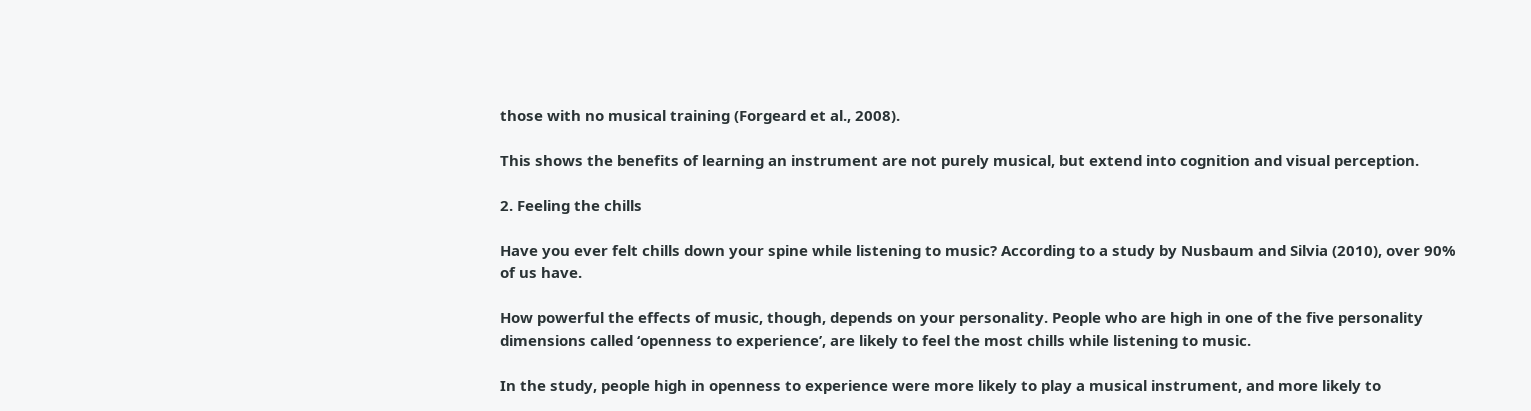those with no musical training (Forgeard et al., 2008).

This shows the benefits of learning an instrument are not purely musical, but extend into cognition and visual perception.

2. Feeling the chills

Have you ever felt chills down your spine while listening to music? According to a study by Nusbaum and Silvia (2010), over 90% of us have.

How powerful the effects of music, though, depends on your personality. People who are high in one of the five personality dimensions called ‘openness to experience’, are likely to feel the most chills while listening to music.

In the study, people high in openness to experience were more likely to play a musical instrument, and more likely to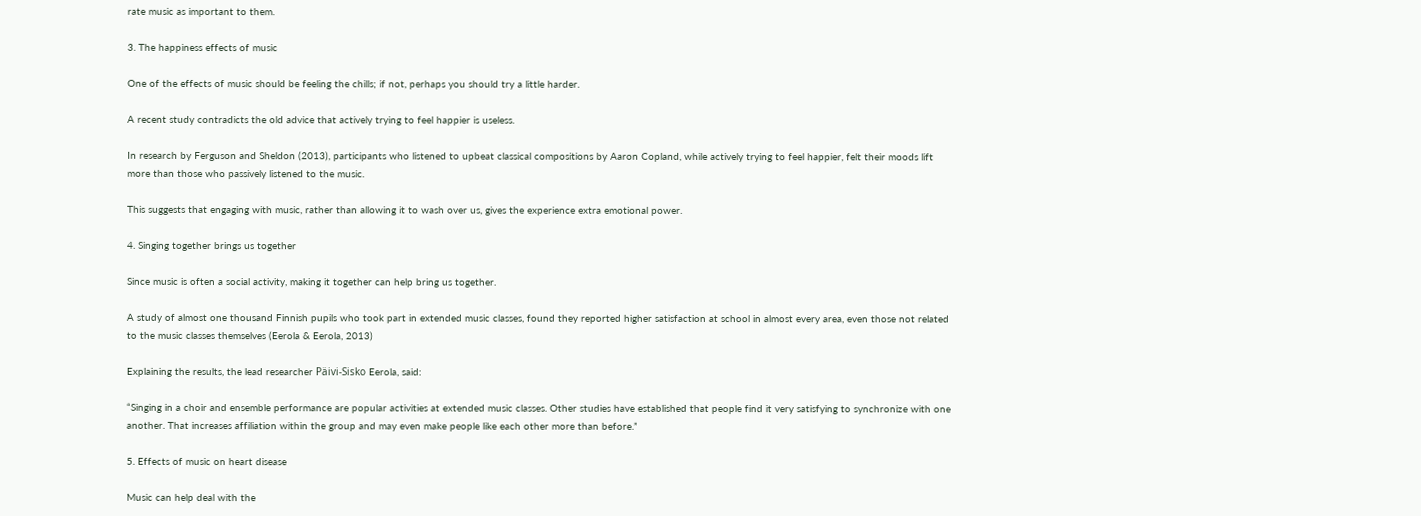rate music as important to them.

3. The happiness effects of music

One of the effects of music should be feeling the chills; if not, perhaps you should try a little harder.

A recent study contradicts the old advice that actively trying to feel happier is useless.

In research by Ferguson and Sheldon (2013), participants who listened to upbeat classical compositions by Aaron Copland, while actively trying to feel happier, felt their moods lift more than those who passively listened to the music.

This suggests that engaging with music, rather than allowing it to wash over us, gives the experience extra emotional power.

4. Singing together brings us together

Since music is often a social activity, making it together can help bring us together.

A study of almost one thousand Finnish pupils who took part in extended music classes, found they reported higher satisfaction at school in almost every area, even those not related to the music classes themselves (Eerola & Eerola, 2013)

Explaining the results, the lead researcher Päivi-Sisko Eerola, said:

“Singing in a choir and ensemble performance are popular activities at extended music classes. Other studies have established that people find it very satisfying to synchronize with one another. That increases affiliation within the group and may even make people like each other more than before.”

5. Effects of music on heart disease

Music can help deal with the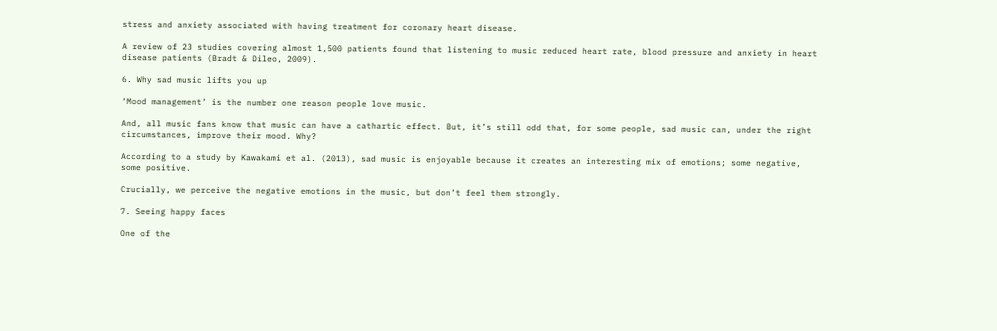stress and anxiety associated with having treatment for coronary heart disease.

A review of 23 studies covering almost 1,500 patients found that listening to music reduced heart rate, blood pressure and anxiety in heart disease patients (Bradt & Dileo, 2009).

6. Why sad music lifts you up

‘Mood management’ is the number one reason people love music.

And, all music fans know that music can have a cathartic effect. But, it’s still odd that, for some people, sad music can, under the right circumstances, improve their mood. Why?

According to a study by Kawakami et al. (2013), sad music is enjoyable because it creates an interesting mix of emotions; some negative, some positive.

Crucially, we perceive the negative emotions in the music, but don’t feel them strongly.

7. Seeing happy faces

One of the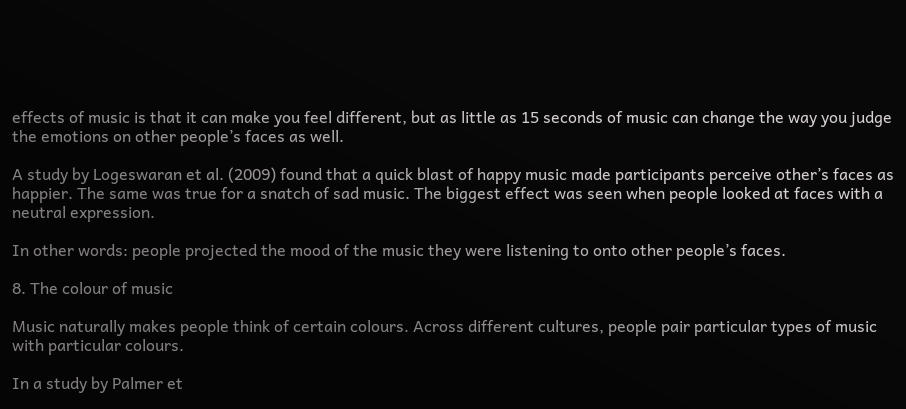effects of music is that it can make you feel different, but as little as 15 seconds of music can change the way you judge the emotions on other people’s faces as well.

A study by Logeswaran et al. (2009) found that a quick blast of happy music made participants perceive other’s faces as happier. The same was true for a snatch of sad music. The biggest effect was seen when people looked at faces with a neutral expression.

In other words: people projected the mood of the music they were listening to onto other people’s faces.

8. The colour of music

Music naturally makes people think of certain colours. Across different cultures, people pair particular types of music with particular colours.

In a study by Palmer et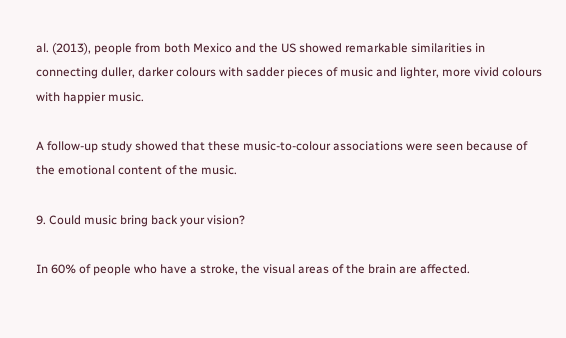al. (2013), people from both Mexico and the US showed remarkable similarities in connecting duller, darker colours with sadder pieces of music and lighter, more vivid colours with happier music.

A follow-up study showed that these music-to-colour associations were seen because of the emotional content of the music.

9. Could music bring back your vision?

In 60% of people who have a stroke, the visual areas of the brain are affected.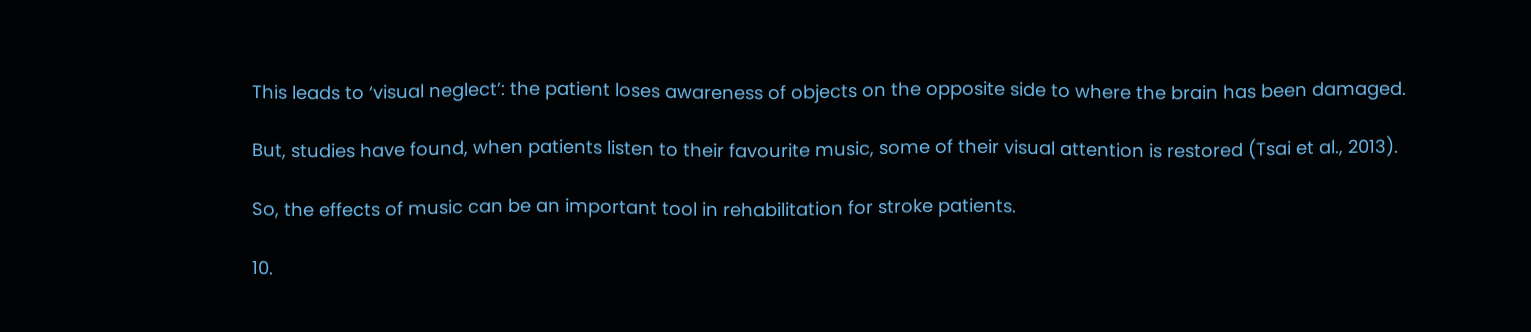This leads to ‘visual neglect’: the patient loses awareness of objects on the opposite side to where the brain has been damaged.

But, studies have found, when patients listen to their favourite music, some of their visual attention is restored (Tsai et al., 2013).

So, the effects of music can be an important tool in rehabilitation for stroke patients.

10.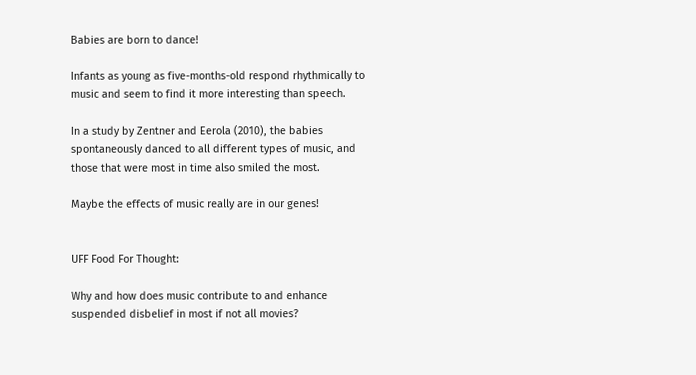Babies are born to dance!

Infants as young as five-months-old respond rhythmically to music and seem to find it more interesting than speech.

In a study by Zentner and Eerola (2010), the babies spontaneously danced to all different types of music, and those that were most in time also smiled the most.

Maybe the effects of music really are in our genes!


UFF Food For Thought:

Why and how does music contribute to and enhance suspended disbelief in most if not all movies?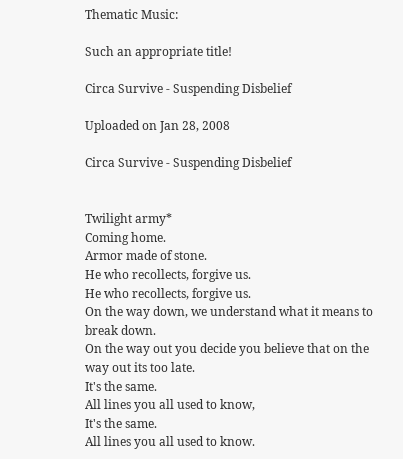Thematic Music:

Such an appropriate title!

Circa Survive - Suspending Disbelief

Uploaded on Jan 28, 2008

Circa Survive - Suspending Disbelief


Twilight army*
Coming home.
Armor made of stone.
He who recollects, forgive us.
He who recollects, forgive us.
On the way down, we understand what it means to break down.
On the way out you decide you believe that on the way out its too late.
It's the same.
All lines you all used to know,
It's the same.
All lines you all used to know.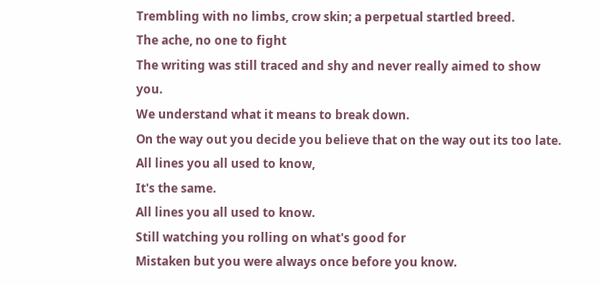Trembling with no limbs, crow skin; a perpetual startled breed.
The ache, no one to fight
The writing was still traced and shy and never really aimed to show you.
We understand what it means to break down.
On the way out you decide you believe that on the way out its too late.
All lines you all used to know,
It's the same.
All lines you all used to know.
Still watching you rolling on what's good for
Mistaken but you were always once before you know.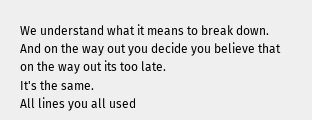We understand what it means to break down.
And on the way out you decide you believe that on the way out its too late.
It's the same.
All lines you all used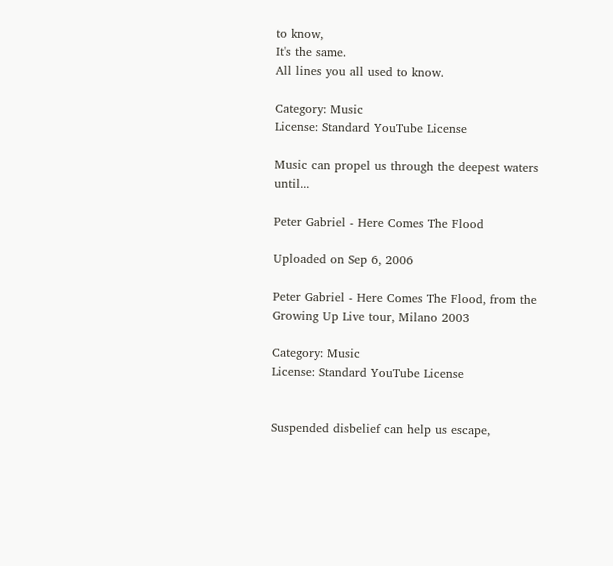to know,
It's the same.
All lines you all used to know.

Category: Music
License: Standard YouTube License

Music can propel us through the deepest waters until...

Peter Gabriel - Here Comes The Flood

Uploaded on Sep 6, 2006

Peter Gabriel - Here Comes The Flood, from the Growing Up Live tour, Milano 2003

Category: Music
License: Standard YouTube License


Suspended disbelief can help us escape,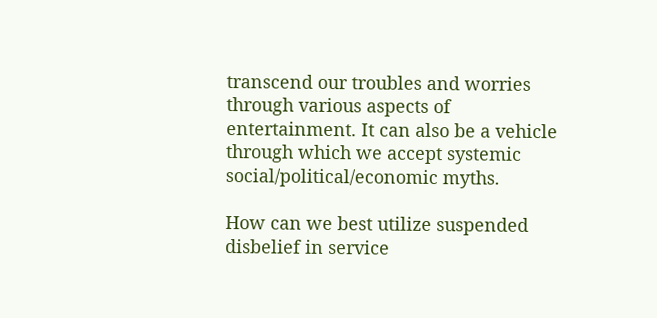transcend our troubles and worries through various aspects of entertainment. It can also be a vehicle through which we accept systemic social/political/economic myths.

How can we best utilize suspended disbelief in service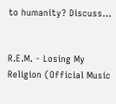to humanity? Discuss...


R.E.M. - Losing My Religion (Official Music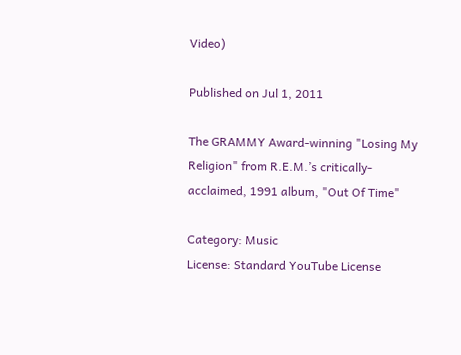Video)

Published on Jul 1, 2011

The GRAMMY Award-winning "Losing My Religion" from R.E.M.’s critically-acclaimed, 1991 album, "Out Of Time"

Category: Music
License: Standard YouTube License